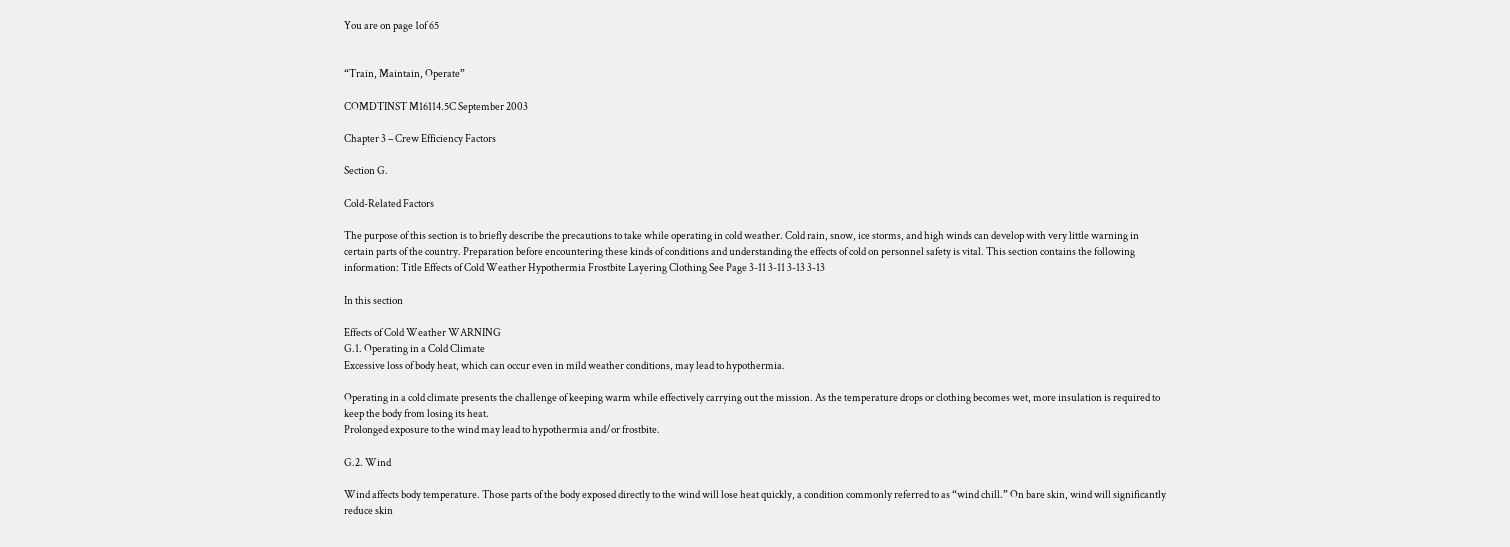You are on page 1of 65


“Train, Maintain, Operate”

COMDTINST M16114.5C September 2003

Chapter 3 – Crew Efficiency Factors

Section G.

Cold-Related Factors

The purpose of this section is to briefly describe the precautions to take while operating in cold weather. Cold rain, snow, ice storms, and high winds can develop with very little warning in certain parts of the country. Preparation before encountering these kinds of conditions and understanding the effects of cold on personnel safety is vital. This section contains the following information: Title Effects of Cold Weather Hypothermia Frostbite Layering Clothing See Page 3-11 3-11 3-13 3-13

In this section

Effects of Cold Weather WARNING
G.1. Operating in a Cold Climate
Excessive loss of body heat, which can occur even in mild weather conditions, may lead to hypothermia.

Operating in a cold climate presents the challenge of keeping warm while effectively carrying out the mission. As the temperature drops or clothing becomes wet, more insulation is required to keep the body from losing its heat.
Prolonged exposure to the wind may lead to hypothermia and/or frostbite.

G.2. Wind

Wind affects body temperature. Those parts of the body exposed directly to the wind will lose heat quickly, a condition commonly referred to as “wind chill.” On bare skin, wind will significantly reduce skin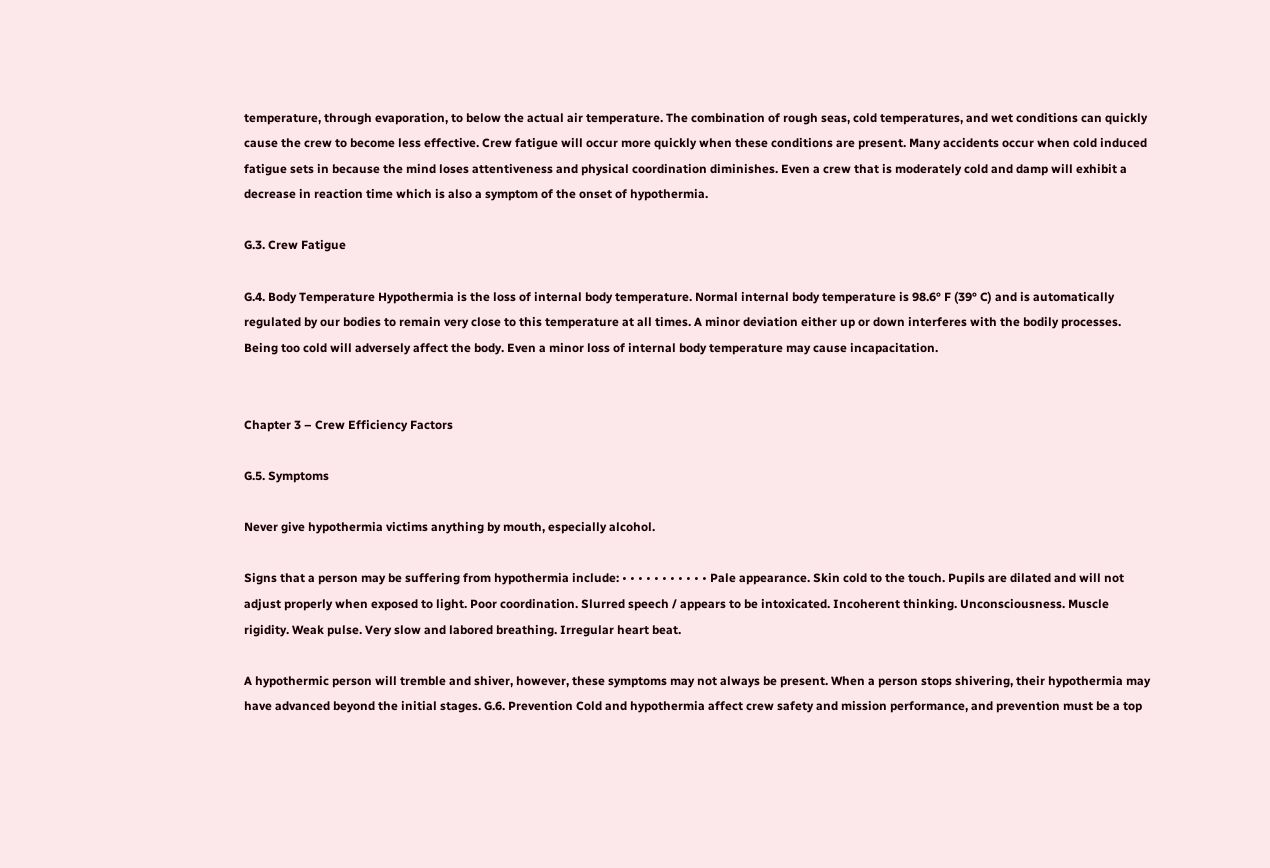temperature, through evaporation, to below the actual air temperature. The combination of rough seas, cold temperatures, and wet conditions can quickly cause the crew to become less effective. Crew fatigue will occur more quickly when these conditions are present. Many accidents occur when cold induced fatigue sets in because the mind loses attentiveness and physical coordination diminishes. Even a crew that is moderately cold and damp will exhibit a decrease in reaction time which is also a symptom of the onset of hypothermia.

G.3. Crew Fatigue

G.4. Body Temperature Hypothermia is the loss of internal body temperature. Normal internal body temperature is 98.6° F (39° C) and is automatically regulated by our bodies to remain very close to this temperature at all times. A minor deviation either up or down interferes with the bodily processes. Being too cold will adversely affect the body. Even a minor loss of internal body temperature may cause incapacitation.


Chapter 3 – Crew Efficiency Factors

G.5. Symptoms

Never give hypothermia victims anything by mouth, especially alcohol.

Signs that a person may be suffering from hypothermia include: • • • • • • • • • • • Pale appearance. Skin cold to the touch. Pupils are dilated and will not adjust properly when exposed to light. Poor coordination. Slurred speech / appears to be intoxicated. Incoherent thinking. Unconsciousness. Muscle rigidity. Weak pulse. Very slow and labored breathing. Irregular heart beat.

A hypothermic person will tremble and shiver, however, these symptoms may not always be present. When a person stops shivering, their hypothermia may have advanced beyond the initial stages. G.6. Prevention Cold and hypothermia affect crew safety and mission performance, and prevention must be a top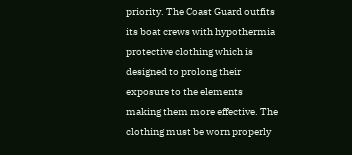priority. The Coast Guard outfits its boat crews with hypothermia protective clothing which is designed to prolong their exposure to the elements making them more effective. The clothing must be worn properly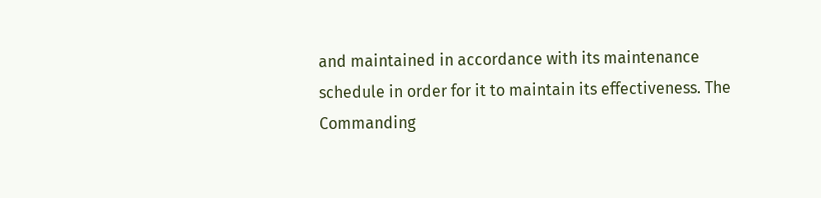and maintained in accordance with its maintenance schedule in order for it to maintain its effectiveness. The Commanding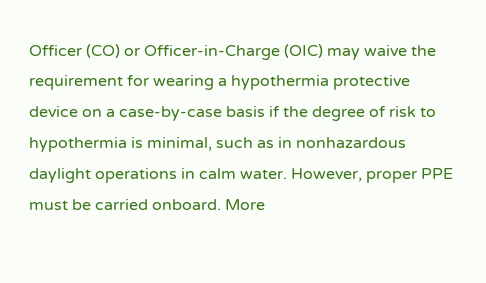Officer (CO) or Officer-in-Charge (OIC) may waive the requirement for wearing a hypothermia protective device on a case-by-case basis if the degree of risk to hypothermia is minimal, such as in nonhazardous daylight operations in calm water. However, proper PPE must be carried onboard. More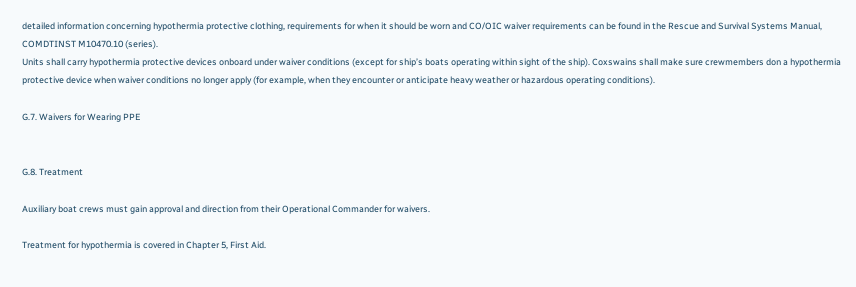detailed information concerning hypothermia protective clothing, requirements for when it should be worn and CO/OIC waiver requirements can be found in the Rescue and Survival Systems Manual, COMDTINST M10470.10 (series).
Units shall carry hypothermia protective devices onboard under waiver conditions (except for ship’s boats operating within sight of the ship). Coxswains shall make sure crewmembers don a hypothermia protective device when waiver conditions no longer apply (for example, when they encounter or anticipate heavy weather or hazardous operating conditions).

G.7. Waivers for Wearing PPE


G.8. Treatment

Auxiliary boat crews must gain approval and direction from their Operational Commander for waivers.

Treatment for hypothermia is covered in Chapter 5, First Aid.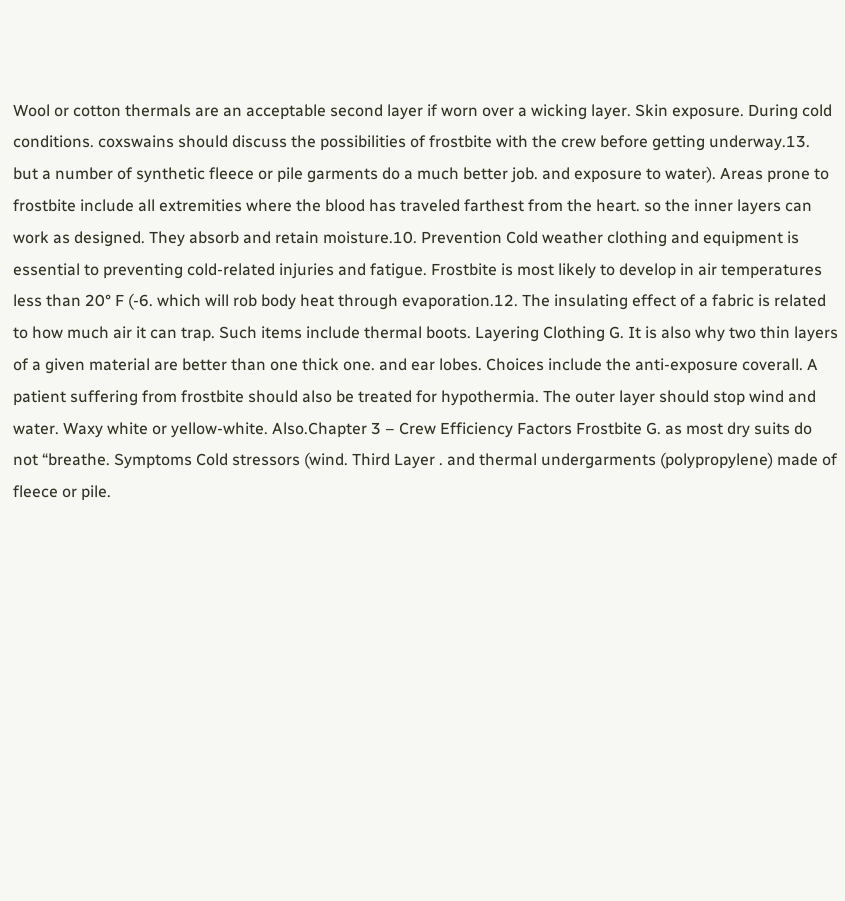Wool or cotton thermals are an acceptable second layer if worn over a wicking layer. Skin exposure. During cold conditions. coxswains should discuss the possibilities of frostbite with the crew before getting underway.13. but a number of synthetic fleece or pile garments do a much better job. and exposure to water). Areas prone to frostbite include all extremities where the blood has traveled farthest from the heart. so the inner layers can work as designed. They absorb and retain moisture.10. Prevention Cold weather clothing and equipment is essential to preventing cold-related injuries and fatigue. Frostbite is most likely to develop in air temperatures less than 20° F (-6. which will rob body heat through evaporation.12. The insulating effect of a fabric is related to how much air it can trap. Such items include thermal boots. Layering Clothing G. It is also why two thin layers of a given material are better than one thick one. and ear lobes. Choices include the anti-exposure coverall. A patient suffering from frostbite should also be treated for hypothermia. The outer layer should stop wind and water. Waxy white or yellow-white. Also.Chapter 3 – Crew Efficiency Factors Frostbite G. as most dry suits do not “breathe. Symptoms Cold stressors (wind. Third Layer . and thermal undergarments (polypropylene) made of fleece or pile.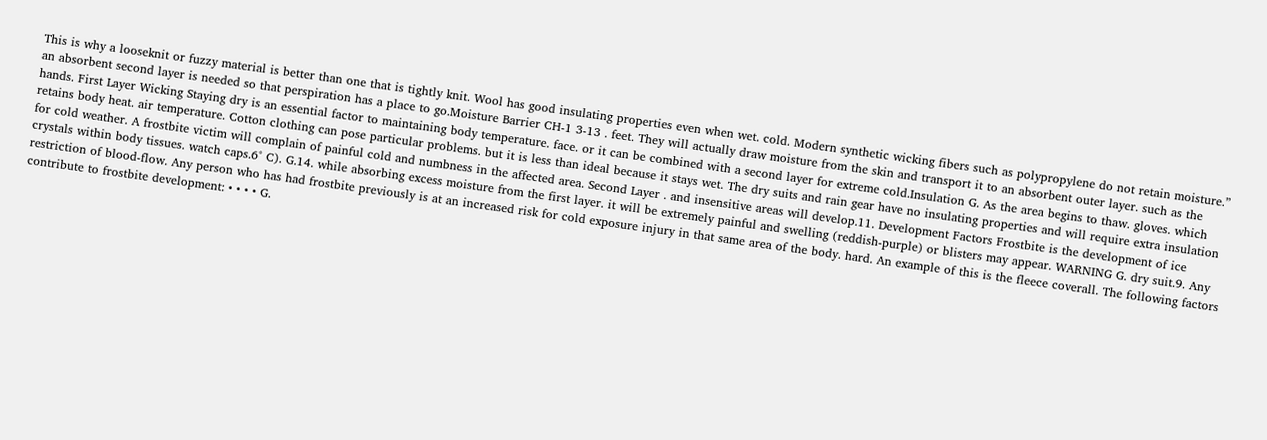This is why a looseknit or fuzzy material is better than one that is tightly knit. Wool has good insulating properties even when wet. cold. Modern synthetic wicking fibers such as polypropylene do not retain moisture.” an absorbent second layer is needed so that perspiration has a place to go.Moisture Barrier CH-1 3-13 . feet. They will actually draw moisture from the skin and transport it to an absorbent outer layer. such as the hands. First Layer Wicking Staying dry is an essential factor to maintaining body temperature. face. or it can be combined with a second layer for extreme cold.Insulation G. As the area begins to thaw. gloves. which retains body heat. air temperature. Cotton clothing can pose particular problems. but it is less than ideal because it stays wet. The dry suits and rain gear have no insulating properties and will require extra insulation for cold weather. A frostbite victim will complain of painful cold and numbness in the affected area. Second Layer . and insensitive areas will develop.11. Development Factors Frostbite is the development of ice crystals within body tissues. watch caps.6° C). G.14. while absorbing excess moisture from the first layer. it will be extremely painful and swelling (reddish-purple) or blisters may appear. WARNING G. dry suit.9. Any restriction of blood-flow. Any person who has had frostbite previously is at an increased risk for cold exposure injury in that same area of the body. hard. An example of this is the fleece coverall. The following factors contribute to frostbite development: • • • • G.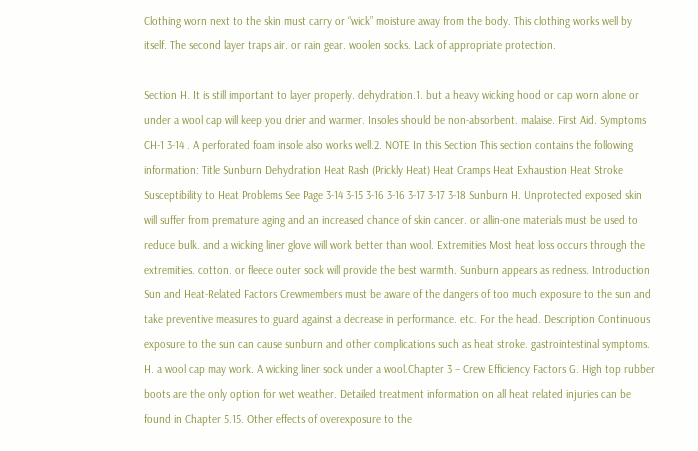Clothing worn next to the skin must carry or “wick” moisture away from the body. This clothing works well by itself. The second layer traps air. or rain gear. woolen socks. Lack of appropriate protection.

Section H. It is still important to layer properly. dehydration.1. but a heavy wicking hood or cap worn alone or under a wool cap will keep you drier and warmer. Insoles should be non-absorbent. malaise. First Aid. Symptoms CH-1 3-14 . A perforated foam insole also works well.2. NOTE In this Section This section contains the following information: Title Sunburn Dehydration Heat Rash (Prickly Heat) Heat Cramps Heat Exhaustion Heat Stroke Susceptibility to Heat Problems See Page 3-14 3-15 3-16 3-16 3-17 3-17 3-18 Sunburn H. Unprotected exposed skin will suffer from premature aging and an increased chance of skin cancer. or allin-one materials must be used to reduce bulk. and a wicking liner glove will work better than wool. Extremities Most heat loss occurs through the extremities. cotton. or fleece outer sock will provide the best warmth. Sunburn appears as redness. Introduction Sun and Heat-Related Factors Crewmembers must be aware of the dangers of too much exposure to the sun and take preventive measures to guard against a decrease in performance. etc. For the head. Description Continuous exposure to the sun can cause sunburn and other complications such as heat stroke. gastrointestinal symptoms. H. a wool cap may work. A wicking liner sock under a wool.Chapter 3 – Crew Efficiency Factors G. High top rubber boots are the only option for wet weather. Detailed treatment information on all heat related injuries can be found in Chapter 5.15. Other effects of overexposure to the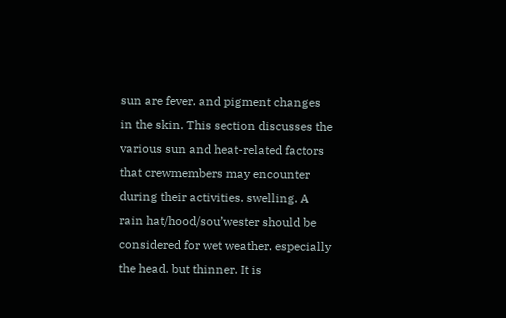sun are fever. and pigment changes in the skin. This section discusses the various sun and heat-related factors that crewmembers may encounter during their activities. swelling. A rain hat/hood/sou’wester should be considered for wet weather. especially the head. but thinner. It is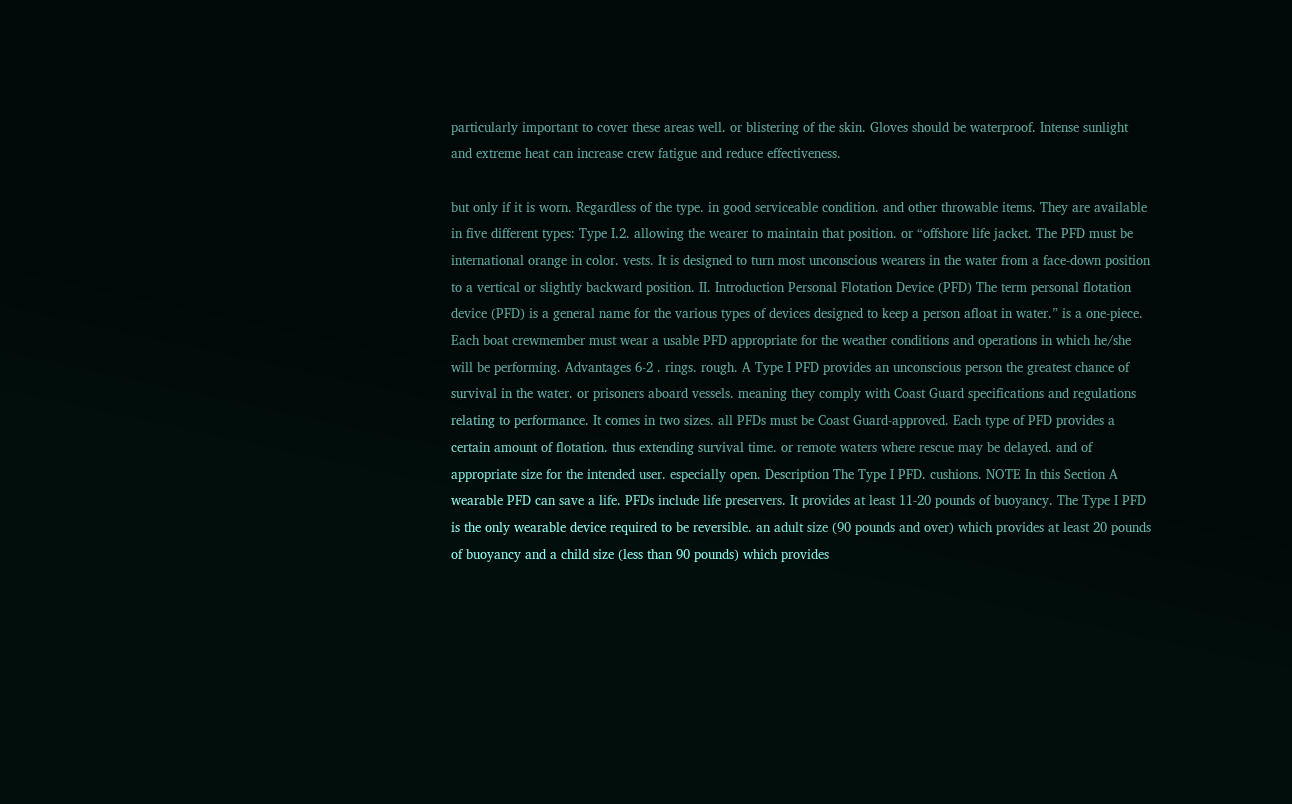particularly important to cover these areas well. or blistering of the skin. Gloves should be waterproof. Intense sunlight and extreme heat can increase crew fatigue and reduce effectiveness.

but only if it is worn. Regardless of the type. in good serviceable condition. and other throwable items. They are available in five different types: Type I.2. allowing the wearer to maintain that position. or “offshore life jacket. The PFD must be international orange in color. vests. It is designed to turn most unconscious wearers in the water from a face-down position to a vertical or slightly backward position. II. Introduction Personal Flotation Device (PFD) The term personal flotation device (PFD) is a general name for the various types of devices designed to keep a person afloat in water.” is a one-piece. Each boat crewmember must wear a usable PFD appropriate for the weather conditions and operations in which he/she will be performing. Advantages 6-2 . rings. rough. A Type I PFD provides an unconscious person the greatest chance of survival in the water. or prisoners aboard vessels. meaning they comply with Coast Guard specifications and regulations relating to performance. It comes in two sizes. all PFDs must be Coast Guard-approved. Each type of PFD provides a certain amount of flotation. thus extending survival time. or remote waters where rescue may be delayed. and of appropriate size for the intended user. especially open. Description The Type I PFD. cushions. NOTE In this Section A wearable PFD can save a life. PFDs include life preservers. It provides at least 11-20 pounds of buoyancy. The Type I PFD is the only wearable device required to be reversible. an adult size (90 pounds and over) which provides at least 20 pounds of buoyancy and a child size (less than 90 pounds) which provides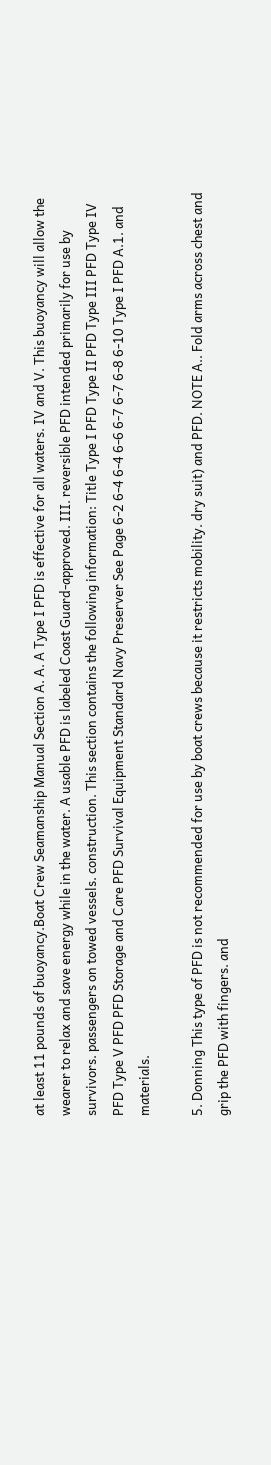at least 11 pounds of buoyancy.Boat Crew Seamanship Manual Section A. A. A Type I PFD is effective for all waters. IV and V. This buoyancy will allow the wearer to relax and save energy while in the water. A usable PFD is labeled Coast Guard-approved. III. reversible PFD intended primarily for use by survivors. passengers on towed vessels. construction. This section contains the following information: Title Type I PFD Type II PFD Type III PFD Type IV PFD Type V PFD PFD Storage and Care PFD Survival Equipment Standard Navy Preserver See Page 6-2 6-4 6-4 6-6 6-7 6-7 6-8 6-10 Type I PFD A.1. and materials.

5. Donning This type of PFD is not recommended for use by boat crews because it restricts mobility. dry suit) and PFD. NOTE A.. Fold arms across chest and grip the PFD with fingers. and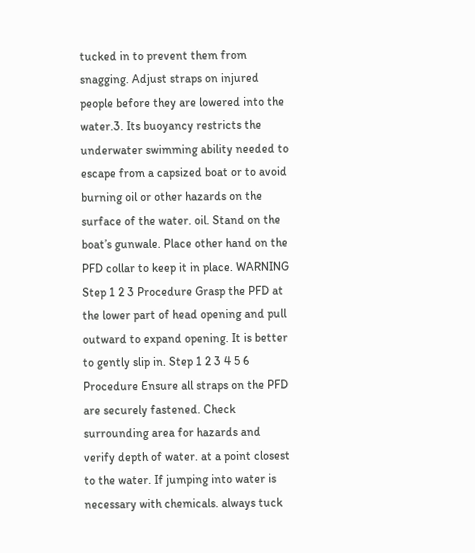tucked in to prevent them from snagging. Adjust straps on injured people before they are lowered into the water.3. Its buoyancy restricts the underwater swimming ability needed to escape from a capsized boat or to avoid burning oil or other hazards on the surface of the water. oil. Stand on the boat’s gunwale. Place other hand on the PFD collar to keep it in place. WARNING Step 1 2 3 Procedure Grasp the PFD at the lower part of head opening and pull outward to expand opening. It is better to gently slip in. Step 1 2 3 4 5 6 Procedure Ensure all straps on the PFD are securely fastened. Check surrounding area for hazards and verify depth of water. at a point closest to the water. If jumping into water is necessary with chemicals. always tuck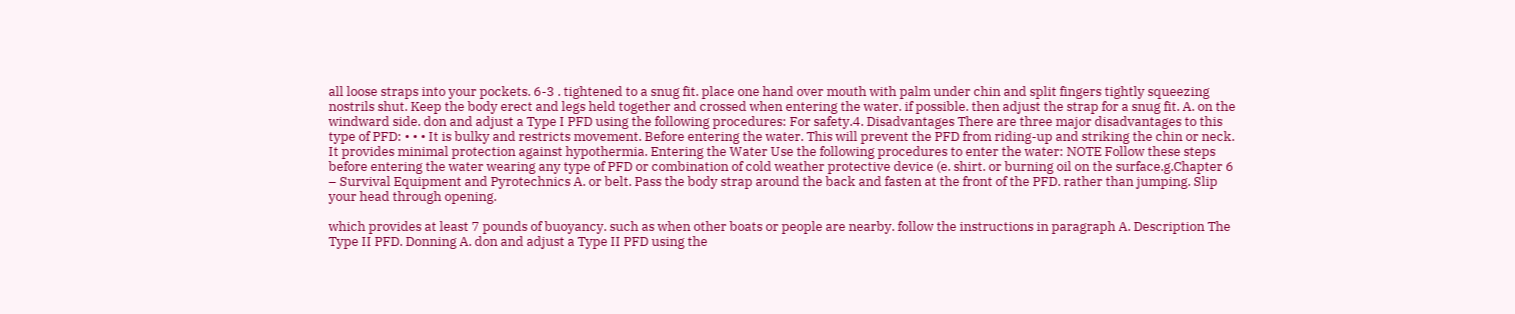all loose straps into your pockets. 6-3 . tightened to a snug fit. place one hand over mouth with palm under chin and split fingers tightly squeezing nostrils shut. Keep the body erect and legs held together and crossed when entering the water. if possible. then adjust the strap for a snug fit. A. on the windward side. don and adjust a Type I PFD using the following procedures: For safety.4. Disadvantages There are three major disadvantages to this type of PFD: • • • It is bulky and restricts movement. Before entering the water. This will prevent the PFD from riding-up and striking the chin or neck. It provides minimal protection against hypothermia. Entering the Water Use the following procedures to enter the water: NOTE Follow these steps before entering the water wearing any type of PFD or combination of cold weather protective device (e. shirt. or burning oil on the surface.g.Chapter 6 – Survival Equipment and Pyrotechnics A. or belt. Pass the body strap around the back and fasten at the front of the PFD. rather than jumping. Slip your head through opening.

which provides at least 7 pounds of buoyancy. such as when other boats or people are nearby. follow the instructions in paragraph A. Description The Type II PFD. Donning A. don and adjust a Type II PFD using the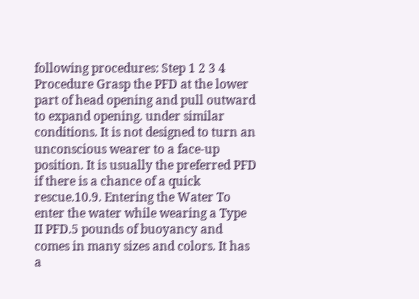following procedures: Step 1 2 3 4 Procedure Grasp the PFD at the lower part of head opening and pull outward to expand opening. under similar conditions. It is not designed to turn an unconscious wearer to a face-up position. It is usually the preferred PFD if there is a chance of a quick rescue.10.9. Entering the Water To enter the water while wearing a Type II PFD.5 pounds of buoyancy and comes in many sizes and colors. It has a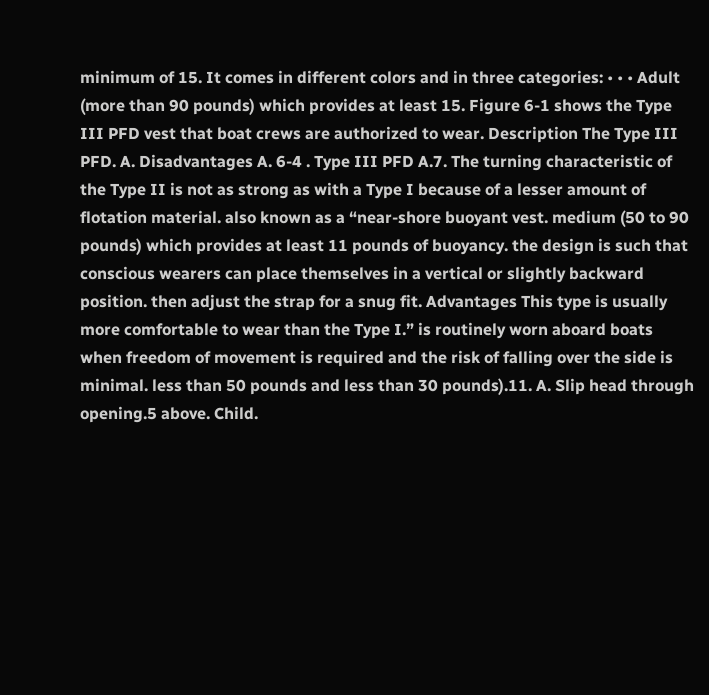minimum of 15. It comes in different colors and in three categories: • • • Adult (more than 90 pounds) which provides at least 15. Figure 6-1 shows the Type III PFD vest that boat crews are authorized to wear. Description The Type III PFD. A. Disadvantages A. 6-4 . Type III PFD A.7. The turning characteristic of the Type II is not as strong as with a Type I because of a lesser amount of flotation material. also known as a “near-shore buoyant vest. medium (50 to 90 pounds) which provides at least 11 pounds of buoyancy. the design is such that conscious wearers can place themselves in a vertical or slightly backward position. then adjust the strap for a snug fit. Advantages This type is usually more comfortable to wear than the Type I.” is routinely worn aboard boats when freedom of movement is required and the risk of falling over the side is minimal. less than 50 pounds and less than 30 pounds).11. A. Slip head through opening.5 above. Child.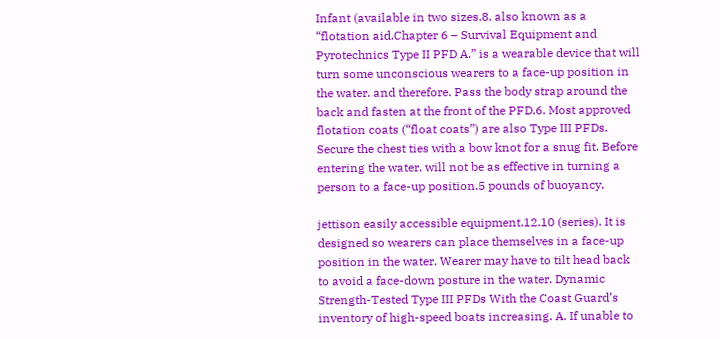Infant (available in two sizes.8. also known as a “flotation aid.Chapter 6 – Survival Equipment and Pyrotechnics Type II PFD A.” is a wearable device that will turn some unconscious wearers to a face-up position in the water. and therefore. Pass the body strap around the back and fasten at the front of the PFD.6. Most approved flotation coats (“float coats”) are also Type III PFDs. Secure the chest ties with a bow knot for a snug fit. Before entering the water. will not be as effective in turning a person to a face-up position.5 pounds of buoyancy.

jettison easily accessible equipment.12.10 (series). It is designed so wearers can place themselves in a face-up position in the water. Wearer may have to tilt head back to avoid a face-down posture in the water. Dynamic Strength-Tested Type III PFDs With the Coast Guard’s inventory of high-speed boats increasing. A. If unable to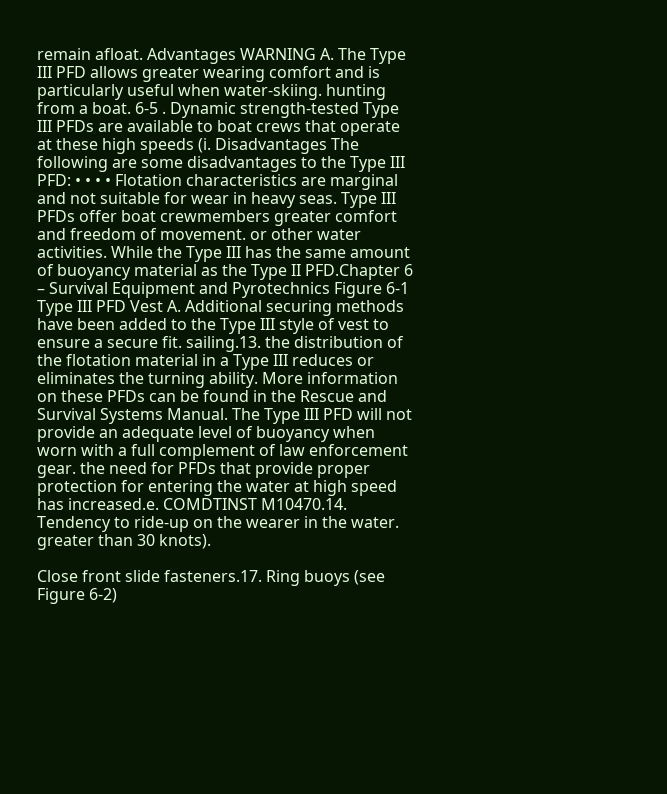remain afloat. Advantages WARNING A. The Type III PFD allows greater wearing comfort and is particularly useful when water-skiing. hunting from a boat. 6-5 . Dynamic strength-tested Type III PFDs are available to boat crews that operate at these high speeds (i. Disadvantages The following are some disadvantages to the Type III PFD: • • • • Flotation characteristics are marginal and not suitable for wear in heavy seas. Type III PFDs offer boat crewmembers greater comfort and freedom of movement. or other water activities. While the Type III has the same amount of buoyancy material as the Type II PFD.Chapter 6 – Survival Equipment and Pyrotechnics Figure 6-1 Type III PFD Vest A. Additional securing methods have been added to the Type III style of vest to ensure a secure fit. sailing.13. the distribution of the flotation material in a Type III reduces or eliminates the turning ability. More information on these PFDs can be found in the Rescue and Survival Systems Manual. The Type III PFD will not provide an adequate level of buoyancy when worn with a full complement of law enforcement gear. the need for PFDs that provide proper protection for entering the water at high speed has increased.e. COMDTINST M10470.14. Tendency to ride-up on the wearer in the water. greater than 30 knots).

Close front slide fasteners.17. Ring buoys (see Figure 6-2)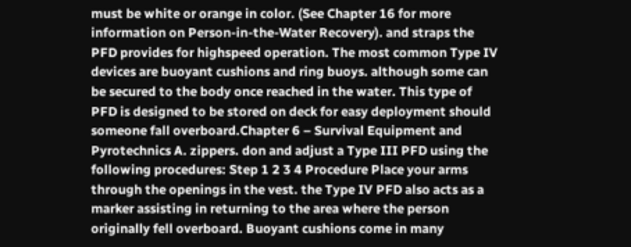must be white or orange in color. (See Chapter 16 for more information on Person-in-the-Water Recovery). and straps the PFD provides for highspeed operation. The most common Type IV devices are buoyant cushions and ring buoys. although some can be secured to the body once reached in the water. This type of PFD is designed to be stored on deck for easy deployment should someone fall overboard.Chapter 6 – Survival Equipment and Pyrotechnics A. zippers. don and adjust a Type III PFD using the following procedures: Step 1 2 3 4 Procedure Place your arms through the openings in the vest. the Type IV PFD also acts as a marker assisting in returning to the area where the person originally fell overboard. Buoyant cushions come in many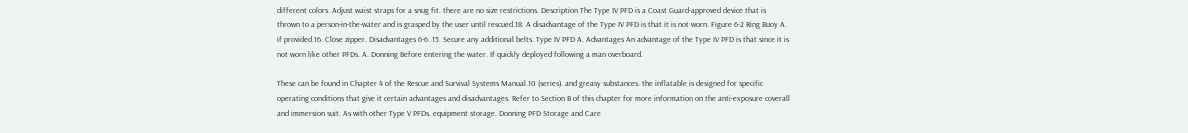different colors. Adjust waist straps for a snug fit. there are no size restrictions. Description The Type IV PFD is a Coast Guard-approved device that is thrown to a person-in-the-water and is grasped by the user until rescued.18. A disadvantage of the Type IV PFD is that it is not worn. Figure 6-2 Ring Buoy A. if provided.16. Close zipper. Disadvantages 6-6 .15. Secure any additional belts. Type IV PFD A. Advantages An advantage of the Type IV PFD is that since it is not worn like other PFDs. A. Donning Before entering the water. If quickly deployed following a man overboard.

These can be found in Chapter 4 of the Rescue and Survival Systems Manual.10 (series). and greasy substances. the inflatable is designed for specific operating conditions that give it certain advantages and disadvantages. Refer to Section B of this chapter for more information on the anti-exposure coverall and immersion suit. As with other Type V PFDs. equipment storage. Donning PFD Storage and Care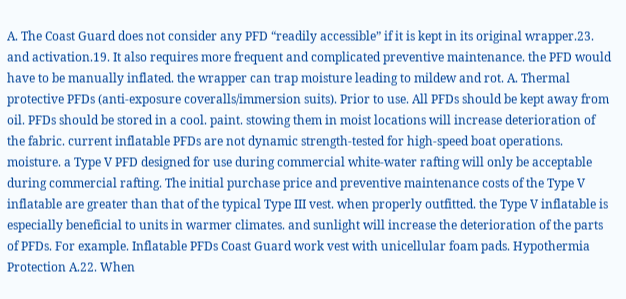A. The Coast Guard does not consider any PFD “readily accessible” if it is kept in its original wrapper.23. and activation.19. It also requires more frequent and complicated preventive maintenance. the PFD would have to be manually inflated. the wrapper can trap moisture leading to mildew and rot. A. Thermal protective PFDs (anti-exposure coveralls/immersion suits). Prior to use. All PFDs should be kept away from oil. PFDs should be stored in a cool. paint. stowing them in moist locations will increase deterioration of the fabric. current inflatable PFDs are not dynamic strength-tested for high-speed boat operations. moisture. a Type V PFD designed for use during commercial white-water rafting will only be acceptable during commercial rafting. The initial purchase price and preventive maintenance costs of the Type V inflatable are greater than that of the typical Type III vest. when properly outfitted. the Type V inflatable is especially beneficial to units in warmer climates. and sunlight will increase the deterioration of the parts of PFDs. For example. Inflatable PFDs Coast Guard work vest with unicellular foam pads. Hypothermia Protection A.22. When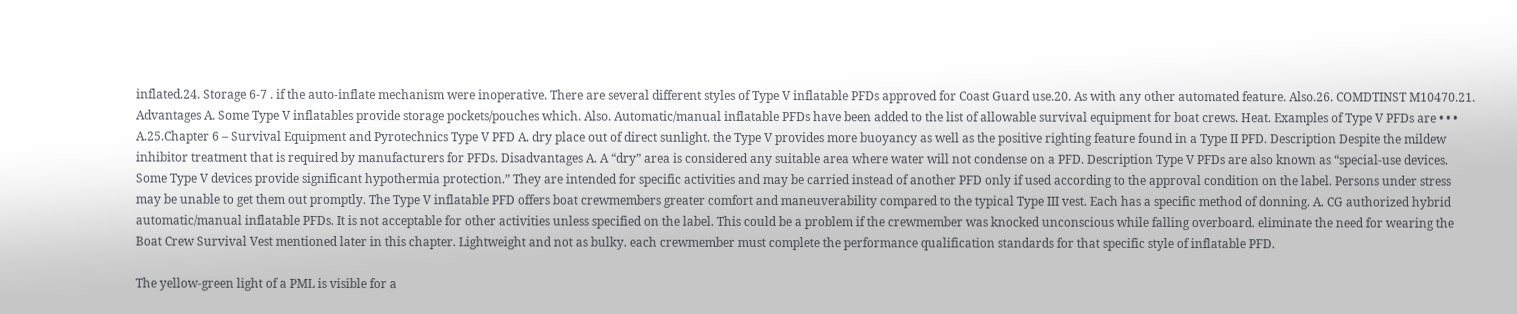inflated.24. Storage 6-7 . if the auto-inflate mechanism were inoperative. There are several different styles of Type V inflatable PFDs approved for Coast Guard use.20. As with any other automated feature. Also.26. COMDTINST M10470.21. Advantages A. Some Type V inflatables provide storage pockets/pouches which. Also. Automatic/manual inflatable PFDs have been added to the list of allowable survival equipment for boat crews. Heat. Examples of Type V PFDs are • • • A.25.Chapter 6 – Survival Equipment and Pyrotechnics Type V PFD A. dry place out of direct sunlight. the Type V provides more buoyancy as well as the positive righting feature found in a Type II PFD. Description Despite the mildew inhibitor treatment that is required by manufacturers for PFDs. Disadvantages A. A “dry” area is considered any suitable area where water will not condense on a PFD. Description Type V PFDs are also known as “special-use devices. Some Type V devices provide significant hypothermia protection.” They are intended for specific activities and may be carried instead of another PFD only if used according to the approval condition on the label. Persons under stress may be unable to get them out promptly. The Type V inflatable PFD offers boat crewmembers greater comfort and maneuverability compared to the typical Type III vest. Each has a specific method of donning. A. CG authorized hybrid automatic/manual inflatable PFDs. It is not acceptable for other activities unless specified on the label. This could be a problem if the crewmember was knocked unconscious while falling overboard. eliminate the need for wearing the Boat Crew Survival Vest mentioned later in this chapter. Lightweight and not as bulky. each crewmember must complete the performance qualification standards for that specific style of inflatable PFD.

The yellow-green light of a PML is visible for a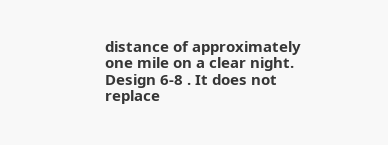distance of approximately one mile on a clear night. Design 6-8 . It does not replace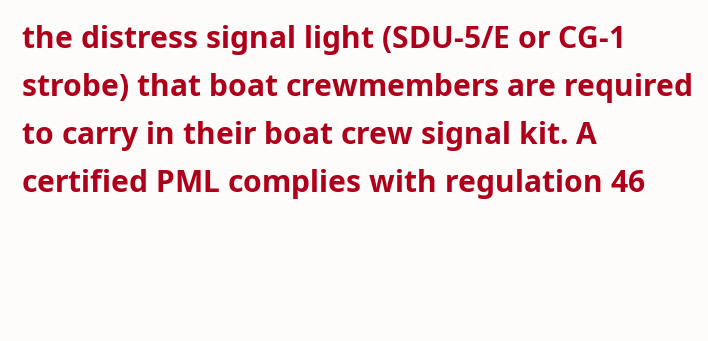the distress signal light (SDU-5/E or CG-1 strobe) that boat crewmembers are required to carry in their boat crew signal kit. A certified PML complies with regulation 46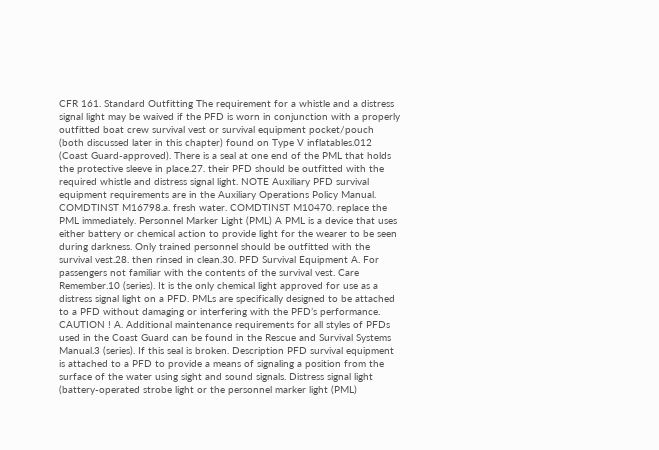CFR 161. Standard Outfitting The requirement for a whistle and a distress signal light may be waived if the PFD is worn in conjunction with a properly outfitted boat crew survival vest or survival equipment pocket/pouch (both discussed later in this chapter) found on Type V inflatables.012 (Coast Guard-approved). There is a seal at one end of the PML that holds the protective sleeve in place.27. their PFD should be outfitted with the required whistle and distress signal light. NOTE Auxiliary PFD survival equipment requirements are in the Auxiliary Operations Policy Manual. COMDTINST M16798.a. fresh water. COMDTINST M10470. replace the PML immediately. Personnel Marker Light (PML) A PML is a device that uses either battery or chemical action to provide light for the wearer to be seen during darkness. Only trained personnel should be outfitted with the survival vest.28. then rinsed in clean.30. PFD Survival Equipment A. For passengers not familiar with the contents of the survival vest. Care Remember.10 (series). It is the only chemical light approved for use as a distress signal light on a PFD. PMLs are specifically designed to be attached to a PFD without damaging or interfering with the PFD’s performance. CAUTION ! A. Additional maintenance requirements for all styles of PFDs used in the Coast Guard can be found in the Rescue and Survival Systems Manual.3 (series). If this seal is broken. Description PFD survival equipment is attached to a PFD to provide a means of signaling a position from the surface of the water using sight and sound signals. Distress signal light (battery-operated strobe light or the personnel marker light (PML)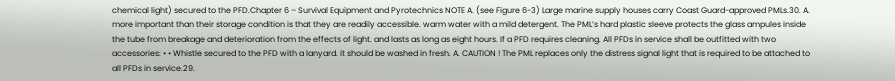chemical light) secured to the PFD.Chapter 6 – Survival Equipment and Pyrotechnics NOTE A. (see Figure 6-3) Large marine supply houses carry Coast Guard-approved PMLs.30. A. more important than their storage condition is that they are readily accessible. warm water with a mild detergent. The PML’s hard plastic sleeve protects the glass ampules inside the tube from breakage and deterioration from the effects of light. and lasts as long as eight hours. If a PFD requires cleaning. All PFDs in service shall be outfitted with two accessories: • • Whistle secured to the PFD with a lanyard. it should be washed in fresh. A. CAUTION ! The PML replaces only the distress signal light that is required to be attached to all PFDs in service.29.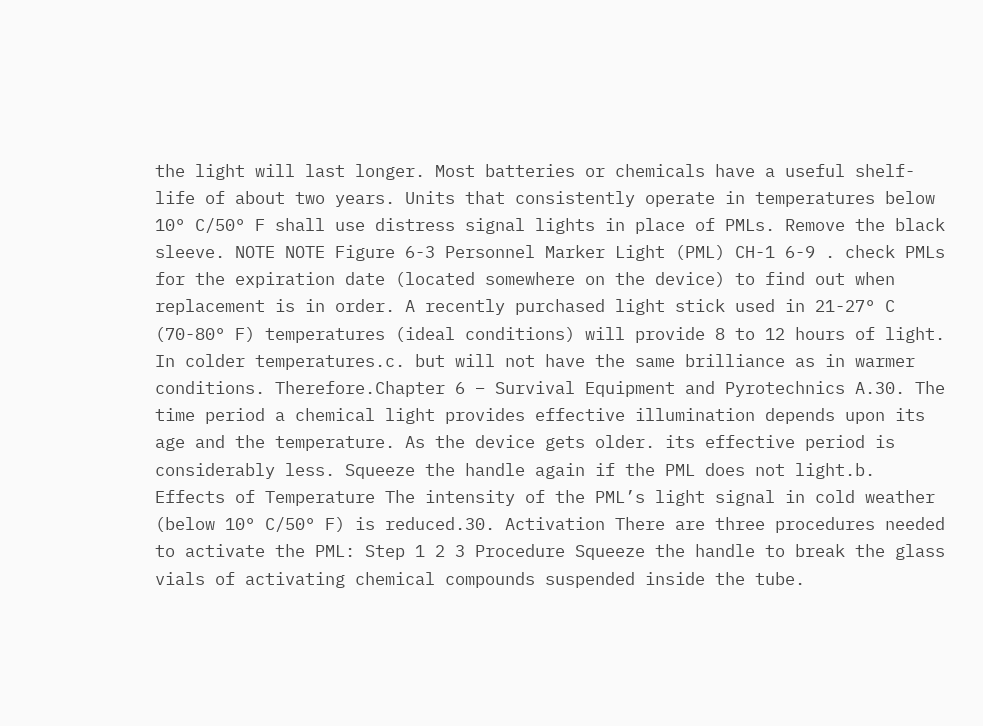the light will last longer. Most batteries or chemicals have a useful shelf-life of about two years. Units that consistently operate in temperatures below 10° C/50° F shall use distress signal lights in place of PMLs. Remove the black sleeve. NOTE NOTE Figure 6-3 Personnel Marker Light (PML) CH-1 6-9 . check PMLs for the expiration date (located somewhere on the device) to find out when replacement is in order. A recently purchased light stick used in 21-27° C (70-80° F) temperatures (ideal conditions) will provide 8 to 12 hours of light. In colder temperatures.c. but will not have the same brilliance as in warmer conditions. Therefore.Chapter 6 – Survival Equipment and Pyrotechnics A.30. The time period a chemical light provides effective illumination depends upon its age and the temperature. As the device gets older. its effective period is considerably less. Squeeze the handle again if the PML does not light.b. Effects of Temperature The intensity of the PML’s light signal in cold weather (below 10° C/50° F) is reduced.30. Activation There are three procedures needed to activate the PML: Step 1 2 3 Procedure Squeeze the handle to break the glass vials of activating chemical compounds suspended inside the tube.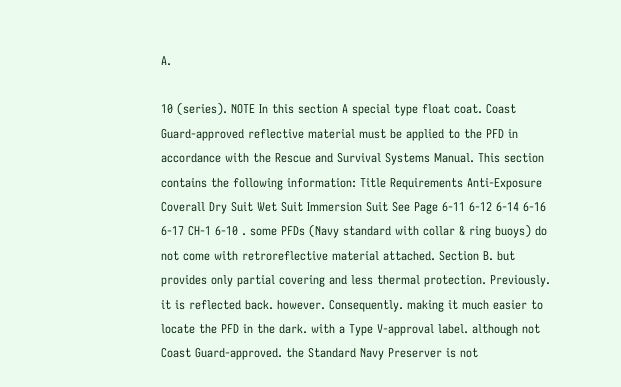A.

10 (series). NOTE In this section A special type float coat. Coast Guard-approved reflective material must be applied to the PFD in accordance with the Rescue and Survival Systems Manual. This section contains the following information: Title Requirements Anti-Exposure Coverall Dry Suit Wet Suit Immersion Suit See Page 6-11 6-12 6-14 6-16 6-17 CH-1 6-10 . some PFDs (Navy standard with collar & ring buoys) do not come with retroreflective material attached. Section B. but provides only partial covering and less thermal protection. Previously. it is reflected back. however. Consequently. making it much easier to locate the PFD in the dark. with a Type V-approval label. although not Coast Guard-approved. the Standard Navy Preserver is not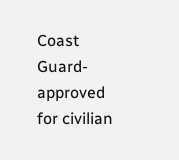Coast Guard-approved for civilian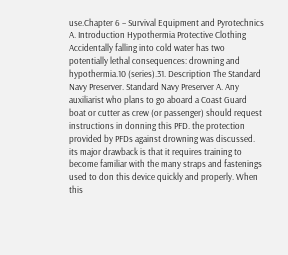use.Chapter 6 – Survival Equipment and Pyrotechnics A. Introduction Hypothermia Protective Clothing Accidentally falling into cold water has two potentially lethal consequences: drowning and hypothermia.10 (series).31. Description The Standard Navy Preserver. Standard Navy Preserver A. Any auxiliarist who plans to go aboard a Coast Guard boat or cutter as crew (or passenger) should request instructions in donning this PFD. the protection provided by PFDs against drowning was discussed. its major drawback is that it requires training to become familiar with the many straps and fastenings used to don this device quickly and properly. When this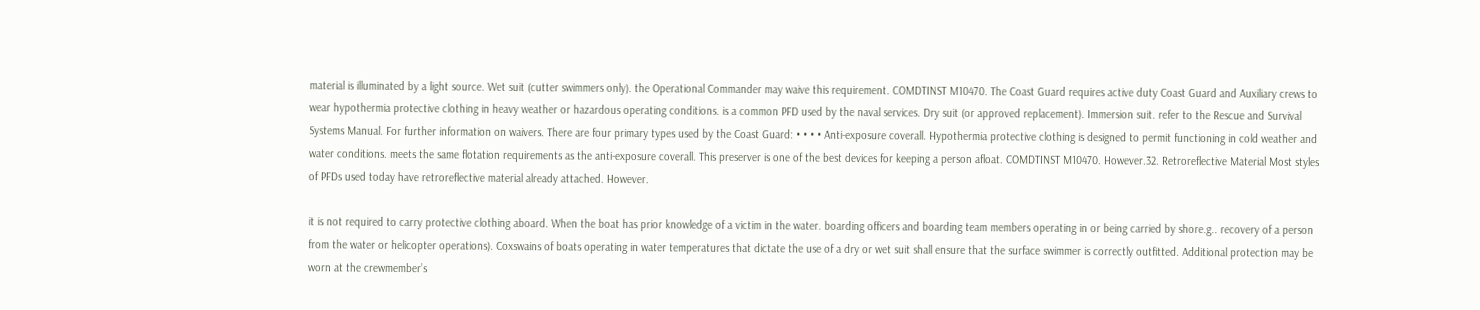material is illuminated by a light source. Wet suit (cutter swimmers only). the Operational Commander may waive this requirement. COMDTINST M10470. The Coast Guard requires active duty Coast Guard and Auxiliary crews to wear hypothermia protective clothing in heavy weather or hazardous operating conditions. is a common PFD used by the naval services. Dry suit (or approved replacement). Immersion suit. refer to the Rescue and Survival Systems Manual. For further information on waivers. There are four primary types used by the Coast Guard: • • • • Anti-exposure coverall. Hypothermia protective clothing is designed to permit functioning in cold weather and water conditions. meets the same flotation requirements as the anti-exposure coverall. This preserver is one of the best devices for keeping a person afloat. COMDTINST M10470. However.32. Retroreflective Material Most styles of PFDs used today have retroreflective material already attached. However.

it is not required to carry protective clothing aboard. When the boat has prior knowledge of a victim in the water. boarding officers and boarding team members operating in or being carried by shore.g.. recovery of a person from the water or helicopter operations). Coxswains of boats operating in water temperatures that dictate the use of a dry or wet suit shall ensure that the surface swimmer is correctly outfitted. Additional protection may be worn at the crewmember’s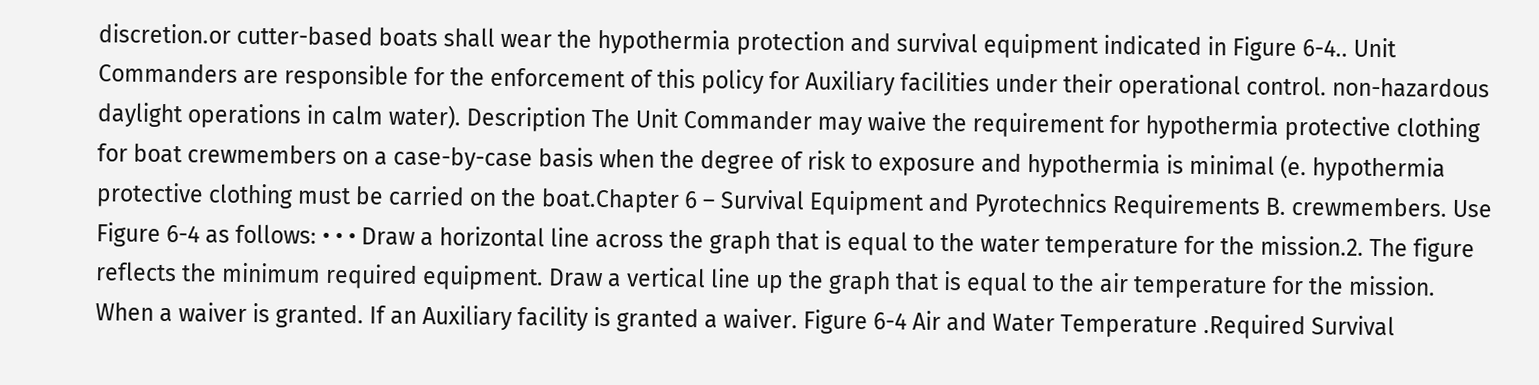discretion.or cutter-based boats shall wear the hypothermia protection and survival equipment indicated in Figure 6-4.. Unit Commanders are responsible for the enforcement of this policy for Auxiliary facilities under their operational control. non-hazardous daylight operations in calm water). Description The Unit Commander may waive the requirement for hypothermia protective clothing for boat crewmembers on a case-by-case basis when the degree of risk to exposure and hypothermia is minimal (e. hypothermia protective clothing must be carried on the boat.Chapter 6 – Survival Equipment and Pyrotechnics Requirements B. crewmembers. Use Figure 6-4 as follows: • • • Draw a horizontal line across the graph that is equal to the water temperature for the mission.2. The figure reflects the minimum required equipment. Draw a vertical line up the graph that is equal to the air temperature for the mission. When a waiver is granted. If an Auxiliary facility is granted a waiver. Figure 6-4 Air and Water Temperature .Required Survival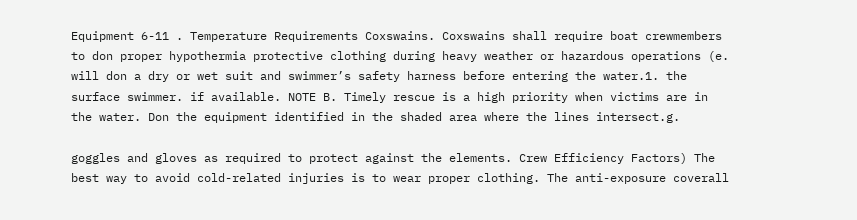Equipment 6-11 . Temperature Requirements Coxswains. Coxswains shall require boat crewmembers to don proper hypothermia protective clothing during heavy weather or hazardous operations (e. will don a dry or wet suit and swimmer’s safety harness before entering the water.1. the surface swimmer. if available. NOTE B. Timely rescue is a high priority when victims are in the water. Don the equipment identified in the shaded area where the lines intersect.g.

goggles and gloves as required to protect against the elements. Crew Efficiency Factors) The best way to avoid cold-related injuries is to wear proper clothing. The anti-exposure coverall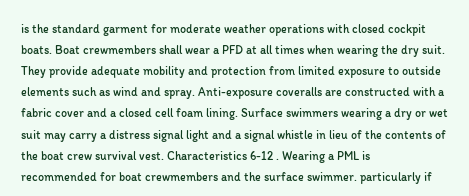is the standard garment for moderate weather operations with closed cockpit boats. Boat crewmembers shall wear a PFD at all times when wearing the dry suit. They provide adequate mobility and protection from limited exposure to outside elements such as wind and spray. Anti-exposure coveralls are constructed with a fabric cover and a closed cell foam lining. Surface swimmers wearing a dry or wet suit may carry a distress signal light and a signal whistle in lieu of the contents of the boat crew survival vest. Characteristics 6-12 . Wearing a PML is recommended for boat crewmembers and the surface swimmer. particularly if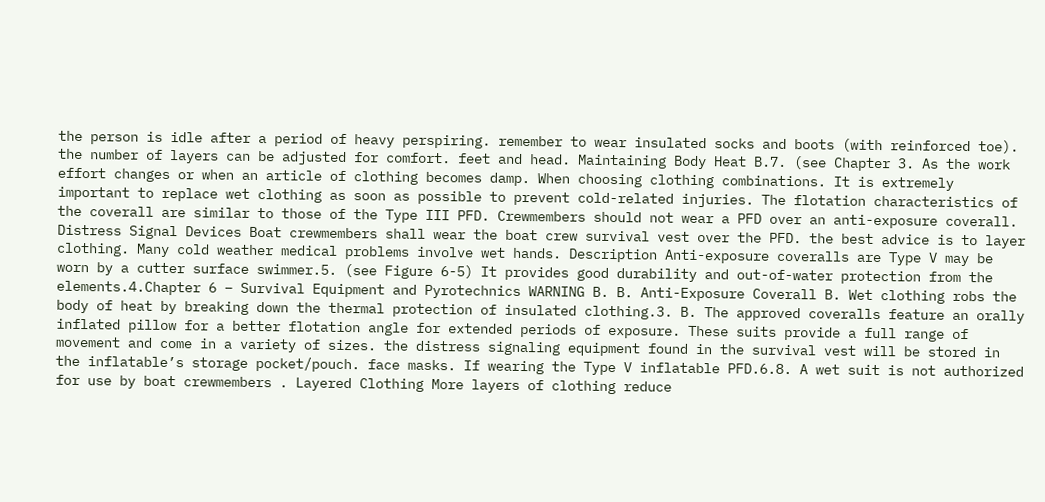the person is idle after a period of heavy perspiring. remember to wear insulated socks and boots (with reinforced toe). the number of layers can be adjusted for comfort. feet and head. Maintaining Body Heat B.7. (see Chapter 3. As the work effort changes or when an article of clothing becomes damp. When choosing clothing combinations. It is extremely important to replace wet clothing as soon as possible to prevent cold-related injuries. The flotation characteristics of the coverall are similar to those of the Type III PFD. Crewmembers should not wear a PFD over an anti-exposure coverall. Distress Signal Devices Boat crewmembers shall wear the boat crew survival vest over the PFD. the best advice is to layer clothing. Many cold weather medical problems involve wet hands. Description Anti-exposure coveralls are Type V may be worn by a cutter surface swimmer.5. (see Figure 6-5) It provides good durability and out-of-water protection from the elements.4.Chapter 6 – Survival Equipment and Pyrotechnics WARNING B. B. Anti-Exposure Coverall B. Wet clothing robs the body of heat by breaking down the thermal protection of insulated clothing.3. B. The approved coveralls feature an orally inflated pillow for a better flotation angle for extended periods of exposure. These suits provide a full range of movement and come in a variety of sizes. the distress signaling equipment found in the survival vest will be stored in the inflatable’s storage pocket/pouch. face masks. If wearing the Type V inflatable PFD.6.8. A wet suit is not authorized for use by boat crewmembers . Layered Clothing More layers of clothing reduce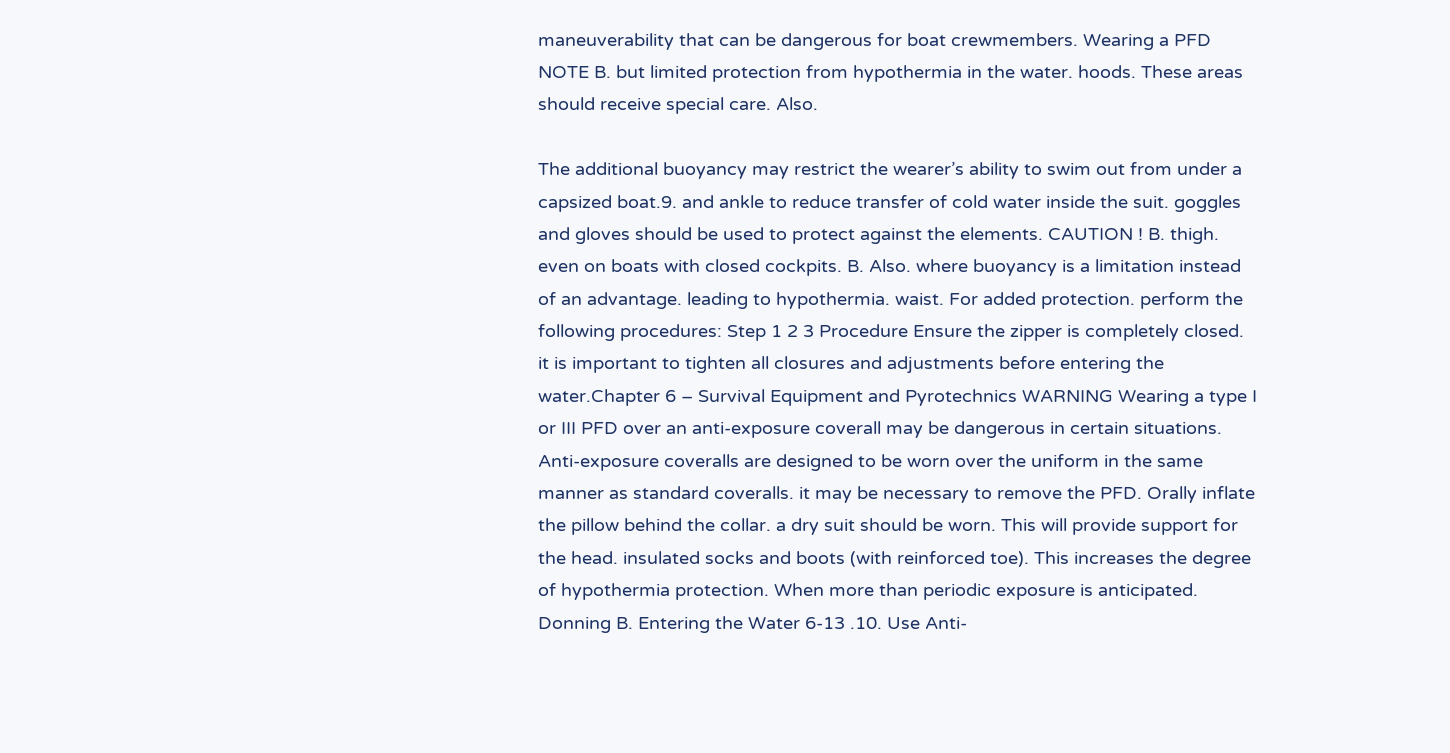maneuverability that can be dangerous for boat crewmembers. Wearing a PFD NOTE B. but limited protection from hypothermia in the water. hoods. These areas should receive special care. Also.

The additional buoyancy may restrict the wearer’s ability to swim out from under a capsized boat.9. and ankle to reduce transfer of cold water inside the suit. goggles and gloves should be used to protect against the elements. CAUTION ! B. thigh. even on boats with closed cockpits. B. Also. where buoyancy is a limitation instead of an advantage. leading to hypothermia. waist. For added protection. perform the following procedures: Step 1 2 3 Procedure Ensure the zipper is completely closed. it is important to tighten all closures and adjustments before entering the water.Chapter 6 – Survival Equipment and Pyrotechnics WARNING Wearing a type I or III PFD over an anti-exposure coverall may be dangerous in certain situations. Anti-exposure coveralls are designed to be worn over the uniform in the same manner as standard coveralls. it may be necessary to remove the PFD. Orally inflate the pillow behind the collar. a dry suit should be worn. This will provide support for the head. insulated socks and boots (with reinforced toe). This increases the degree of hypothermia protection. When more than periodic exposure is anticipated. Donning B. Entering the Water 6-13 .10. Use Anti-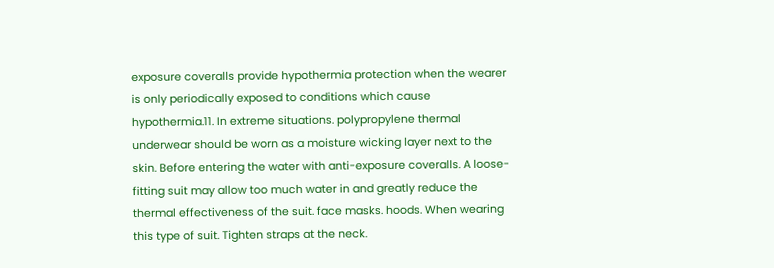exposure coveralls provide hypothermia protection when the wearer is only periodically exposed to conditions which cause hypothermia.11. In extreme situations. polypropylene thermal underwear should be worn as a moisture wicking layer next to the skin. Before entering the water with anti-exposure coveralls. A loose-fitting suit may allow too much water in and greatly reduce the thermal effectiveness of the suit. face masks. hoods. When wearing this type of suit. Tighten straps at the neck.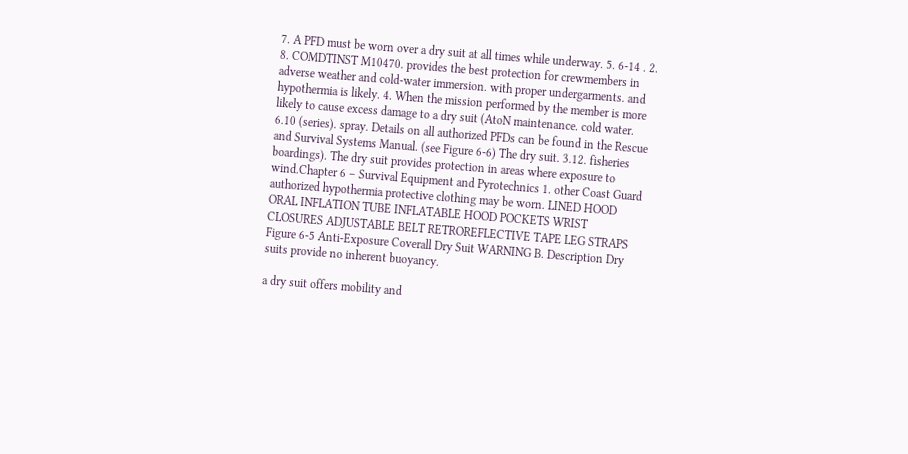7. A PFD must be worn over a dry suit at all times while underway. 5. 6-14 . 2. 8. COMDTINST M10470. provides the best protection for crewmembers in adverse weather and cold-water immersion. with proper undergarments. and hypothermia is likely. 4. When the mission performed by the member is more likely to cause excess damage to a dry suit (AtoN maintenance. cold water. 6.10 (series). spray. Details on all authorized PFDs can be found in the Rescue and Survival Systems Manual. (see Figure 6-6) The dry suit. 3.12. fisheries boardings). The dry suit provides protection in areas where exposure to wind.Chapter 6 – Survival Equipment and Pyrotechnics 1. other Coast Guard authorized hypothermia protective clothing may be worn. LINED HOOD ORAL INFLATION TUBE INFLATABLE HOOD POCKETS WRIST CLOSURES ADJUSTABLE BELT RETROREFLECTIVE TAPE LEG STRAPS Figure 6-5 Anti-Exposure Coverall Dry Suit WARNING B. Description Dry suits provide no inherent buoyancy.

a dry suit offers mobility and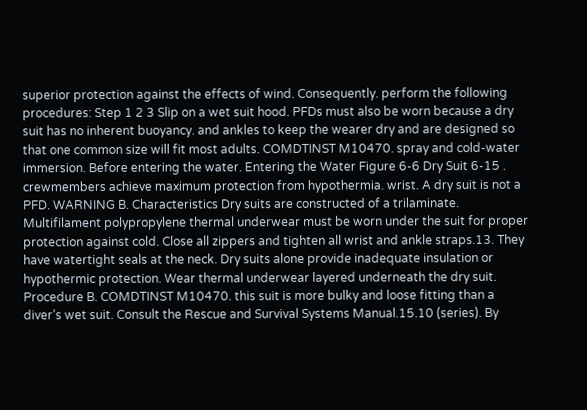superior protection against the effects of wind. Consequently. perform the following procedures: Step 1 2 3 Slip on a wet suit hood. PFDs must also be worn because a dry suit has no inherent buoyancy. and ankles to keep the wearer dry and are designed so that one common size will fit most adults. COMDTINST M10470. spray and cold-water immersion. Before entering the water. Entering the Water Figure 6-6 Dry Suit 6-15 . crewmembers achieve maximum protection from hypothermia. wrist. A dry suit is not a PFD. WARNING B. Characteristics Dry suits are constructed of a trilaminate. Multifilament polypropylene thermal underwear must be worn under the suit for proper protection against cold. Close all zippers and tighten all wrist and ankle straps.13. They have watertight seals at the neck. Dry suits alone provide inadequate insulation or hypothermic protection. Wear thermal underwear layered underneath the dry suit. Procedure B. COMDTINST M10470. this suit is more bulky and loose fitting than a diver’s wet suit. Consult the Rescue and Survival Systems Manual.15.10 (series). By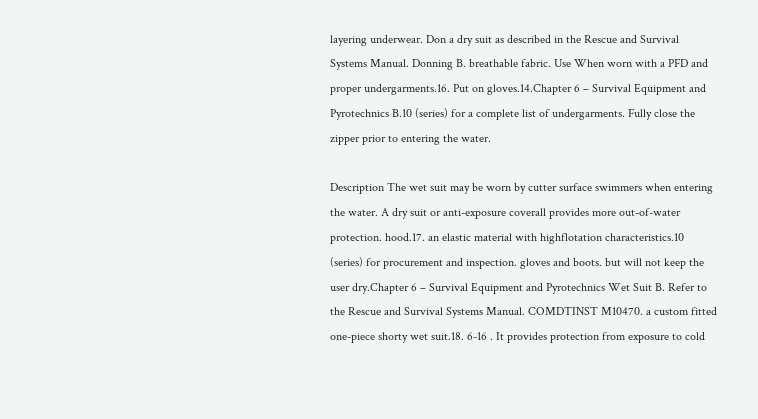layering underwear. Don a dry suit as described in the Rescue and Survival Systems Manual. Donning B. breathable fabric. Use When worn with a PFD and proper undergarments.16. Put on gloves.14.Chapter 6 – Survival Equipment and Pyrotechnics B.10 (series) for a complete list of undergarments. Fully close the zipper prior to entering the water.

Description The wet suit may be worn by cutter surface swimmers when entering the water. A dry suit or anti-exposure coverall provides more out-of-water protection. hood.17. an elastic material with highflotation characteristics.10 (series) for procurement and inspection. gloves and boots. but will not keep the user dry.Chapter 6 – Survival Equipment and Pyrotechnics Wet Suit B. Refer to the Rescue and Survival Systems Manual. COMDTINST M10470. a custom fitted one-piece shorty wet suit.18. 6-16 . It provides protection from exposure to cold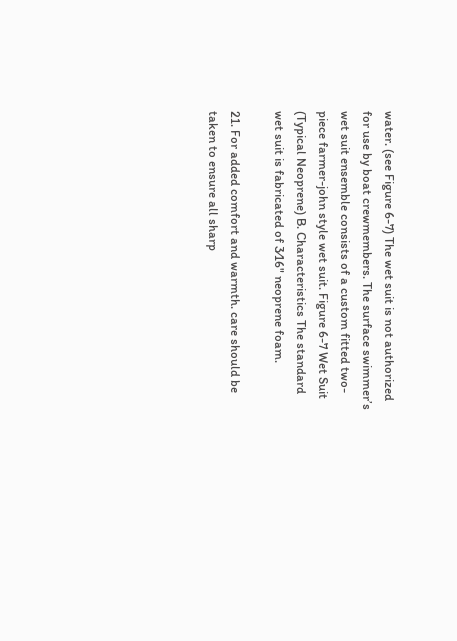water. (see Figure 6-7) The wet suit is not authorized for use by boat crewmembers. The surface swimmer’s wet suit ensemble consists of a custom fitted two-piece farmer-john style wet suit. Figure 6-7 Wet Suit (Typical Neoprene) B. Characteristics The standard wet suit is fabricated of 3⁄16" neoprene foam.

21. For added comfort and warmth. care should be taken to ensure all sharp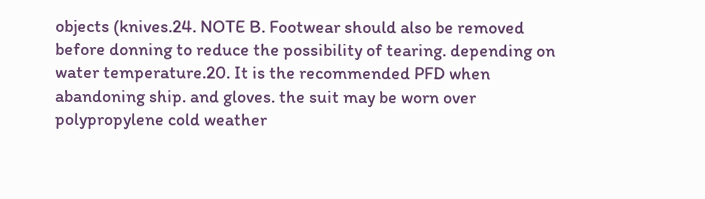objects (knives.24. NOTE B. Footwear should also be removed before donning to reduce the possibility of tearing. depending on water temperature.20. It is the recommended PFD when abandoning ship. and gloves. the suit may be worn over polypropylene cold weather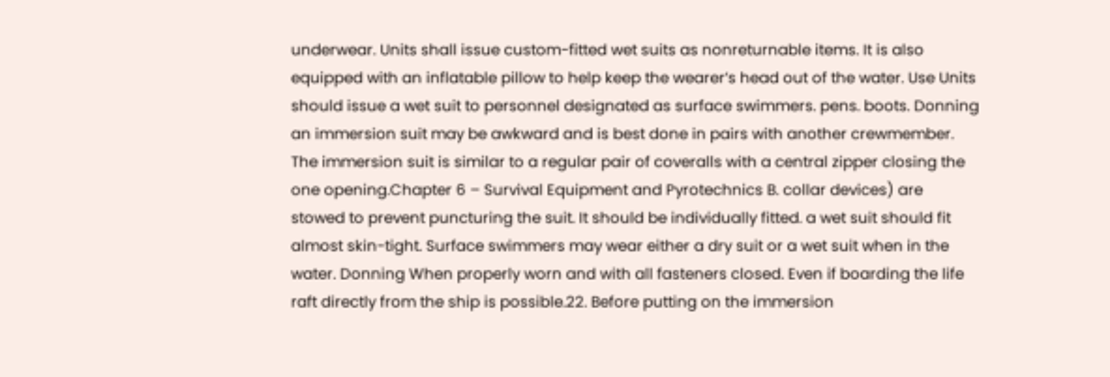underwear. Units shall issue custom-fitted wet suits as nonreturnable items. It is also equipped with an inflatable pillow to help keep the wearer’s head out of the water. Use Units should issue a wet suit to personnel designated as surface swimmers. pens. boots. Donning an immersion suit may be awkward and is best done in pairs with another crewmember. The immersion suit is similar to a regular pair of coveralls with a central zipper closing the one opening.Chapter 6 – Survival Equipment and Pyrotechnics B. collar devices) are stowed to prevent puncturing the suit. It should be individually fitted. a wet suit should fit almost skin-tight. Surface swimmers may wear either a dry suit or a wet suit when in the water. Donning When properly worn and with all fasteners closed. Even if boarding the life raft directly from the ship is possible.22. Before putting on the immersion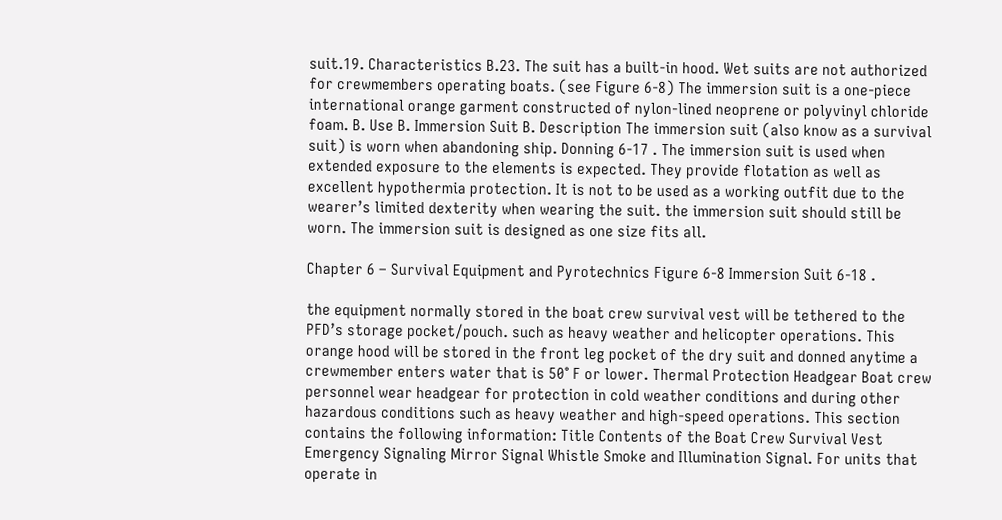suit.19. Characteristics B.23. The suit has a built-in hood. Wet suits are not authorized for crewmembers operating boats. (see Figure 6-8) The immersion suit is a one-piece international orange garment constructed of nylon-lined neoprene or polyvinyl chloride foam. B. Use B. Immersion Suit B. Description The immersion suit (also know as a survival suit) is worn when abandoning ship. Donning 6-17 . The immersion suit is used when extended exposure to the elements is expected. They provide flotation as well as excellent hypothermia protection. It is not to be used as a working outfit due to the wearer’s limited dexterity when wearing the suit. the immersion suit should still be worn. The immersion suit is designed as one size fits all.

Chapter 6 – Survival Equipment and Pyrotechnics Figure 6-8 Immersion Suit 6-18 .

the equipment normally stored in the boat crew survival vest will be tethered to the PFD’s storage pocket/pouch. such as heavy weather and helicopter operations. This orange hood will be stored in the front leg pocket of the dry suit and donned anytime a crewmember enters water that is 50° F or lower. Thermal Protection Headgear Boat crew personnel wear headgear for protection in cold weather conditions and during other hazardous conditions such as heavy weather and high-speed operations. This section contains the following information: Title Contents of the Boat Crew Survival Vest Emergency Signaling Mirror Signal Whistle Smoke and Illumination Signal. For units that operate in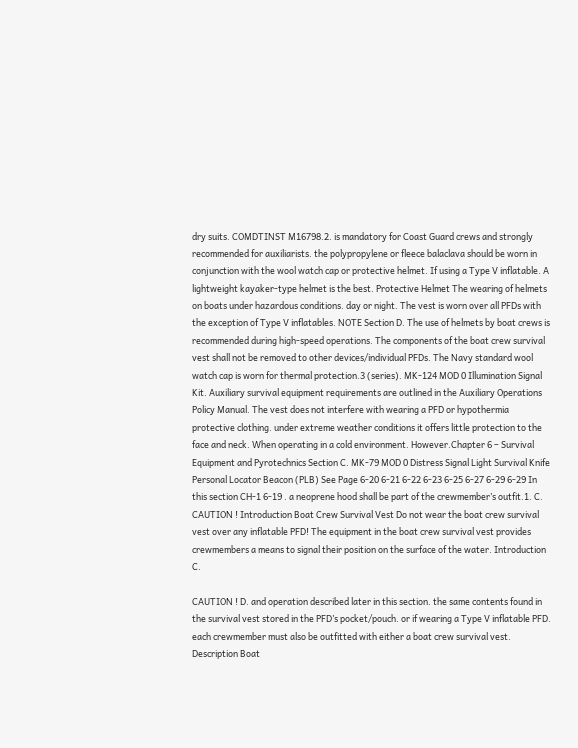dry suits. COMDTINST M16798.2. is mandatory for Coast Guard crews and strongly recommended for auxiliarists. the polypropylene or fleece balaclava should be worn in conjunction with the wool watch cap or protective helmet. If using a Type V inflatable. A lightweight kayaker-type helmet is the best. Protective Helmet The wearing of helmets on boats under hazardous conditions. day or night. The vest is worn over all PFDs with the exception of Type V inflatables. NOTE Section D. The use of helmets by boat crews is recommended during high-speed operations. The components of the boat crew survival vest shall not be removed to other devices/individual PFDs. The Navy standard wool watch cap is worn for thermal protection.3 (series). MK-124 MOD 0 Illumination Signal Kit. Auxiliary survival equipment requirements are outlined in the Auxiliary Operations Policy Manual. The vest does not interfere with wearing a PFD or hypothermia protective clothing. under extreme weather conditions it offers little protection to the face and neck. When operating in a cold environment. However.Chapter 6 – Survival Equipment and Pyrotechnics Section C. MK-79 MOD 0 Distress Signal Light Survival Knife Personal Locator Beacon (PLB) See Page 6-20 6-21 6-22 6-23 6-25 6-27 6-29 6-29 In this section CH-1 6-19 . a neoprene hood shall be part of the crewmember’s outfit.1. C. CAUTION ! Introduction Boat Crew Survival Vest Do not wear the boat crew survival vest over any inflatable PFD! The equipment in the boat crew survival vest provides crewmembers a means to signal their position on the surface of the water. Introduction C.

CAUTION ! D. and operation described later in this section. the same contents found in the survival vest stored in the PFD’s pocket/pouch. or if wearing a Type V inflatable PFD. each crewmember must also be outfitted with either a boat crew survival vest. Description Boat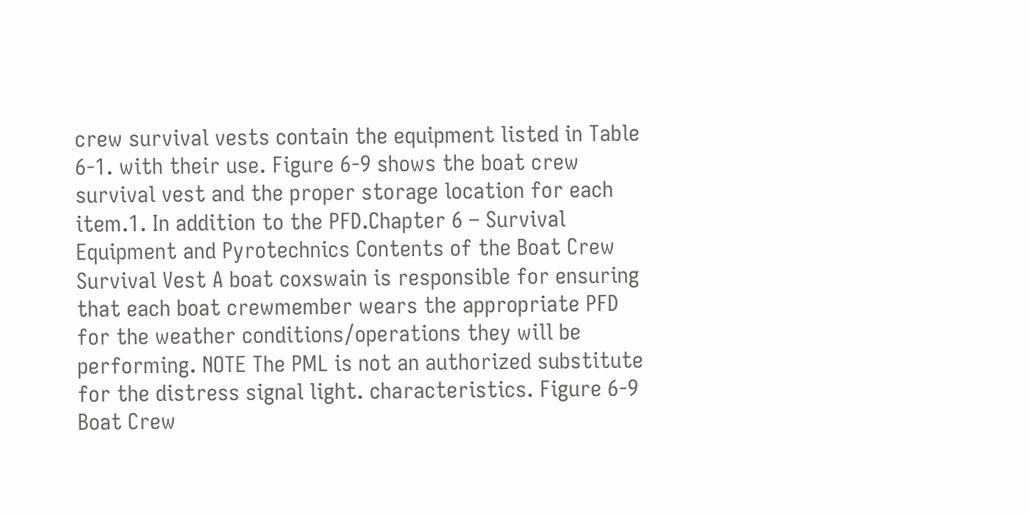crew survival vests contain the equipment listed in Table 6-1. with their use. Figure 6-9 shows the boat crew survival vest and the proper storage location for each item.1. In addition to the PFD.Chapter 6 – Survival Equipment and Pyrotechnics Contents of the Boat Crew Survival Vest A boat coxswain is responsible for ensuring that each boat crewmember wears the appropriate PFD for the weather conditions/operations they will be performing. NOTE The PML is not an authorized substitute for the distress signal light. characteristics. Figure 6-9 Boat Crew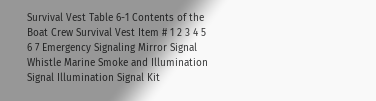Survival Vest Table 6-1 Contents of the Boat Crew Survival Vest Item # 1 2 3 4 5 6 7 Emergency Signaling Mirror Signal Whistle Marine Smoke and Illumination Signal Illumination Signal Kit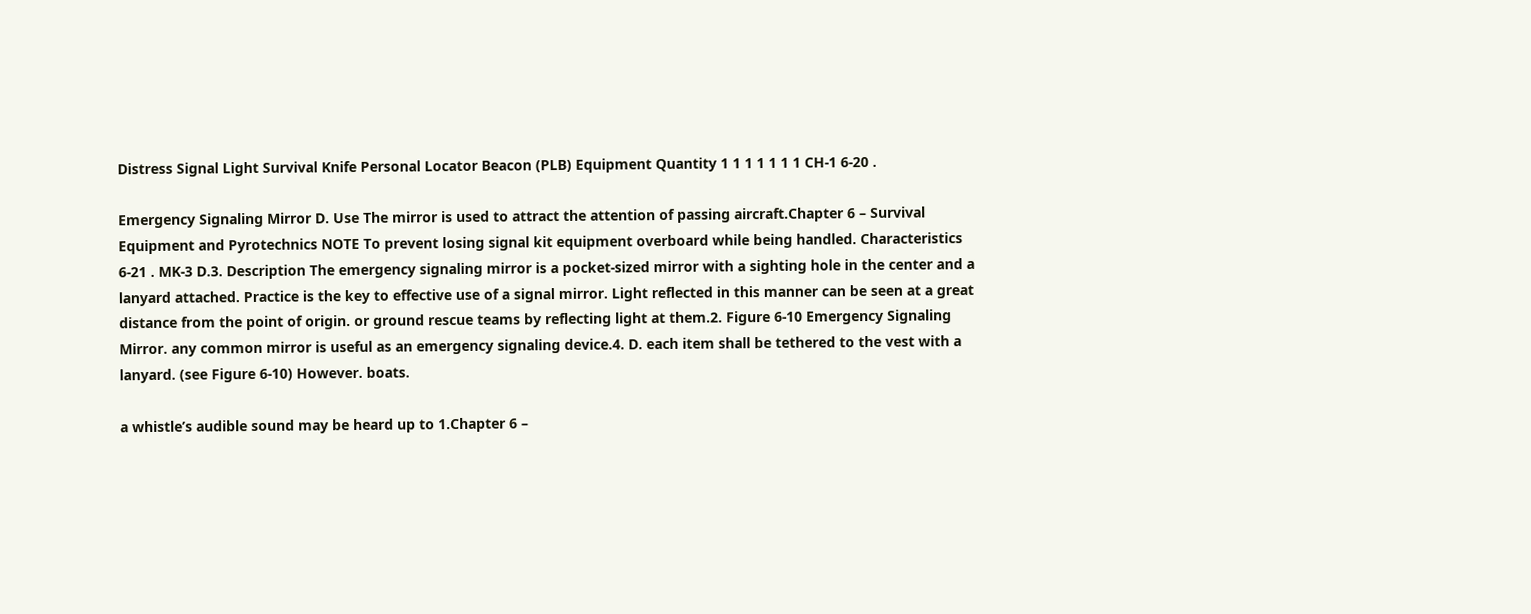Distress Signal Light Survival Knife Personal Locator Beacon (PLB) Equipment Quantity 1 1 1 1 1 1 1 CH-1 6-20 .

Emergency Signaling Mirror D. Use The mirror is used to attract the attention of passing aircraft.Chapter 6 – Survival Equipment and Pyrotechnics NOTE To prevent losing signal kit equipment overboard while being handled. Characteristics 6-21 . MK-3 D.3. Description The emergency signaling mirror is a pocket-sized mirror with a sighting hole in the center and a lanyard attached. Practice is the key to effective use of a signal mirror. Light reflected in this manner can be seen at a great distance from the point of origin. or ground rescue teams by reflecting light at them.2. Figure 6-10 Emergency Signaling Mirror. any common mirror is useful as an emergency signaling device.4. D. each item shall be tethered to the vest with a lanyard. (see Figure 6-10) However. boats.

a whistle’s audible sound may be heard up to 1.Chapter 6 –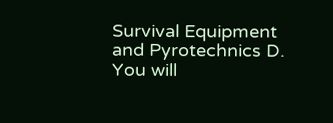Survival Equipment and Pyrotechnics D. You will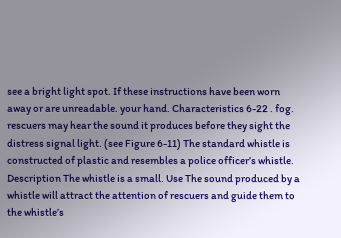see a bright light spot. If these instructions have been worn away or are unreadable. your hand. Characteristics 6-22 . fog. rescuers may hear the sound it produces before they sight the distress signal light. (see Figure 6-11) The standard whistle is constructed of plastic and resembles a police officer’s whistle. Description The whistle is a small. Use The sound produced by a whistle will attract the attention of rescuers and guide them to the whistle’s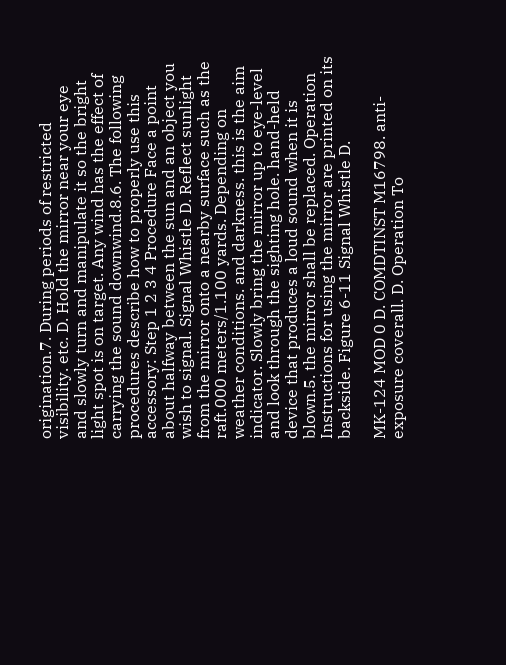origination.7. During periods of restricted visibility. etc. D. Hold the mirror near your eye and slowly turn and manipulate it so the bright light spot is on target. Any wind has the effect of carrying the sound downwind.8.6. The following procedures describe how to properly use this accessory: Step 1 2 3 4 Procedure Face a point about halfway between the sun and an object you wish to signal. Signal Whistle D. Reflect sunlight from the mirror onto a nearby surface such as the raft.000 meters/1.100 yards. Depending on weather conditions. and darkness. this is the aim indicator. Slowly bring the mirror up to eye-level and look through the sighting hole. hand-held device that produces a loud sound when it is blown.5. the mirror shall be replaced. Operation Instructions for using the mirror are printed on its backside. Figure 6-11 Signal Whistle D.

MK-124 MOD 0 D. COMDTINST M16798. anti-exposure coverall. D. Operation To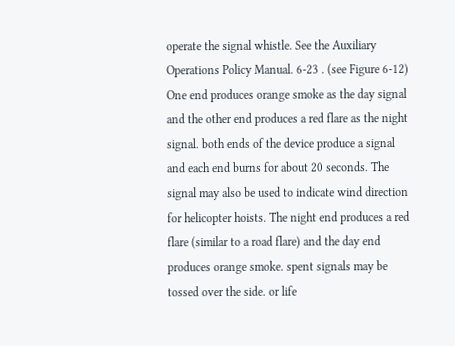operate the signal whistle. See the Auxiliary Operations Policy Manual. 6-23 . (see Figure 6-12) One end produces orange smoke as the day signal and the other end produces a red flare as the night signal. both ends of the device produce a signal and each end burns for about 20 seconds. The signal may also be used to indicate wind direction for helicopter hoists. The night end produces a red flare (similar to a road flare) and the day end produces orange smoke. spent signals may be tossed over the side. or life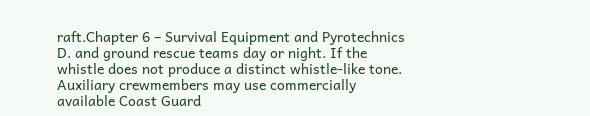raft.Chapter 6 – Survival Equipment and Pyrotechnics D. and ground rescue teams day or night. If the whistle does not produce a distinct whistle-like tone. Auxiliary crewmembers may use commercially available Coast Guard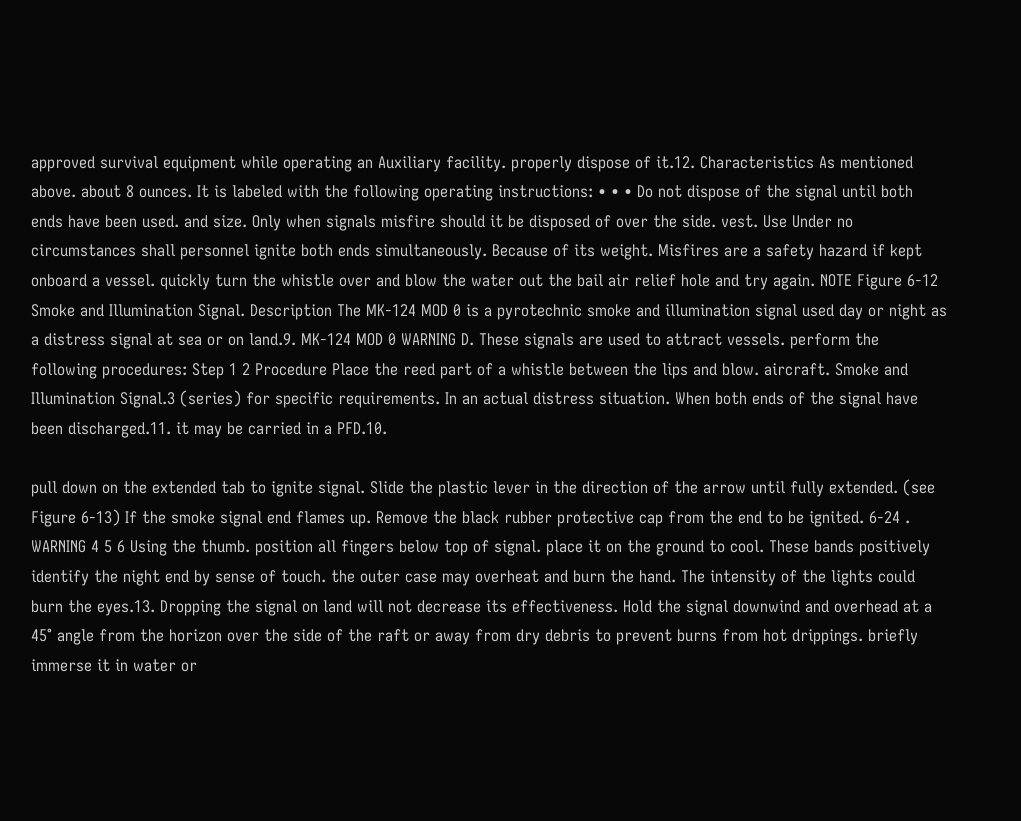approved survival equipment while operating an Auxiliary facility. properly dispose of it.12. Characteristics As mentioned above. about 8 ounces. It is labeled with the following operating instructions: • • • Do not dispose of the signal until both ends have been used. and size. Only when signals misfire should it be disposed of over the side. vest. Use Under no circumstances shall personnel ignite both ends simultaneously. Because of its weight. Misfires are a safety hazard if kept onboard a vessel. quickly turn the whistle over and blow the water out the bail air relief hole and try again. NOTE Figure 6-12 Smoke and Illumination Signal. Description The MK-124 MOD 0 is a pyrotechnic smoke and illumination signal used day or night as a distress signal at sea or on land.9. MK-124 MOD 0 WARNING D. These signals are used to attract vessels. perform the following procedures: Step 1 2 Procedure Place the reed part of a whistle between the lips and blow. aircraft. Smoke and Illumination Signal.3 (series) for specific requirements. In an actual distress situation. When both ends of the signal have been discharged.11. it may be carried in a PFD.10.

pull down on the extended tab to ignite signal. Slide the plastic lever in the direction of the arrow until fully extended. (see Figure 6-13) If the smoke signal end flames up. Remove the black rubber protective cap from the end to be ignited. 6-24 . WARNING 4 5 6 Using the thumb. position all fingers below top of signal. place it on the ground to cool. These bands positively identify the night end by sense of touch. the outer case may overheat and burn the hand. The intensity of the lights could burn the eyes.13. Dropping the signal on land will not decrease its effectiveness. Hold the signal downwind and overhead at a 45° angle from the horizon over the side of the raft or away from dry debris to prevent burns from hot drippings. briefly immerse it in water or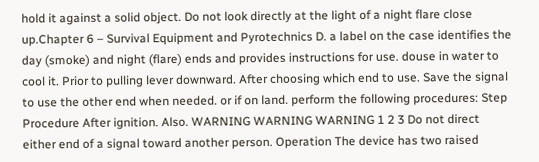hold it against a solid object. Do not look directly at the light of a night flare close up.Chapter 6 – Survival Equipment and Pyrotechnics D. a label on the case identifies the day (smoke) and night (flare) ends and provides instructions for use. douse in water to cool it. Prior to pulling lever downward. After choosing which end to use. Save the signal to use the other end when needed. or if on land. perform the following procedures: Step Procedure After ignition. Also. WARNING WARNING WARNING 1 2 3 Do not direct either end of a signal toward another person. Operation The device has two raised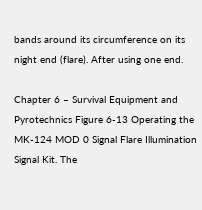bands around its circumference on its night end (flare). After using one end.

Chapter 6 – Survival Equipment and Pyrotechnics Figure 6-13 Operating the MK-124 MOD 0 Signal Flare Illumination Signal Kit. The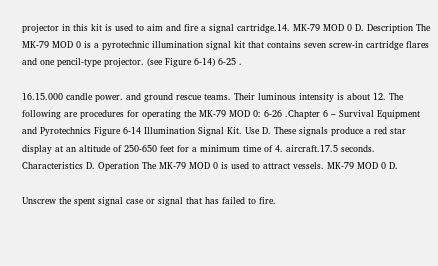projector in this kit is used to aim and fire a signal cartridge.14. MK-79 MOD 0 D. Description The MK-79 MOD 0 is a pyrotechnic illumination signal kit that contains seven screw-in cartridge flares and one pencil-type projector. (see Figure 6-14) 6-25 .

16.15.000 candle power. and ground rescue teams. Their luminous intensity is about 12. The following are procedures for operating the MK-79 MOD 0: 6-26 .Chapter 6 – Survival Equipment and Pyrotechnics Figure 6-14 Illumination Signal Kit. Use D. These signals produce a red star display at an altitude of 250-650 feet for a minimum time of 4. aircraft.17.5 seconds. Characteristics D. Operation The MK-79 MOD 0 is used to attract vessels. MK-79 MOD 0 D.

Unscrew the spent signal case or signal that has failed to fire.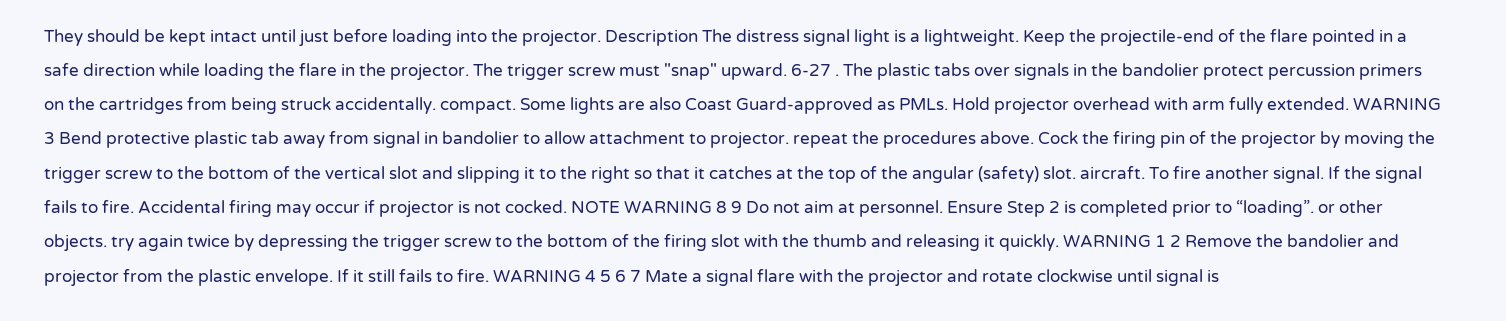They should be kept intact until just before loading into the projector. Description The distress signal light is a lightweight. Keep the projectile-end of the flare pointed in a safe direction while loading the flare in the projector. The trigger screw must "snap" upward. 6-27 . The plastic tabs over signals in the bandolier protect percussion primers on the cartridges from being struck accidentally. compact. Some lights are also Coast Guard-approved as PMLs. Hold projector overhead with arm fully extended. WARNING 3 Bend protective plastic tab away from signal in bandolier to allow attachment to projector. repeat the procedures above. Cock the firing pin of the projector by moving the trigger screw to the bottom of the vertical slot and slipping it to the right so that it catches at the top of the angular (safety) slot. aircraft. To fire another signal. If the signal fails to fire. Accidental firing may occur if projector is not cocked. NOTE WARNING 8 9 Do not aim at personnel. Ensure Step 2 is completed prior to “loading”. or other objects. try again twice by depressing the trigger screw to the bottom of the firing slot with the thumb and releasing it quickly. WARNING 1 2 Remove the bandolier and projector from the plastic envelope. If it still fails to fire. WARNING 4 5 6 7 Mate a signal flare with the projector and rotate clockwise until signal is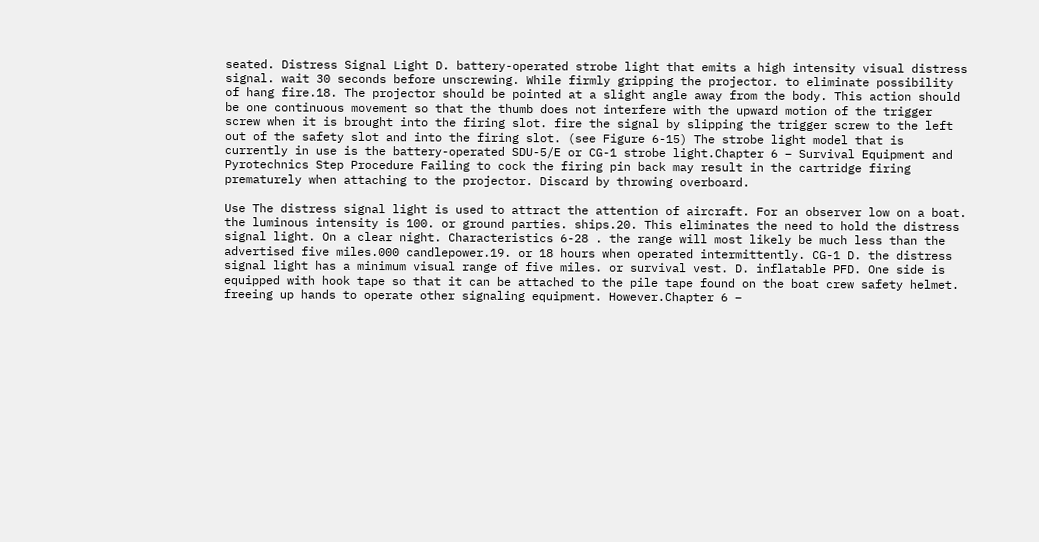seated. Distress Signal Light D. battery-operated strobe light that emits a high intensity visual distress signal. wait 30 seconds before unscrewing. While firmly gripping the projector. to eliminate possibility of hang fire.18. The projector should be pointed at a slight angle away from the body. This action should be one continuous movement so that the thumb does not interfere with the upward motion of the trigger screw when it is brought into the firing slot. fire the signal by slipping the trigger screw to the left out of the safety slot and into the firing slot. (see Figure 6-15) The strobe light model that is currently in use is the battery-operated SDU-5/E or CG-1 strobe light.Chapter 6 – Survival Equipment and Pyrotechnics Step Procedure Failing to cock the firing pin back may result in the cartridge firing prematurely when attaching to the projector. Discard by throwing overboard.

Use The distress signal light is used to attract the attention of aircraft. For an observer low on a boat. the luminous intensity is 100. or ground parties. ships.20. This eliminates the need to hold the distress signal light. On a clear night. Characteristics 6-28 . the range will most likely be much less than the advertised five miles.000 candlepower.19. or 18 hours when operated intermittently. CG-1 D. the distress signal light has a minimum visual range of five miles. or survival vest. D. inflatable PFD. One side is equipped with hook tape so that it can be attached to the pile tape found on the boat crew safety helmet. freeing up hands to operate other signaling equipment. However.Chapter 6 –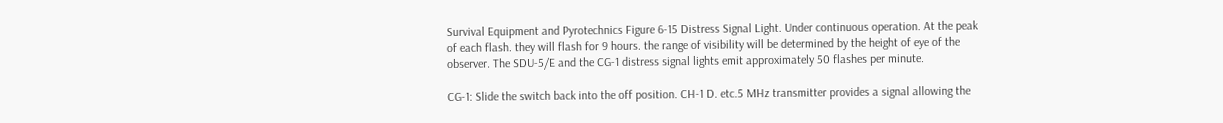Survival Equipment and Pyrotechnics Figure 6-15 Distress Signal Light. Under continuous operation. At the peak of each flash. they will flash for 9 hours. the range of visibility will be determined by the height of eye of the observer. The SDU-5/E and the CG-1 distress signal lights emit approximately 50 flashes per minute.

CG-1: Slide the switch back into the off position. CH-1 D. etc.5 MHz transmitter provides a signal allowing the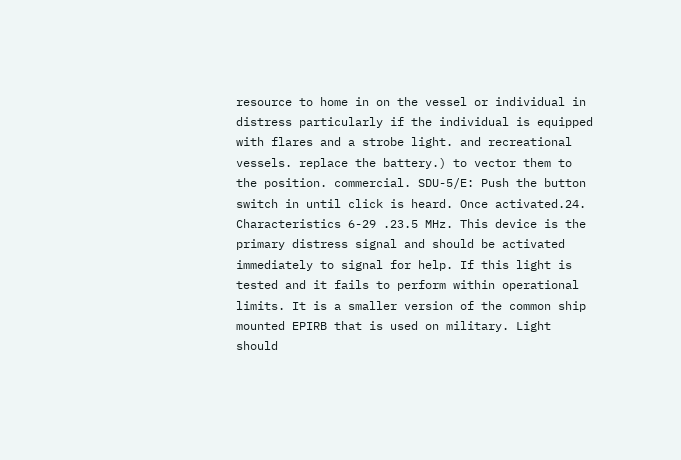resource to home in on the vessel or individual in distress particularly if the individual is equipped with flares and a strobe light. and recreational vessels. replace the battery.) to vector them to the position. commercial. SDU-5/E: Push the button switch in until click is heard. Once activated.24. Characteristics 6-29 .23.5 MHz. This device is the primary distress signal and should be activated immediately to signal for help. If this light is tested and it fails to perform within operational limits. It is a smaller version of the common ship mounted EPIRB that is used on military. Light should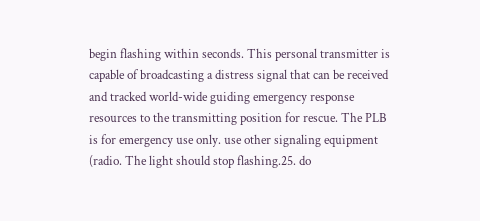begin flashing within seconds. This personal transmitter is capable of broadcasting a distress signal that can be received and tracked world-wide guiding emergency response resources to the transmitting position for rescue. The PLB is for emergency use only. use other signaling equipment (radio. The light should stop flashing.25. do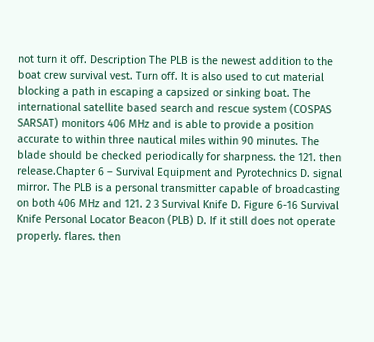not turn it off. Description The PLB is the newest addition to the boat crew survival vest. Turn off. It is also used to cut material blocking a path in escaping a capsized or sinking boat. The international satellite based search and rescue system (COSPAS SARSAT) monitors 406 MHz and is able to provide a position accurate to within three nautical miles within 90 minutes. The blade should be checked periodically for sharpness. the 121. then release.Chapter 6 – Survival Equipment and Pyrotechnics D. signal mirror. The PLB is a personal transmitter capable of broadcasting on both 406 MHz and 121. 2 3 Survival Knife D. Figure 6-16 Survival Knife Personal Locator Beacon (PLB) D. If it still does not operate properly. flares. then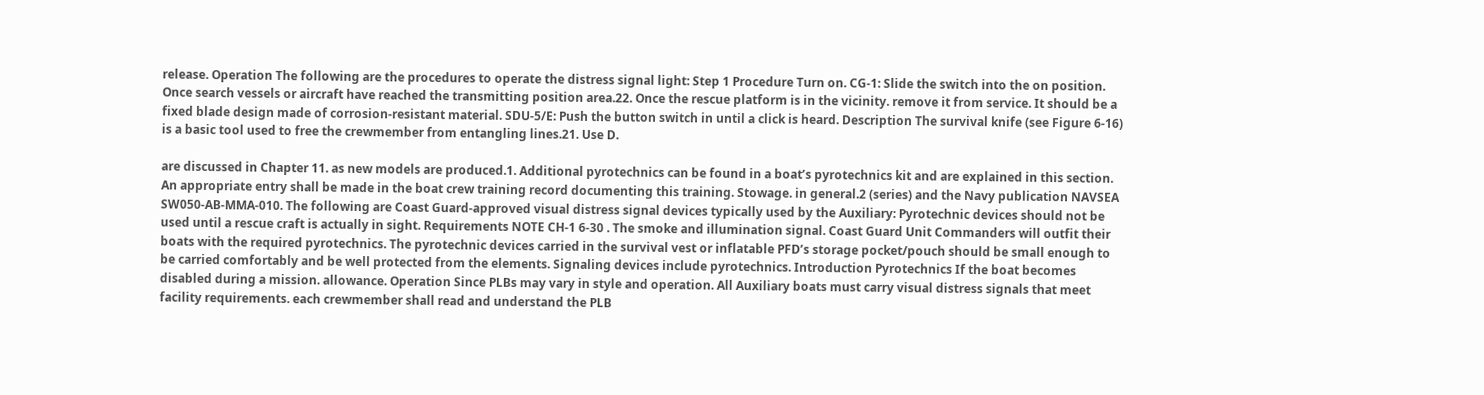release. Operation The following are the procedures to operate the distress signal light: Step 1 Procedure Turn on. CG-1: Slide the switch into the on position. Once search vessels or aircraft have reached the transmitting position area.22. Once the rescue platform is in the vicinity. remove it from service. It should be a fixed blade design made of corrosion-resistant material. SDU-5/E: Push the button switch in until a click is heard. Description The survival knife (see Figure 6-16) is a basic tool used to free the crewmember from entangling lines.21. Use D.

are discussed in Chapter 11. as new models are produced.1. Additional pyrotechnics can be found in a boat’s pyrotechnics kit and are explained in this section. An appropriate entry shall be made in the boat crew training record documenting this training. Stowage. in general.2 (series) and the Navy publication NAVSEA SW050-AB-MMA-010. The following are Coast Guard-approved visual distress signal devices typically used by the Auxiliary: Pyrotechnic devices should not be used until a rescue craft is actually in sight. Requirements NOTE CH-1 6-30 . The smoke and illumination signal. Coast Guard Unit Commanders will outfit their boats with the required pyrotechnics. The pyrotechnic devices carried in the survival vest or inflatable PFD’s storage pocket/pouch should be small enough to be carried comfortably and be well protected from the elements. Signaling devices include pyrotechnics. Introduction Pyrotechnics If the boat becomes disabled during a mission. allowance. Operation Since PLBs may vary in style and operation. All Auxiliary boats must carry visual distress signals that meet facility requirements. each crewmember shall read and understand the PLB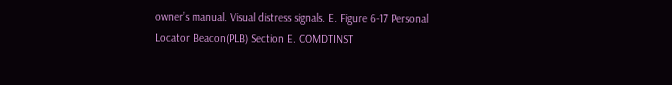owner’s manual. Visual distress signals. E. Figure 6-17 Personal Locator Beacon(PLB) Section E. COMDTINST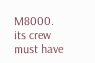M8000. its crew must have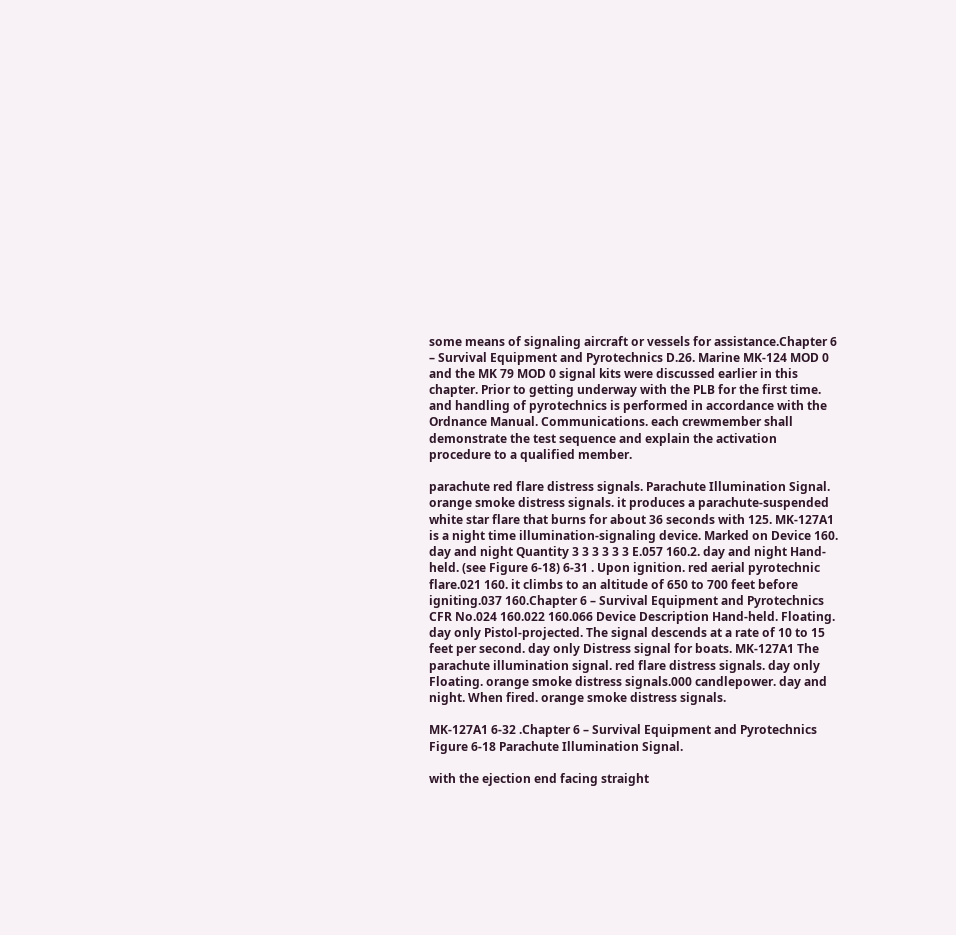some means of signaling aircraft or vessels for assistance.Chapter 6 – Survival Equipment and Pyrotechnics D.26. Marine MK-124 MOD 0 and the MK 79 MOD 0 signal kits were discussed earlier in this chapter. Prior to getting underway with the PLB for the first time. and handling of pyrotechnics is performed in accordance with the Ordnance Manual. Communications. each crewmember shall demonstrate the test sequence and explain the activation procedure to a qualified member.

parachute red flare distress signals. Parachute Illumination Signal. orange smoke distress signals. it produces a parachute-suspended white star flare that burns for about 36 seconds with 125. MK-127A1 is a night time illumination-signaling device. Marked on Device 160. day and night Quantity 3 3 3 3 3 3 E.057 160.2. day and night Hand-held. (see Figure 6-18) 6-31 . Upon ignition. red aerial pyrotechnic flare.021 160. it climbs to an altitude of 650 to 700 feet before igniting.037 160.Chapter 6 – Survival Equipment and Pyrotechnics CFR No.024 160.022 160.066 Device Description Hand-held. Floating. day only Pistol-projected. The signal descends at a rate of 10 to 15 feet per second. day only Distress signal for boats. MK-127A1 The parachute illumination signal. red flare distress signals. day only Floating. orange smoke distress signals.000 candlepower. day and night. When fired. orange smoke distress signals.

MK-127A1 6-32 .Chapter 6 – Survival Equipment and Pyrotechnics Figure 6-18 Parachute Illumination Signal.

with the ejection end facing straight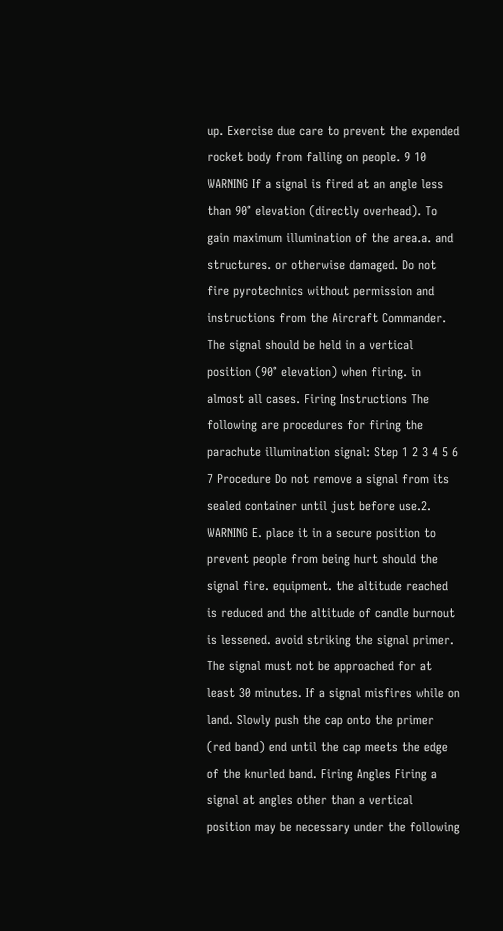up. Exercise due care to prevent the expended rocket body from falling on people. 9 10 WARNING If a signal is fired at an angle less than 90° elevation (directly overhead). To gain maximum illumination of the area.a. and structures. or otherwise damaged. Do not fire pyrotechnics without permission and instructions from the Aircraft Commander. The signal should be held in a vertical position (90° elevation) when firing. in almost all cases. Firing Instructions The following are procedures for firing the parachute illumination signal: Step 1 2 3 4 5 6 7 Procedure Do not remove a signal from its sealed container until just before use.2. WARNING E. place it in a secure position to prevent people from being hurt should the signal fire. equipment. the altitude reached is reduced and the altitude of candle burnout is lessened. avoid striking the signal primer. The signal must not be approached for at least 30 minutes. If a signal misfires while on land. Slowly push the cap onto the primer (red band) end until the cap meets the edge of the knurled band. Firing Angles Firing a signal at angles other than a vertical position may be necessary under the following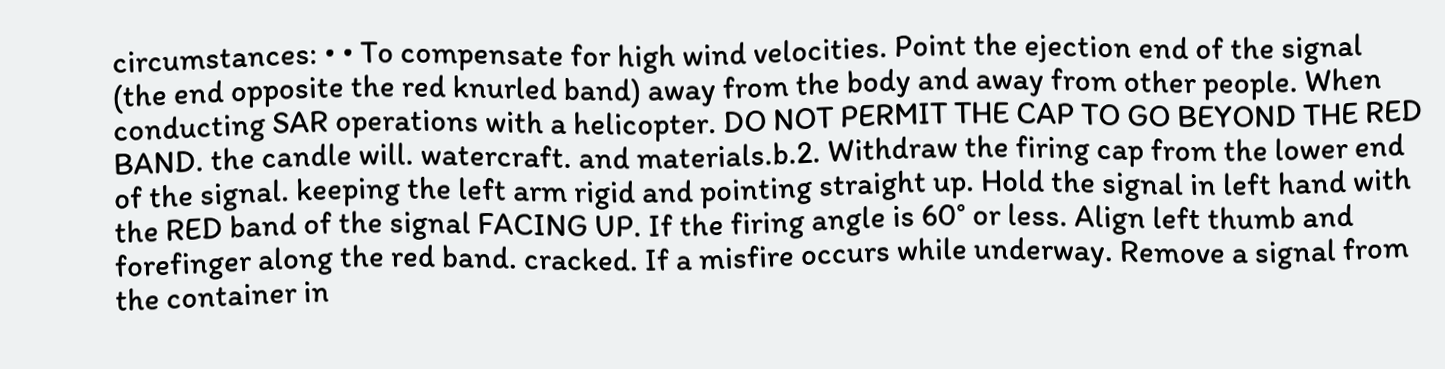circumstances: • • To compensate for high wind velocities. Point the ejection end of the signal (the end opposite the red knurled band) away from the body and away from other people. When conducting SAR operations with a helicopter. DO NOT PERMIT THE CAP TO GO BEYOND THE RED BAND. the candle will. watercraft. and materials.b.2. Withdraw the firing cap from the lower end of the signal. keeping the left arm rigid and pointing straight up. Hold the signal in left hand with the RED band of the signal FACING UP. If the firing angle is 60° or less. Align left thumb and forefinger along the red band. cracked. If a misfire occurs while underway. Remove a signal from the container in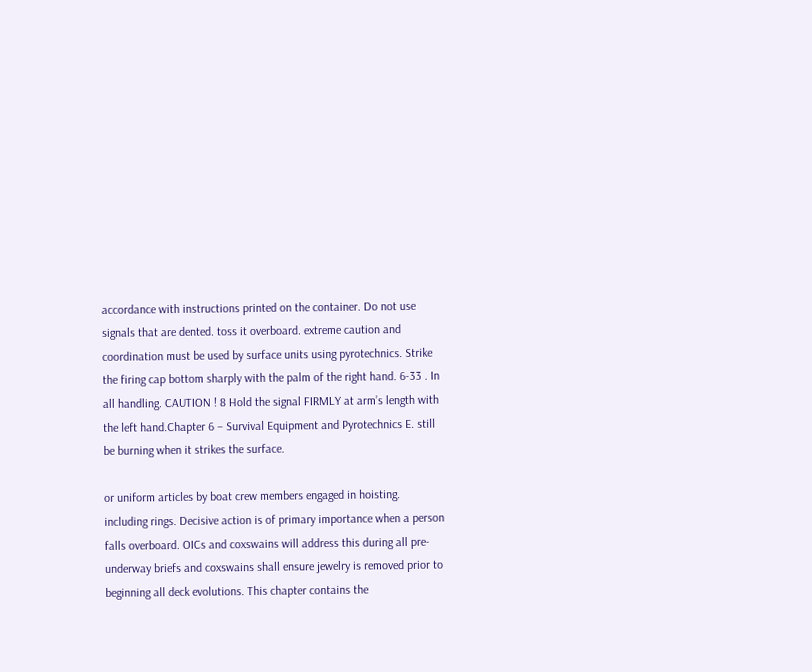accordance with instructions printed on the container. Do not use signals that are dented. toss it overboard. extreme caution and coordination must be used by surface units using pyrotechnics. Strike the firing cap bottom sharply with the palm of the right hand. 6-33 . In all handling. CAUTION ! 8 Hold the signal FIRMLY at arm’s length with the left hand.Chapter 6 – Survival Equipment and Pyrotechnics E. still be burning when it strikes the surface.

or uniform articles by boat crew members engaged in hoisting. including rings. Decisive action is of primary importance when a person falls overboard. OICs and coxswains will address this during all pre-underway briefs and coxswains shall ensure jewelry is removed prior to beginning all deck evolutions. This chapter contains the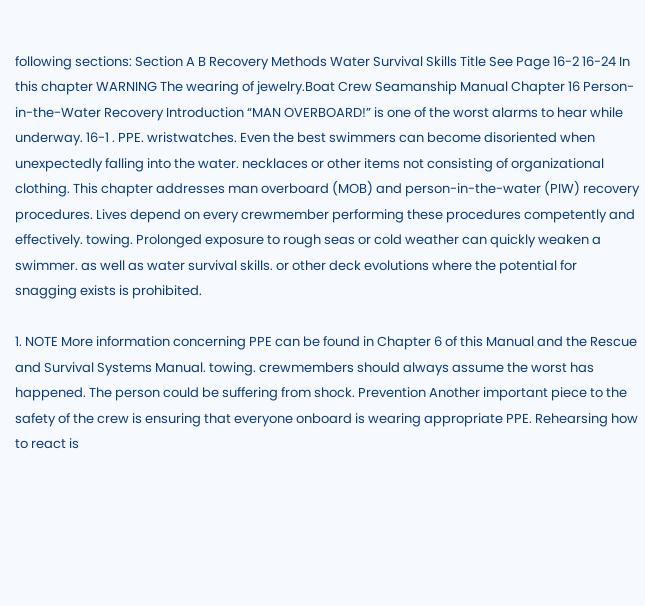following sections: Section A B Recovery Methods Water Survival Skills Title See Page 16-2 16-24 In this chapter WARNING The wearing of jewelry.Boat Crew Seamanship Manual Chapter 16 Person-in-the-Water Recovery Introduction “MAN OVERBOARD!” is one of the worst alarms to hear while underway. 16-1 . PPE. wristwatches. Even the best swimmers can become disoriented when unexpectedly falling into the water. necklaces or other items not consisting of organizational clothing. This chapter addresses man overboard (MOB) and person-in-the-water (PIW) recovery procedures. Lives depend on every crewmember performing these procedures competently and effectively. towing. Prolonged exposure to rough seas or cold weather can quickly weaken a swimmer. as well as water survival skills. or other deck evolutions where the potential for snagging exists is prohibited.

1. NOTE More information concerning PPE can be found in Chapter 6 of this Manual and the Rescue and Survival Systems Manual. towing. crewmembers should always assume the worst has happened. The person could be suffering from shock. Prevention Another important piece to the safety of the crew is ensuring that everyone onboard is wearing appropriate PPE. Rehearsing how to react is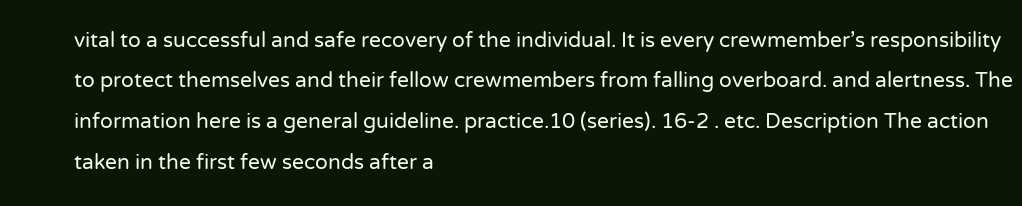vital to a successful and safe recovery of the individual. It is every crewmember’s responsibility to protect themselves and their fellow crewmembers from falling overboard. and alertness. The information here is a general guideline. practice.10 (series). 16-2 . etc. Description The action taken in the first few seconds after a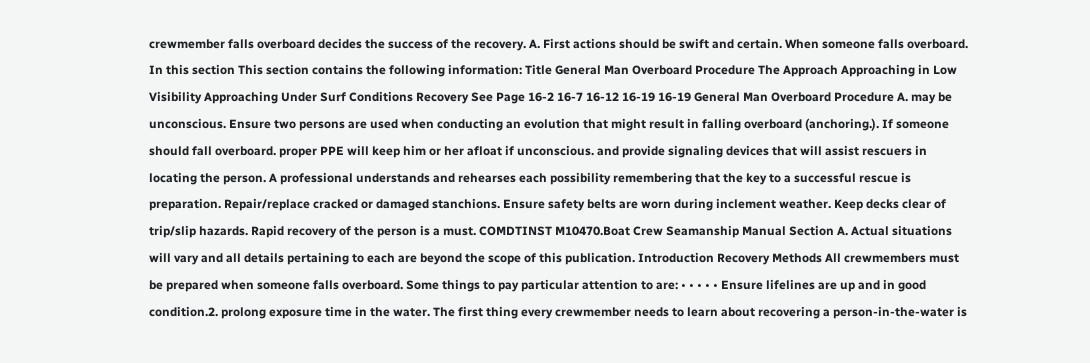crewmember falls overboard decides the success of the recovery. A. First actions should be swift and certain. When someone falls overboard. In this section This section contains the following information: Title General Man Overboard Procedure The Approach Approaching in Low Visibility Approaching Under Surf Conditions Recovery See Page 16-2 16-7 16-12 16-19 16-19 General Man Overboard Procedure A. may be unconscious. Ensure two persons are used when conducting an evolution that might result in falling overboard (anchoring.). If someone should fall overboard. proper PPE will keep him or her afloat if unconscious. and provide signaling devices that will assist rescuers in locating the person. A professional understands and rehearses each possibility remembering that the key to a successful rescue is preparation. Repair/replace cracked or damaged stanchions. Ensure safety belts are worn during inclement weather. Keep decks clear of trip/slip hazards. Rapid recovery of the person is a must. COMDTINST M10470.Boat Crew Seamanship Manual Section A. Actual situations will vary and all details pertaining to each are beyond the scope of this publication. Introduction Recovery Methods All crewmembers must be prepared when someone falls overboard. Some things to pay particular attention to are: • • • • • Ensure lifelines are up and in good condition.2. prolong exposure time in the water. The first thing every crewmember needs to learn about recovering a person-in-the-water is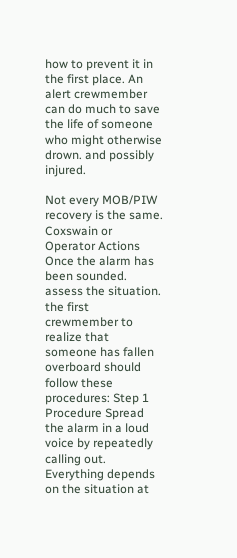how to prevent it in the first place. An alert crewmember can do much to save the life of someone who might otherwise drown. and possibly injured.

Not every MOB/PIW recovery is the same. Coxswain or Operator Actions Once the alarm has been sounded. assess the situation. the first crewmember to realize that someone has fallen overboard should follow these procedures: Step 1 Procedure Spread the alarm in a loud voice by repeatedly calling out. Everything depends on the situation at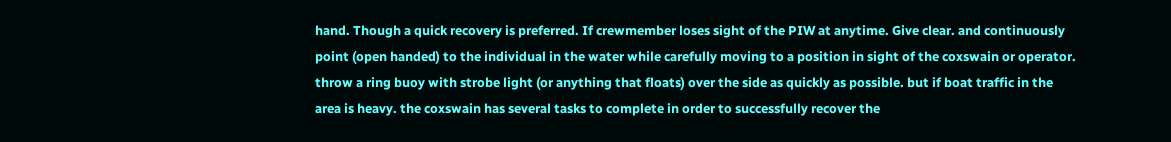hand. Though a quick recovery is preferred. If crewmember loses sight of the PIW at anytime. Give clear. and continuously point (open handed) to the individual in the water while carefully moving to a position in sight of the coxswain or operator. throw a ring buoy with strobe light (or anything that floats) over the side as quickly as possible. but if boat traffic in the area is heavy. the coxswain has several tasks to complete in order to successfully recover the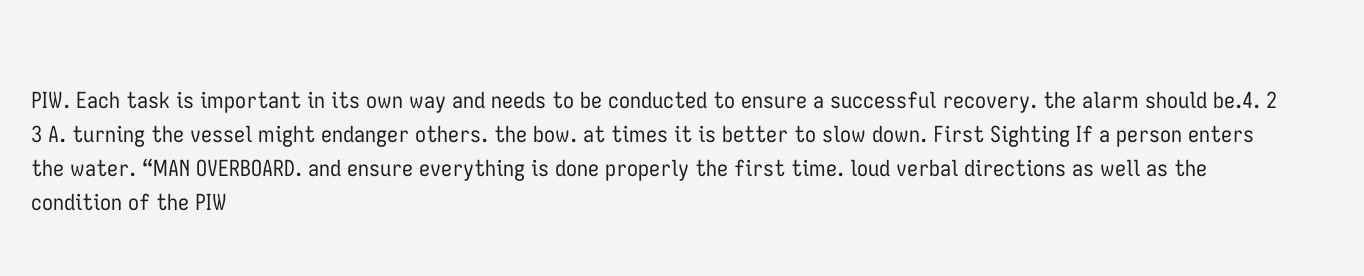PIW. Each task is important in its own way and needs to be conducted to ensure a successful recovery. the alarm should be.4. 2 3 A. turning the vessel might endanger others. the bow. at times it is better to slow down. First Sighting If a person enters the water. “MAN OVERBOARD. and ensure everything is done properly the first time. loud verbal directions as well as the condition of the PIW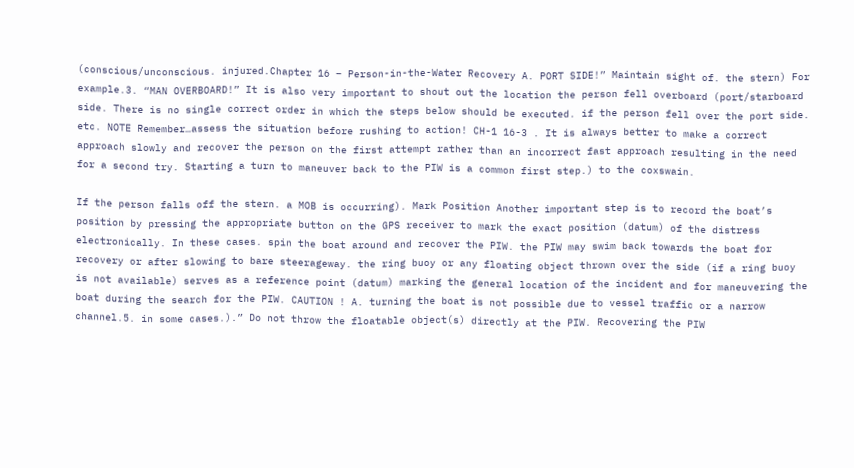(conscious/unconscious. injured.Chapter 16 – Person-in-the-Water Recovery A. PORT SIDE!” Maintain sight of. the stern) For example.3. “MAN OVERBOARD!” It is also very important to shout out the location the person fell overboard (port/starboard side. There is no single correct order in which the steps below should be executed. if the person fell over the port side. etc. NOTE Remember…assess the situation before rushing to action! CH-1 16-3 . It is always better to make a correct approach slowly and recover the person on the first attempt rather than an incorrect fast approach resulting in the need for a second try. Starting a turn to maneuver back to the PIW is a common first step.) to the coxswain.

If the person falls off the stern. a MOB is occurring). Mark Position Another important step is to record the boat’s position by pressing the appropriate button on the GPS receiver to mark the exact position (datum) of the distress electronically. In these cases. spin the boat around and recover the PIW. the PIW may swim back towards the boat for recovery or after slowing to bare steerageway. the ring buoy or any floating object thrown over the side (if a ring buoy is not available) serves as a reference point (datum) marking the general location of the incident and for maneuvering the boat during the search for the PIW. CAUTION ! A. turning the boat is not possible due to vessel traffic or a narrow channel.5. in some cases.).” Do not throw the floatable object(s) directly at the PIW. Recovering the PIW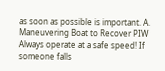as soon as possible is important. A. Maneuvering Boat to Recover PIW Always operate at a safe speed! If someone falls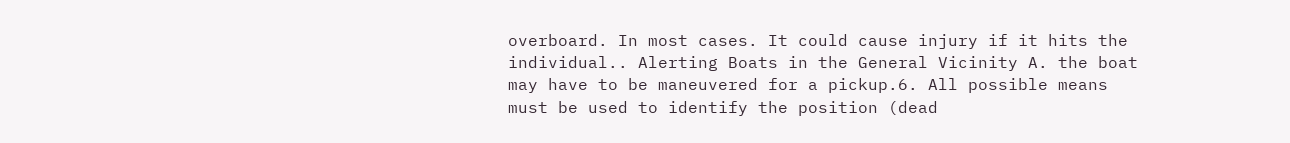overboard. In most cases. It could cause injury if it hits the individual.. Alerting Boats in the General Vicinity A. the boat may have to be maneuvered for a pickup.6. All possible means must be used to identify the position (dead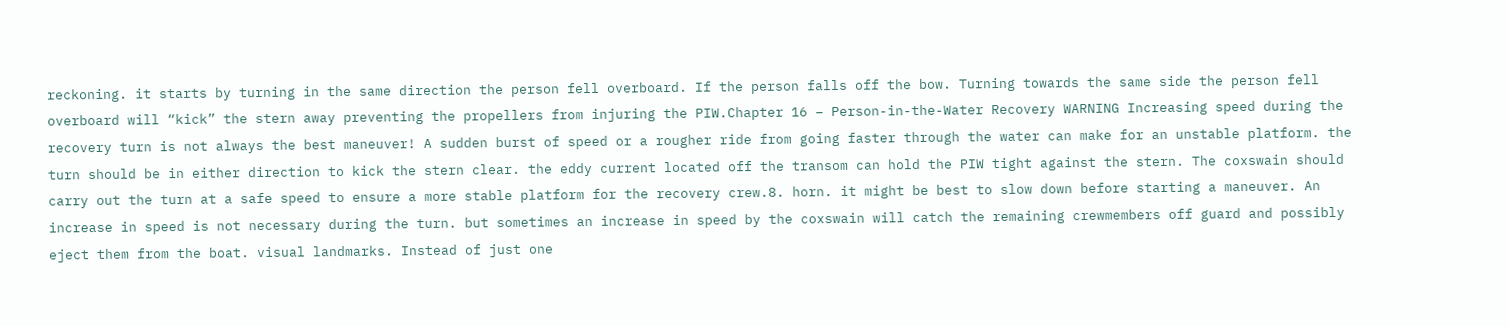reckoning. it starts by turning in the same direction the person fell overboard. If the person falls off the bow. Turning towards the same side the person fell overboard will “kick” the stern away preventing the propellers from injuring the PIW.Chapter 16 – Person-in-the-Water Recovery WARNING Increasing speed during the recovery turn is not always the best maneuver! A sudden burst of speed or a rougher ride from going faster through the water can make for an unstable platform. the turn should be in either direction to kick the stern clear. the eddy current located off the transom can hold the PIW tight against the stern. The coxswain should carry out the turn at a safe speed to ensure a more stable platform for the recovery crew.8. horn. it might be best to slow down before starting a maneuver. An increase in speed is not necessary during the turn. but sometimes an increase in speed by the coxswain will catch the remaining crewmembers off guard and possibly eject them from the boat. visual landmarks. Instead of just one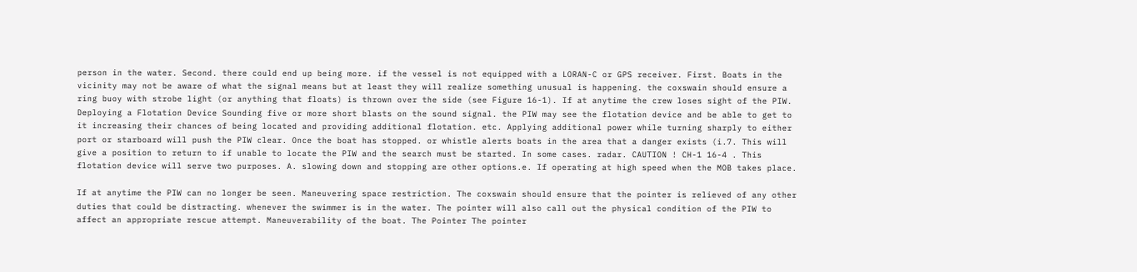person in the water. Second. there could end up being more. if the vessel is not equipped with a LORAN-C or GPS receiver. First. Boats in the vicinity may not be aware of what the signal means but at least they will realize something unusual is happening. the coxswain should ensure a ring buoy with strobe light (or anything that floats) is thrown over the side (see Figure 16-1). If at anytime the crew loses sight of the PIW. Deploying a Flotation Device Sounding five or more short blasts on the sound signal. the PIW may see the flotation device and be able to get to it increasing their chances of being located and providing additional flotation. etc. Applying additional power while turning sharply to either port or starboard will push the PIW clear. Once the boat has stopped. or whistle alerts boats in the area that a danger exists (i.7. This will give a position to return to if unable to locate the PIW and the search must be started. In some cases. radar. CAUTION ! CH-1 16-4 . This flotation device will serve two purposes. A. slowing down and stopping are other options.e. If operating at high speed when the MOB takes place.

If at anytime the PIW can no longer be seen. Maneuvering space restriction. The coxswain should ensure that the pointer is relieved of any other duties that could be distracting. whenever the swimmer is in the water. The pointer will also call out the physical condition of the PIW to affect an appropriate rescue attempt. Maneuverability of the boat. The Pointer The pointer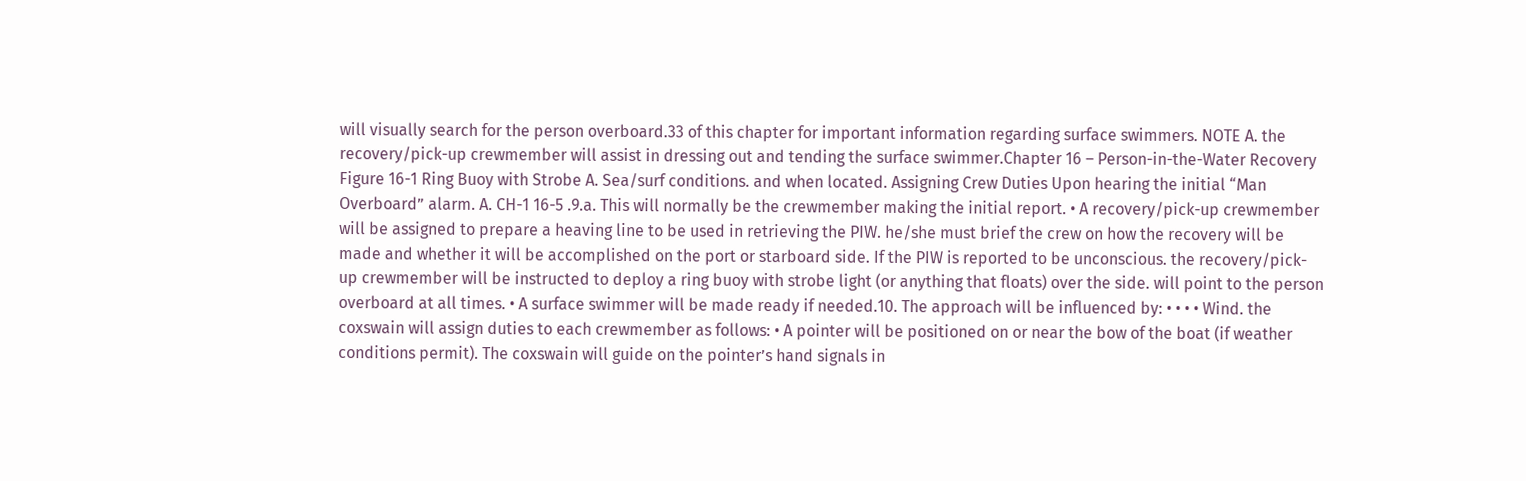will visually search for the person overboard.33 of this chapter for important information regarding surface swimmers. NOTE A. the recovery/pick-up crewmember will assist in dressing out and tending the surface swimmer.Chapter 16 – Person-in-the-Water Recovery Figure 16-1 Ring Buoy with Strobe A. Sea/surf conditions. and when located. Assigning Crew Duties Upon hearing the initial “Man Overboard” alarm. A. CH-1 16-5 .9.a. This will normally be the crewmember making the initial report. • A recovery/pick-up crewmember will be assigned to prepare a heaving line to be used in retrieving the PIW. he/she must brief the crew on how the recovery will be made and whether it will be accomplished on the port or starboard side. If the PIW is reported to be unconscious. the recovery/pick-up crewmember will be instructed to deploy a ring buoy with strobe light (or anything that floats) over the side. will point to the person overboard at all times. • A surface swimmer will be made ready if needed.10. The approach will be influenced by: • • • • Wind. the coxswain will assign duties to each crewmember as follows: • A pointer will be positioned on or near the bow of the boat (if weather conditions permit). The coxswain will guide on the pointer’s hand signals in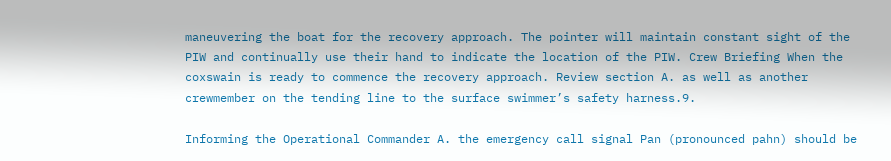maneuvering the boat for the recovery approach. The pointer will maintain constant sight of the PIW and continually use their hand to indicate the location of the PIW. Crew Briefing When the coxswain is ready to commence the recovery approach. Review section A. as well as another crewmember on the tending line to the surface swimmer’s safety harness.9.

Informing the Operational Commander A. the emergency call signal Pan (pronounced pahn) should be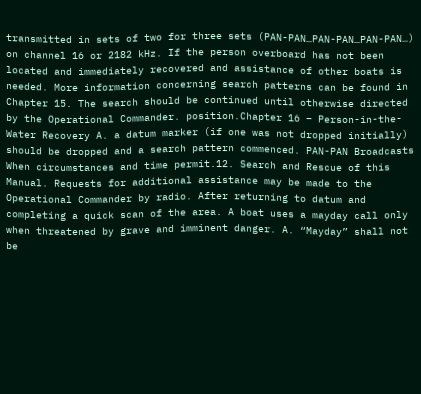transmitted in sets of two for three sets (PAN-PAN…PAN-PAN…PAN-PAN…) on channel 16 or 2182 kHz. If the person overboard has not been located and immediately recovered and assistance of other boats is needed. More information concerning search patterns can be found in Chapter 15. The search should be continued until otherwise directed by the Operational Commander. position.Chapter 16 – Person-in-the-Water Recovery A. a datum marker (if one was not dropped initially) should be dropped and a search pattern commenced. PAN-PAN Broadcasts When circumstances and time permit.12. Search and Rescue of this Manual. Requests for additional assistance may be made to the Operational Commander by radio. After returning to datum and completing a quick scan of the area. A boat uses a mayday call only when threatened by grave and imminent danger. A. “Mayday” shall not be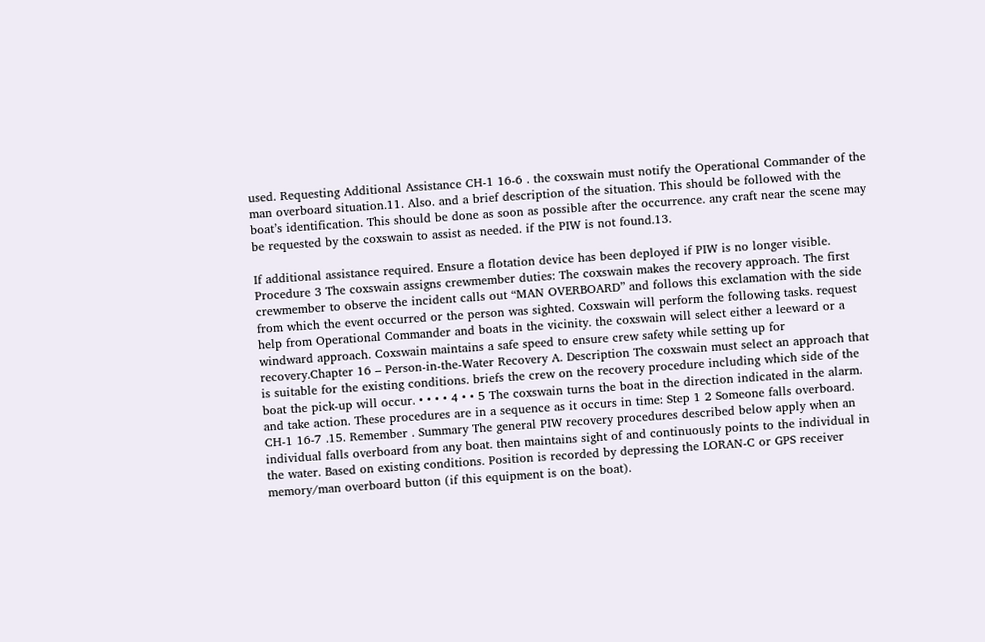used. Requesting Additional Assistance CH-1 16-6 . the coxswain must notify the Operational Commander of the man overboard situation.11. Also. and a brief description of the situation. This should be followed with the boat’s identification. This should be done as soon as possible after the occurrence. any craft near the scene may be requested by the coxswain to assist as needed. if the PIW is not found.13.

If additional assistance required. Ensure a flotation device has been deployed if PIW is no longer visible. Procedure 3 The coxswain assigns crewmember duties: The coxswain makes the recovery approach. The first crewmember to observe the incident calls out “MAN OVERBOARD” and follows this exclamation with the side from which the event occurred or the person was sighted. Coxswain will perform the following tasks. request help from Operational Commander and boats in the vicinity. the coxswain will select either a leeward or a windward approach. Coxswain maintains a safe speed to ensure crew safety while setting up for recovery.Chapter 16 – Person-in-the-Water Recovery A. Description The coxswain must select an approach that is suitable for the existing conditions. briefs the crew on the recovery procedure including which side of the boat the pick-up will occur. • • • • 4 • • 5 The coxswain turns the boat in the direction indicated in the alarm. and take action. These procedures are in a sequence as it occurs in time: Step 1 2 Someone falls overboard. CH-1 16-7 .15. Remember . Summary The general PIW recovery procedures described below apply when an individual falls overboard from any boat. then maintains sight of and continuously points to the individual in the water. Based on existing conditions. Position is recorded by depressing the LORAN-C or GPS receiver memory/man overboard button (if this equipment is on the boat).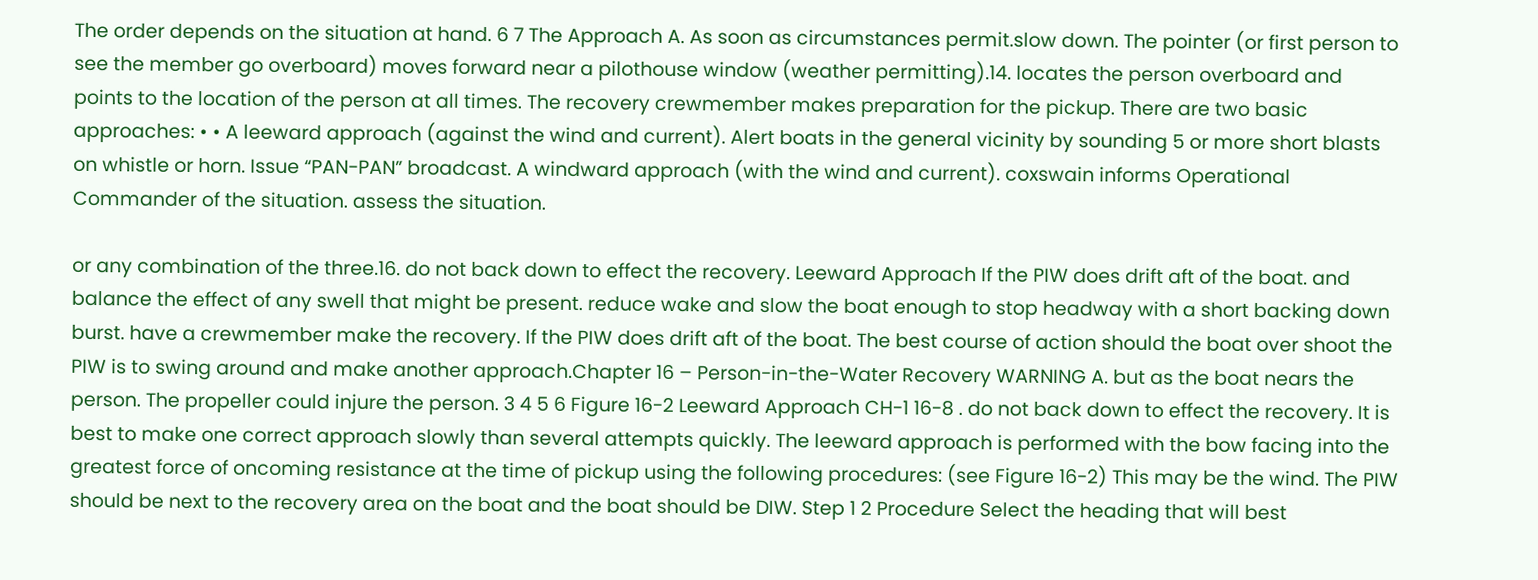The order depends on the situation at hand. 6 7 The Approach A. As soon as circumstances permit.slow down. The pointer (or first person to see the member go overboard) moves forward near a pilothouse window (weather permitting).14. locates the person overboard and points to the location of the person at all times. The recovery crewmember makes preparation for the pickup. There are two basic approaches: • • A leeward approach (against the wind and current). Alert boats in the general vicinity by sounding 5 or more short blasts on whistle or horn. Issue “PAN-PAN” broadcast. A windward approach (with the wind and current). coxswain informs Operational Commander of the situation. assess the situation.

or any combination of the three.16. do not back down to effect the recovery. Leeward Approach If the PIW does drift aft of the boat. and balance the effect of any swell that might be present. reduce wake and slow the boat enough to stop headway with a short backing down burst. have a crewmember make the recovery. If the PIW does drift aft of the boat. The best course of action should the boat over shoot the PIW is to swing around and make another approach.Chapter 16 – Person-in-the-Water Recovery WARNING A. but as the boat nears the person. The propeller could injure the person. 3 4 5 6 Figure 16-2 Leeward Approach CH-1 16-8 . do not back down to effect the recovery. It is best to make one correct approach slowly than several attempts quickly. The leeward approach is performed with the bow facing into the greatest force of oncoming resistance at the time of pickup using the following procedures: (see Figure 16-2) This may be the wind. The PIW should be next to the recovery area on the boat and the boat should be DIW. Step 1 2 Procedure Select the heading that will best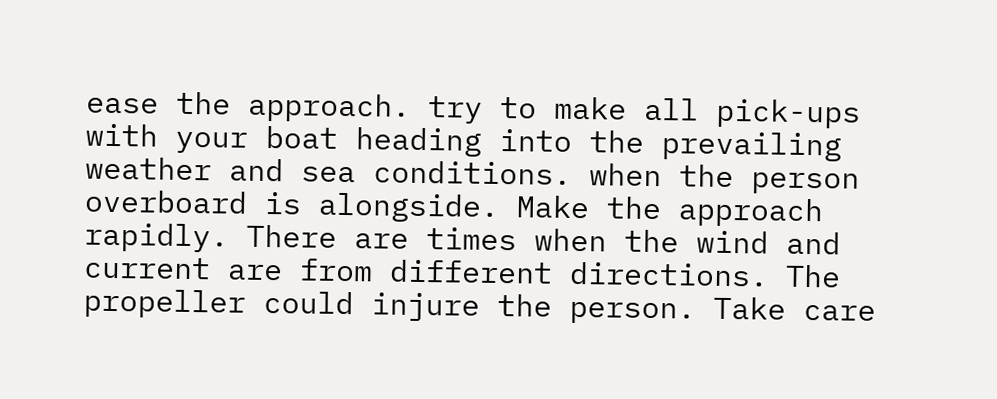ease the approach. try to make all pick-ups with your boat heading into the prevailing weather and sea conditions. when the person overboard is alongside. Make the approach rapidly. There are times when the wind and current are from different directions. The propeller could injure the person. Take care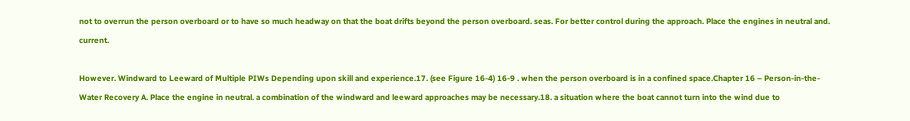not to overrun the person overboard or to have so much headway on that the boat drifts beyond the person overboard. seas. For better control during the approach. Place the engines in neutral and. current.

However. Windward to Leeward of Multiple PIWs Depending upon skill and experience.17. (see Figure 16-4) 16-9 . when the person overboard is in a confined space.Chapter 16 – Person-in-the-Water Recovery A. Place the engine in neutral. a combination of the windward and leeward approaches may be necessary.18. a situation where the boat cannot turn into the wind due to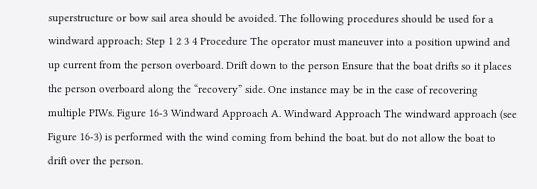superstructure or bow sail area should be avoided. The following procedures should be used for a windward approach: Step 1 2 3 4 Procedure The operator must maneuver into a position upwind and up current from the person overboard. Drift down to the person Ensure that the boat drifts so it places the person overboard along the “recovery” side. One instance may be in the case of recovering multiple PIWs. Figure 16-3 Windward Approach A. Windward Approach The windward approach (see Figure 16-3) is performed with the wind coming from behind the boat. but do not allow the boat to drift over the person.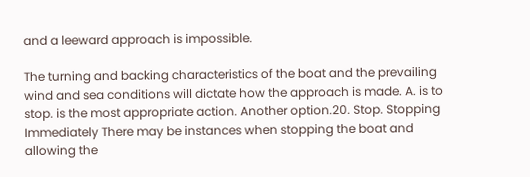and a leeward approach is impossible.

The turning and backing characteristics of the boat and the prevailing wind and sea conditions will dictate how the approach is made. A. is to stop. is the most appropriate action. Another option.20. Stop. Stopping Immediately There may be instances when stopping the boat and allowing the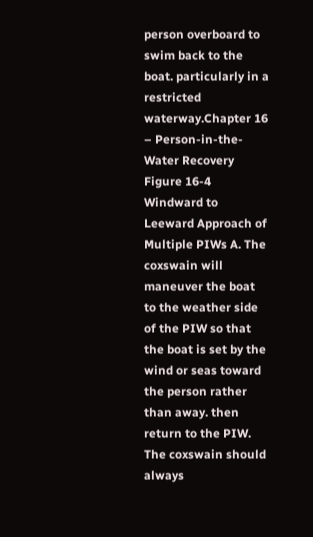person overboard to swim back to the boat. particularly in a restricted waterway.Chapter 16 – Person-in-the-Water Recovery Figure 16-4 Windward to Leeward Approach of Multiple PIWs A. The coxswain will maneuver the boat to the weather side of the PIW so that the boat is set by the wind or seas toward the person rather than away. then return to the PIW. The coxswain should always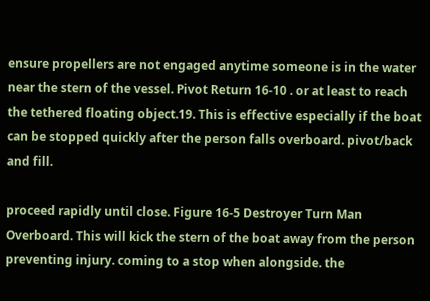ensure propellers are not engaged anytime someone is in the water near the stern of the vessel. Pivot Return 16-10 . or at least to reach the tethered floating object.19. This is effective especially if the boat can be stopped quickly after the person falls overboard. pivot/back and fill.

proceed rapidly until close. Figure 16-5 Destroyer Turn Man Overboard. This will kick the stern of the boat away from the person preventing injury. coming to a stop when alongside. the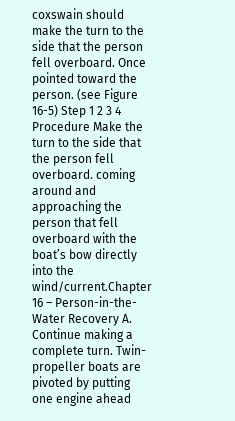coxswain should make the turn to the side that the person fell overboard. Once pointed toward the person. (see Figure 16-5) Step 1 2 3 4 Procedure Make the turn to the side that the person fell overboard. coming around and approaching the person that fell overboard with the boat’s bow directly into the wind/current.Chapter 16 – Person-in-the-Water Recovery A. Continue making a complete turn. Twin-propeller boats are pivoted by putting one engine ahead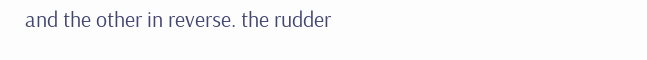and the other in reverse. the rudder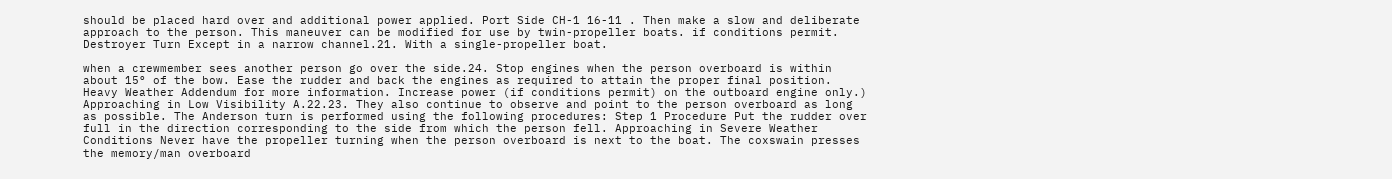should be placed hard over and additional power applied. Port Side CH-1 16-11 . Then make a slow and deliberate approach to the person. This maneuver can be modified for use by twin-propeller boats. if conditions permit. Destroyer Turn Except in a narrow channel.21. With a single-propeller boat.

when a crewmember sees another person go over the side.24. Stop engines when the person overboard is within about 15° of the bow. Ease the rudder and back the engines as required to attain the proper final position. Heavy Weather Addendum for more information. Increase power (if conditions permit) on the outboard engine only.) Approaching in Low Visibility A.22.23. They also continue to observe and point to the person overboard as long as possible. The Anderson turn is performed using the following procedures: Step 1 Procedure Put the rudder over full in the direction corresponding to the side from which the person fell. Approaching in Severe Weather Conditions Never have the propeller turning when the person overboard is next to the boat. The coxswain presses the memory/man overboard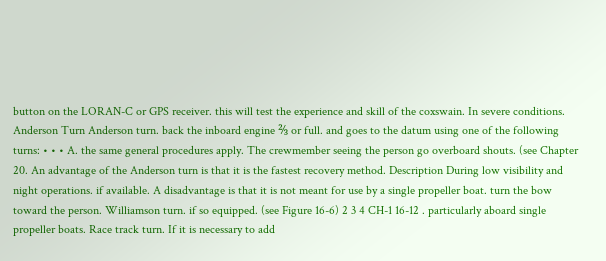button on the LORAN-C or GPS receiver. this will test the experience and skill of the coxswain. In severe conditions. Anderson Turn Anderson turn. back the inboard engine ⅔ or full. and goes to the datum using one of the following turns: • • • A. the same general procedures apply. The crewmember seeing the person go overboard shouts. (see Chapter 20. An advantage of the Anderson turn is that it is the fastest recovery method. Description During low visibility and night operations. if available. A disadvantage is that it is not meant for use by a single propeller boat. turn the bow toward the person. Williamson turn. if so equipped. (see Figure 16-6) 2 3 4 CH-1 16-12 . particularly aboard single propeller boats. Race track turn. If it is necessary to add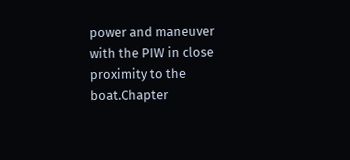power and maneuver with the PIW in close proximity to the boat.Chapter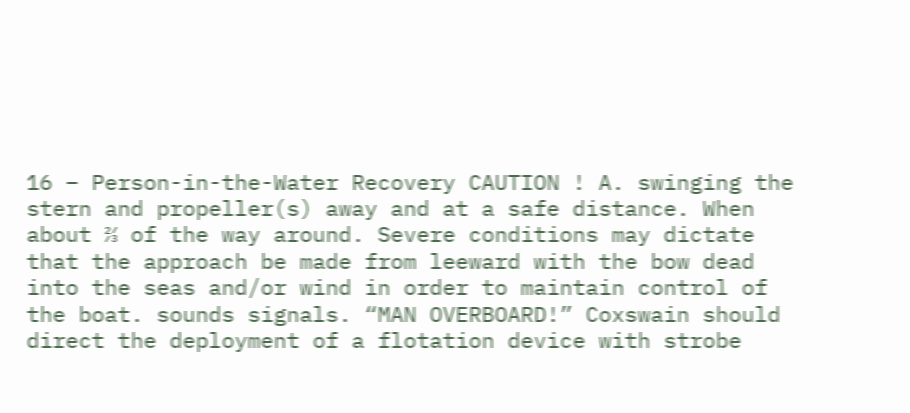16 – Person-in-the-Water Recovery CAUTION ! A. swinging the stern and propeller(s) away and at a safe distance. When about ⅔ of the way around. Severe conditions may dictate that the approach be made from leeward with the bow dead into the seas and/or wind in order to maintain control of the boat. sounds signals. “MAN OVERBOARD!” Coxswain should direct the deployment of a flotation device with strobe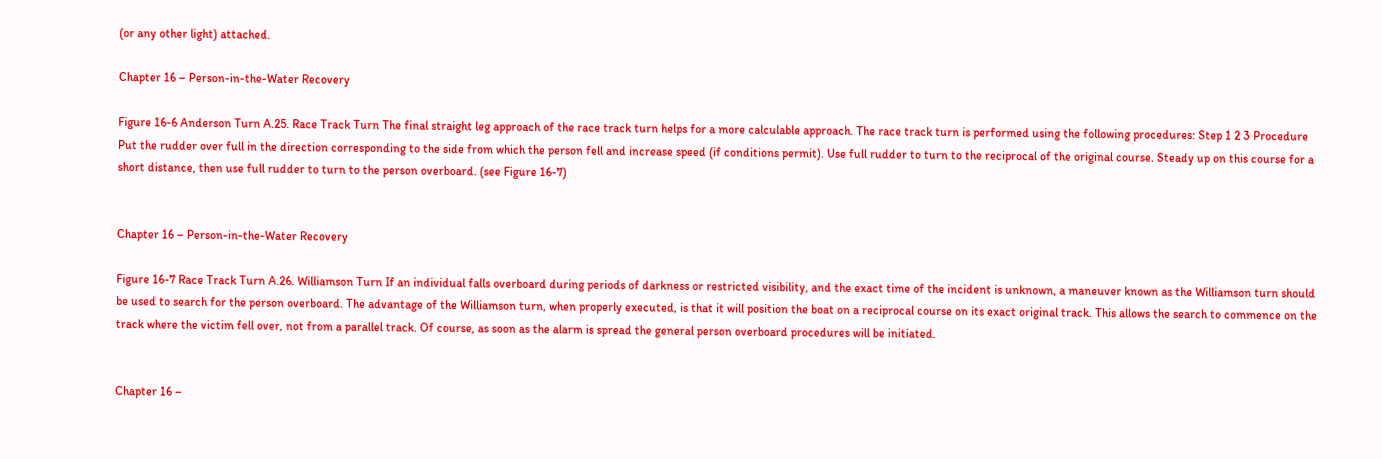(or any other light) attached.

Chapter 16 – Person-in-the-Water Recovery

Figure 16-6 Anderson Turn A.25. Race Track Turn The final straight leg approach of the race track turn helps for a more calculable approach. The race track turn is performed using the following procedures: Step 1 2 3 Procedure Put the rudder over full in the direction corresponding to the side from which the person fell and increase speed (if conditions permit). Use full rudder to turn to the reciprocal of the original course. Steady up on this course for a short distance, then use full rudder to turn to the person overboard. (see Figure 16-7)


Chapter 16 – Person-in-the-Water Recovery

Figure 16-7 Race Track Turn A.26. Williamson Turn If an individual falls overboard during periods of darkness or restricted visibility, and the exact time of the incident is unknown, a maneuver known as the Williamson turn should be used to search for the person overboard. The advantage of the Williamson turn, when properly executed, is that it will position the boat on a reciprocal course on its exact original track. This allows the search to commence on the track where the victim fell over, not from a parallel track. Of course, as soon as the alarm is spread the general person overboard procedures will be initiated.


Chapter 16 –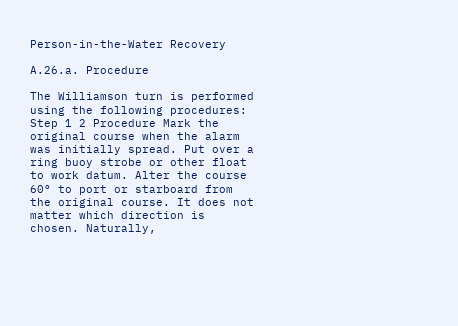Person-in-the-Water Recovery

A.26.a. Procedure

The Williamson turn is performed using the following procedures: Step 1 2 Procedure Mark the original course when the alarm was initially spread. Put over a ring buoy strobe or other float to work datum. Alter the course 60° to port or starboard from the original course. It does not matter which direction is chosen. Naturally,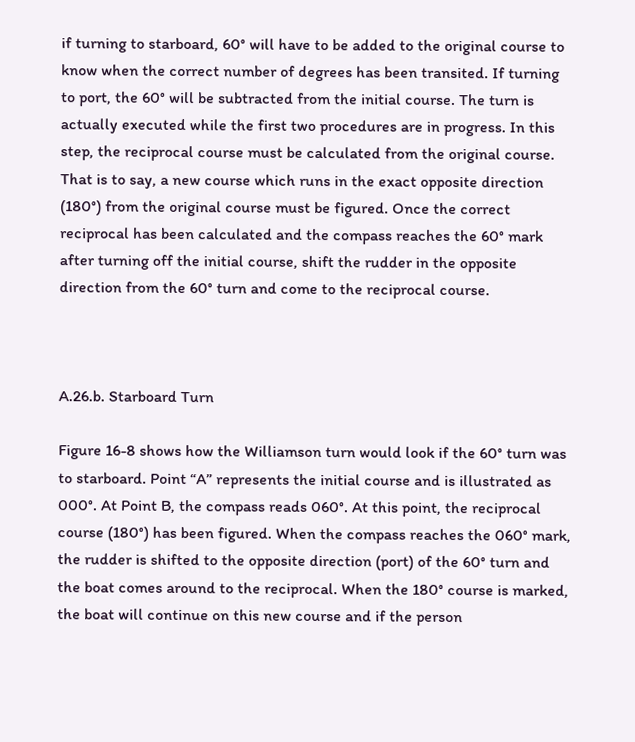if turning to starboard, 60° will have to be added to the original course to know when the correct number of degrees has been transited. If turning to port, the 60° will be subtracted from the initial course. The turn is actually executed while the first two procedures are in progress. In this step, the reciprocal course must be calculated from the original course. That is to say, a new course which runs in the exact opposite direction (180°) from the original course must be figured. Once the correct reciprocal has been calculated and the compass reaches the 60° mark after turning off the initial course, shift the rudder in the opposite direction from the 60° turn and come to the reciprocal course.



A.26.b. Starboard Turn

Figure 16-8 shows how the Williamson turn would look if the 60° turn was to starboard. Point “A” represents the initial course and is illustrated as 000°. At Point B, the compass reads 060°. At this point, the reciprocal course (180°) has been figured. When the compass reaches the 060° mark, the rudder is shifted to the opposite direction (port) of the 60° turn and the boat comes around to the reciprocal. When the 180° course is marked, the boat will continue on this new course and if the person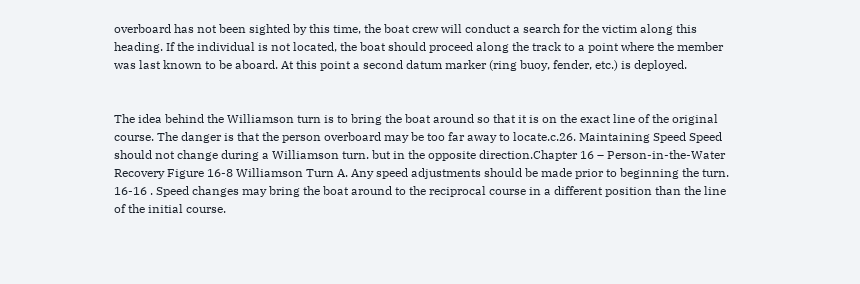overboard has not been sighted by this time, the boat crew will conduct a search for the victim along this heading. If the individual is not located, the boat should proceed along the track to a point where the member was last known to be aboard. At this point a second datum marker (ring buoy, fender, etc.) is deployed.


The idea behind the Williamson turn is to bring the boat around so that it is on the exact line of the original course. The danger is that the person overboard may be too far away to locate.c.26. Maintaining Speed Speed should not change during a Williamson turn. but in the opposite direction.Chapter 16 – Person-in-the-Water Recovery Figure 16-8 Williamson Turn A. Any speed adjustments should be made prior to beginning the turn. 16-16 . Speed changes may bring the boat around to the reciprocal course in a different position than the line of the initial course.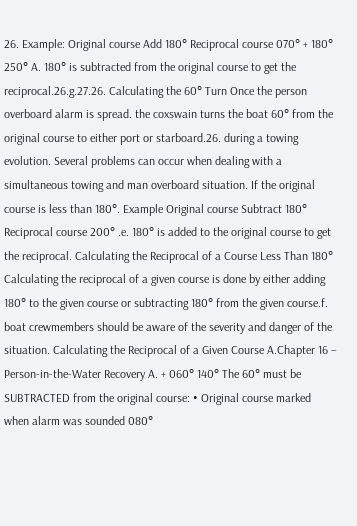26. Example: Original course Add 180° Reciprocal course 070° + 180° 250° A. 180° is subtracted from the original course to get the reciprocal.26.g.27.26. Calculating the 60° Turn Once the person overboard alarm is spread. the coxswain turns the boat 60° from the original course to either port or starboard.26. during a towing evolution. Several problems can occur when dealing with a simultaneous towing and man overboard situation. If the original course is less than 180°. Example Original course Subtract 180° Reciprocal course 200° .e. 180° is added to the original course to get the reciprocal. Calculating the Reciprocal of a Course Less Than 180° Calculating the reciprocal of a given course is done by either adding 180° to the given course or subtracting 180° from the given course.f. boat crewmembers should be aware of the severity and danger of the situation. Calculating the Reciprocal of a Given Course A.Chapter 16 – Person-in-the-Water Recovery A. + 060° 140° The 60° must be SUBTRACTED from the original course: • Original course marked when alarm was sounded 080°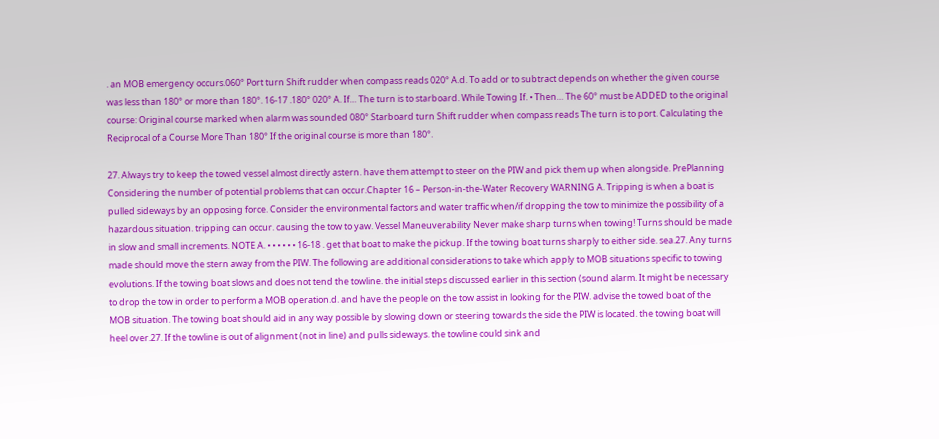. an MOB emergency occurs.060° Port turn Shift rudder when compass reads 020° A.d. To add or to subtract depends on whether the given course was less than 180° or more than 180°. 16-17 .180° 020° A. If… The turn is to starboard. While Towing If. • Then… The 60° must be ADDED to the original course: Original course marked when alarm was sounded 080° Starboard turn Shift rudder when compass reads The turn is to port. Calculating the Reciprocal of a Course More Than 180° If the original course is more than 180°.

27. Always try to keep the towed vessel almost directly astern. have them attempt to steer on the PIW and pick them up when alongside. PrePlanning Considering the number of potential problems that can occur.Chapter 16 – Person-in-the-Water Recovery WARNING A. Tripping is when a boat is pulled sideways by an opposing force. Consider the environmental factors and water traffic when/if dropping the tow to minimize the possibility of a hazardous situation. tripping can occur. causing the tow to yaw. Vessel Maneuverability Never make sharp turns when towing! Turns should be made in slow and small increments. NOTE A. • • • • • • 16-18 . get that boat to make the pickup. If the towing boat turns sharply to either side. sea.27. Any turns made should move the stern away from the PIW. The following are additional considerations to take which apply to MOB situations specific to towing evolutions. If the towing boat slows and does not tend the towline. the initial steps discussed earlier in this section (sound alarm. It might be necessary to drop the tow in order to perform a MOB operation.d. and have the people on the tow assist in looking for the PIW. advise the towed boat of the MOB situation. The towing boat should aid in any way possible by slowing down or steering towards the side the PIW is located. the towing boat will heel over.27. If the towline is out of alignment (not in line) and pulls sideways. the towline could sink and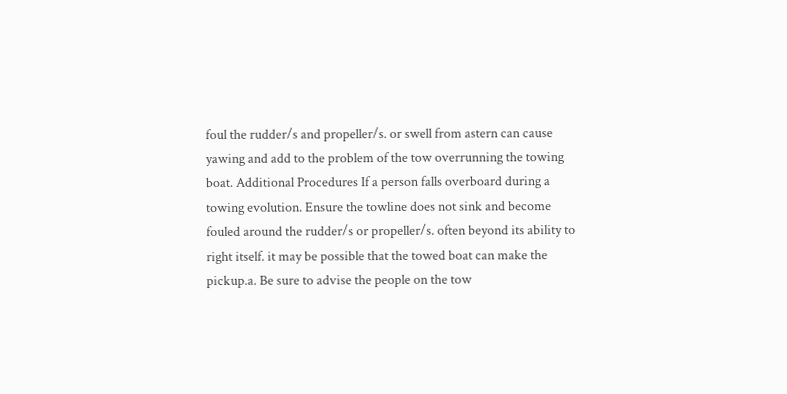foul the rudder/s and propeller/s. or swell from astern can cause yawing and add to the problem of the tow overrunning the towing boat. Additional Procedures If a person falls overboard during a towing evolution. Ensure the towline does not sink and become fouled around the rudder/s or propeller/s. often beyond its ability to right itself. it may be possible that the towed boat can make the pickup.a. Be sure to advise the people on the tow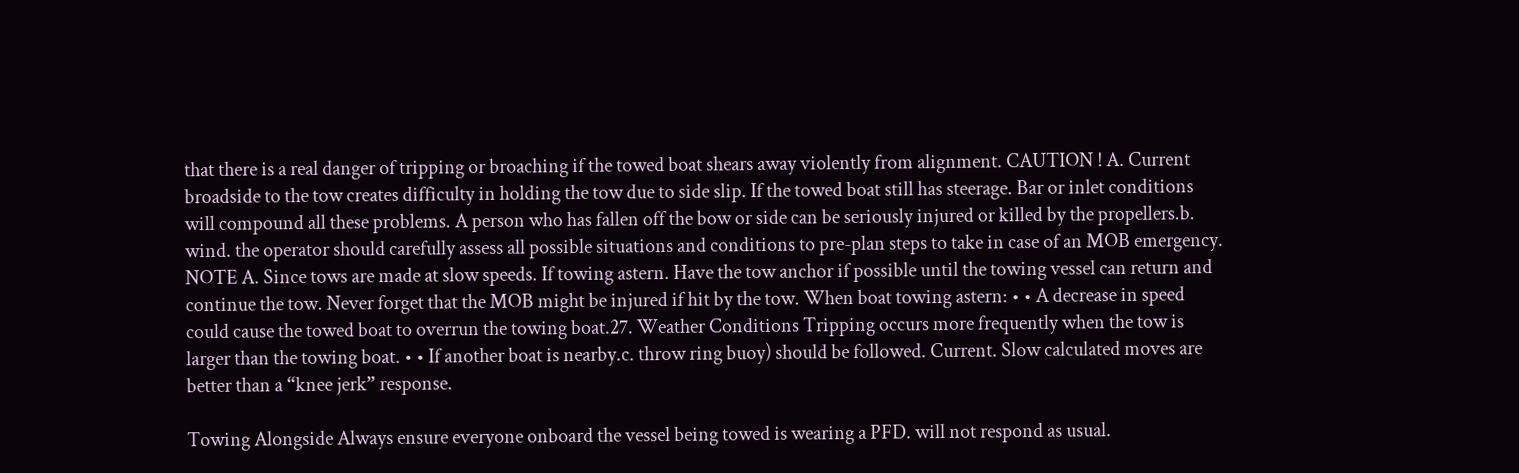that there is a real danger of tripping or broaching if the towed boat shears away violently from alignment. CAUTION ! A. Current broadside to the tow creates difficulty in holding the tow due to side slip. If the towed boat still has steerage. Bar or inlet conditions will compound all these problems. A person who has fallen off the bow or side can be seriously injured or killed by the propellers.b. wind. the operator should carefully assess all possible situations and conditions to pre-plan steps to take in case of an MOB emergency. NOTE A. Since tows are made at slow speeds. If towing astern. Have the tow anchor if possible until the towing vessel can return and continue the tow. Never forget that the MOB might be injured if hit by the tow. When boat towing astern: • • A decrease in speed could cause the towed boat to overrun the towing boat.27. Weather Conditions Tripping occurs more frequently when the tow is larger than the towing boat. • • If another boat is nearby.c. throw ring buoy) should be followed. Current. Slow calculated moves are better than a “knee jerk” response.

Towing Alongside Always ensure everyone onboard the vessel being towed is wearing a PFD. will not respond as usual.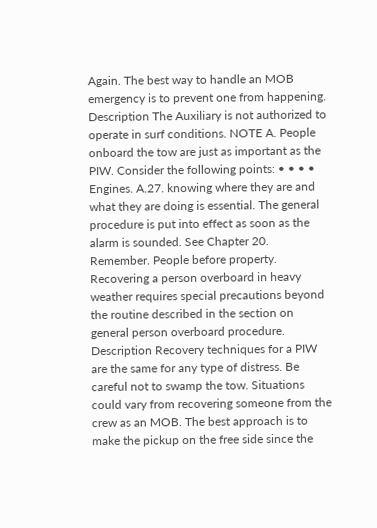Again. The best way to handle an MOB emergency is to prevent one from happening. Description The Auxiliary is not authorized to operate in surf conditions. NOTE A. People onboard the tow are just as important as the PIW. Consider the following points: • • • • Engines. A.27. knowing where they are and what they are doing is essential. The general procedure is put into effect as soon as the alarm is sounded. See Chapter 20. Remember. People before property. Recovering a person overboard in heavy weather requires special precautions beyond the routine described in the section on general person overboard procedure. Description Recovery techniques for a PIW are the same for any type of distress. Be careful not to swamp the tow. Situations could vary from recovering someone from the crew as an MOB. The best approach is to make the pickup on the free side since the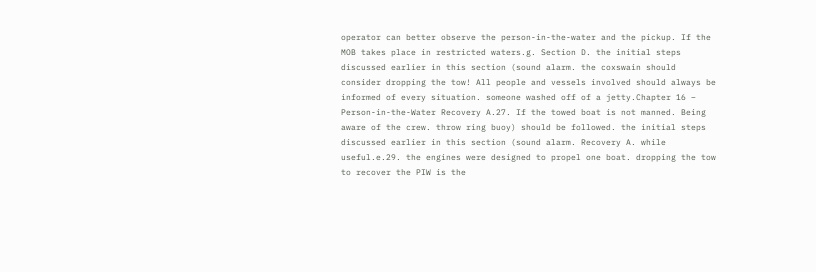operator can better observe the person-in-the-water and the pickup. If the MOB takes place in restricted waters.g. Section D. the initial steps discussed earlier in this section (sound alarm. the coxswain should consider dropping the tow! All people and vessels involved should always be informed of every situation. someone washed off of a jetty.Chapter 16 – Person-in-the-Water Recovery A.27. If the towed boat is not manned. Being aware of the crew. throw ring buoy) should be followed. the initial steps discussed earlier in this section (sound alarm. Recovery A. while useful.e.29. the engines were designed to propel one boat. dropping the tow to recover the PIW is the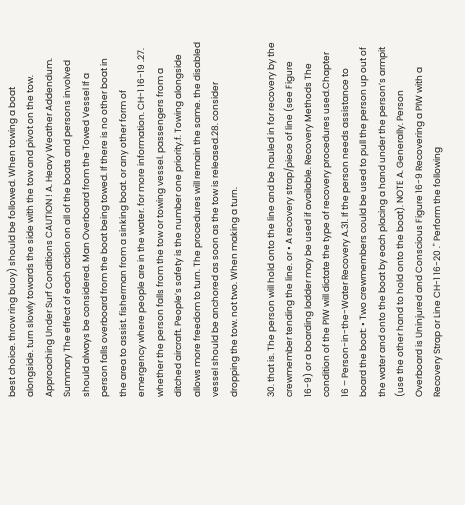best choice. throw ring buoy) should be followed. When towing a boat alongside. turn slowly towards the side with the tow and pivot on the tow. Approaching Under Surf Conditions CAUTION ! A. Heavy Weather Addendum. Summary The effect of each action on all of the boats and persons involved should always be considered. Man Overboard from the Towed Vessel If a person falls overboard from the boat being towed. If there is no other boat in the area to assist. fisherman from a sinking boat. or any other form of emergency where people are in the water. for more information. CH-1 16-19 .27. whether the person falls from the tow or towing vessel. passengers from a ditched aircraft. People’s safety is the number one priority.f. Towing alongside allows more freedom to turn. The procedures will remain the same. the disabled vessel should be anchored as soon as the tow is released.28. consider dropping the tow. not two. When making a turn.

30. that is. The person will hold onto the line and be hauled in for recovery by the crewmember tending the line. or • A recovery strap/piece of line (see Figure 16-9) or a boarding ladder may be used if available. Recovery Methods The condition of the PIW will dictate the type of recovery procedures used.Chapter 16 – Person-in-the-Water Recovery A.31. If the person needs assistance to board the boat: • Two crewmembers could be used to pull the person up out of the water and onto the boat by each placing a hand under the person’s armpit (use the other hand to hold onto the boat). NOTE A. Generally. Person Overboard is Uninjured and Conscious Figure 16-9 Recovering a PIW with a Recovery Strap or Line CH-1 16-20 ." Perform the following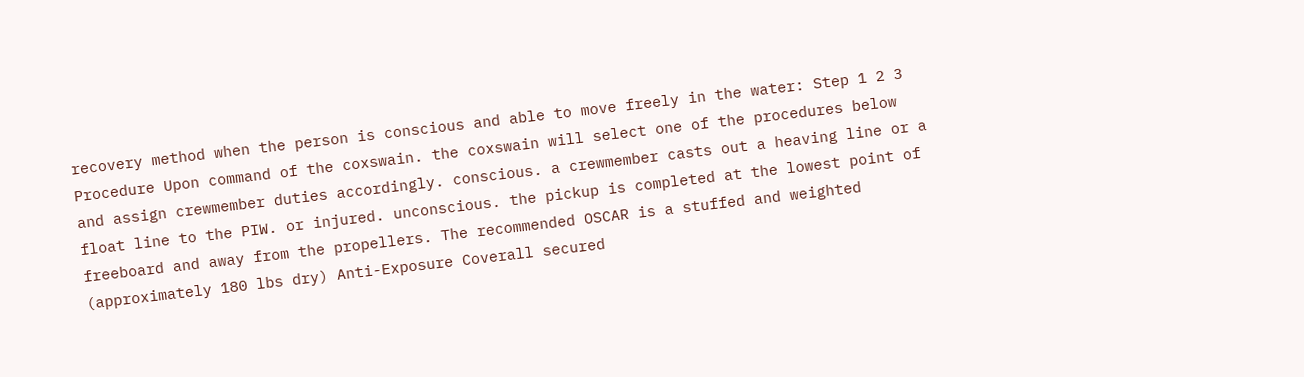recovery method when the person is conscious and able to move freely in the water: Step 1 2 3 Procedure Upon command of the coxswain. the coxswain will select one of the procedures below and assign crewmember duties accordingly. conscious. a crewmember casts out a heaving line or a float line to the PIW. or injured. unconscious. the pickup is completed at the lowest point of freeboard and away from the propellers. The recommended OSCAR is a stuffed and weighted (approximately 180 lbs dry) Anti-Exposure Coverall secured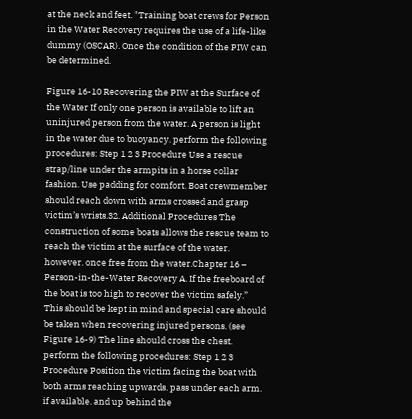at the neck and feet. "Training boat crews for Person in the Water Recovery requires the use of a life-like dummy (OSCAR). Once the condition of the PIW can be determined.

Figure 16-10 Recovering the PIW at the Surface of the Water If only one person is available to lift an uninjured person from the water. A person is light in the water due to buoyancy. perform the following procedures: Step 1 2 3 Procedure Use a rescue strap/line under the armpits in a horse collar fashion. Use padding for comfort. Boat crewmember should reach down with arms crossed and grasp victim’s wrists.32. Additional Procedures The construction of some boats allows the rescue team to reach the victim at the surface of the water. however. once free from the water.Chapter 16 – Person-in-the-Water Recovery A. If the freeboard of the boat is too high to recover the victim safely.” This should be kept in mind and special care should be taken when recovering injured persons. (see Figure 16-9) The line should cross the chest. perform the following procedures: Step 1 2 3 Procedure Position the victim facing the boat with both arms reaching upwards. pass under each arm. if available. and up behind the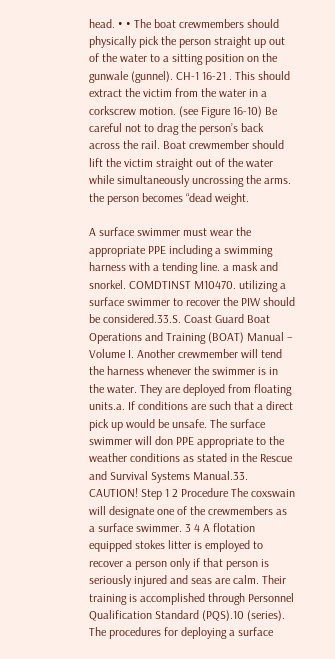head. • • The boat crewmembers should physically pick the person straight up out of the water to a sitting position on the gunwale (gunnel). CH-1 16-21 . This should extract the victim from the water in a corkscrew motion. (see Figure 16-10) Be careful not to drag the person’s back across the rail. Boat crewmember should lift the victim straight out of the water while simultaneously uncrossing the arms. the person becomes “dead weight.

A surface swimmer must wear the appropriate PPE including a swimming harness with a tending line. a mask and snorkel. COMDTINST M10470. utilizing a surface swimmer to recover the PIW should be considered.33.S. Coast Guard Boat Operations and Training (BOAT) Manual – Volume I. Another crewmember will tend the harness whenever the swimmer is in the water. They are deployed from floating units.a. If conditions are such that a direct pick up would be unsafe. The surface swimmer will don PPE appropriate to the weather conditions as stated in the Rescue and Survival Systems Manual.33. CAUTION! Step 1 2 Procedure The coxswain will designate one of the crewmembers as a surface swimmer. 3 4 A flotation equipped stokes litter is employed to recover a person only if that person is seriously injured and seas are calm. Their training is accomplished through Personnel Qualification Standard (PQS).10 (series). The procedures for deploying a surface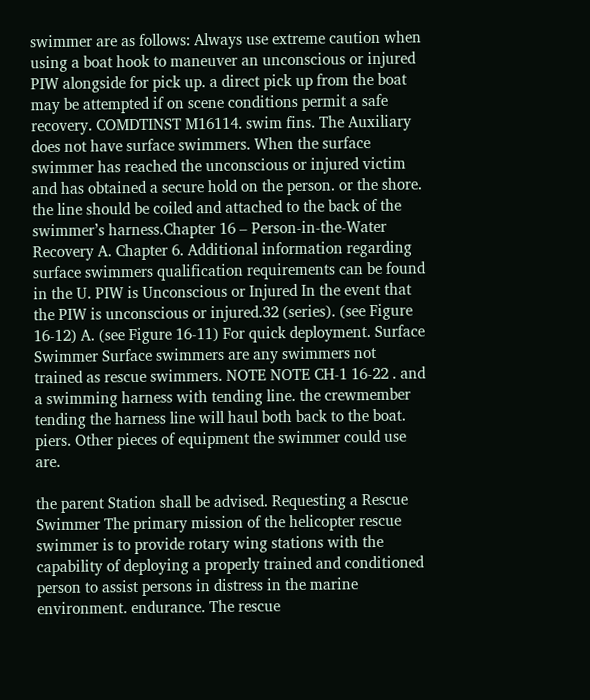swimmer are as follows: Always use extreme caution when using a boat hook to maneuver an unconscious or injured PIW alongside for pick up. a direct pick up from the boat may be attempted if on scene conditions permit a safe recovery. COMDTINST M16114. swim fins. The Auxiliary does not have surface swimmers. When the surface swimmer has reached the unconscious or injured victim and has obtained a secure hold on the person. or the shore. the line should be coiled and attached to the back of the swimmer’s harness.Chapter 16 – Person-in-the-Water Recovery A. Chapter 6. Additional information regarding surface swimmers qualification requirements can be found in the U. PIW is Unconscious or Injured In the event that the PIW is unconscious or injured.32 (series). (see Figure 16-12) A. (see Figure 16-11) For quick deployment. Surface Swimmer Surface swimmers are any swimmers not trained as rescue swimmers. NOTE NOTE CH-1 16-22 . and a swimming harness with tending line. the crewmember tending the harness line will haul both back to the boat. piers. Other pieces of equipment the swimmer could use are.

the parent Station shall be advised. Requesting a Rescue Swimmer The primary mission of the helicopter rescue swimmer is to provide rotary wing stations with the capability of deploying a properly trained and conditioned person to assist persons in distress in the marine environment. endurance. The rescue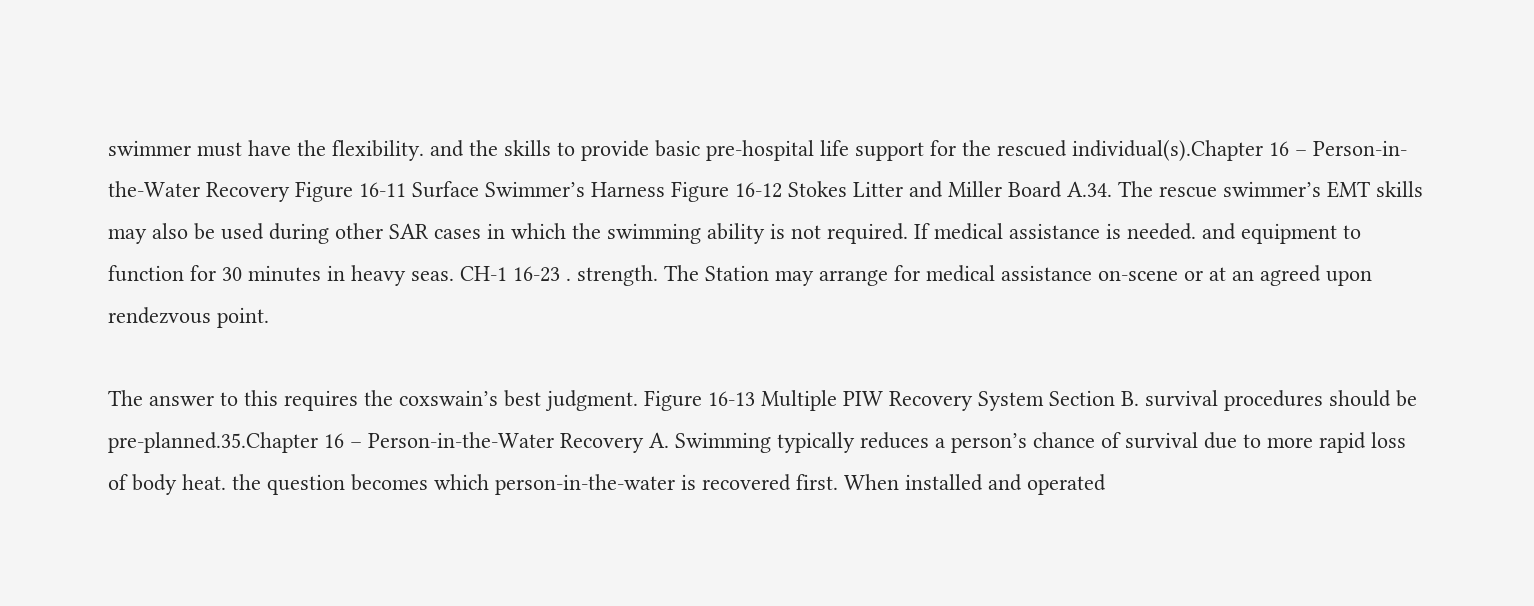swimmer must have the flexibility. and the skills to provide basic pre-hospital life support for the rescued individual(s).Chapter 16 – Person-in-the-Water Recovery Figure 16-11 Surface Swimmer’s Harness Figure 16-12 Stokes Litter and Miller Board A.34. The rescue swimmer’s EMT skills may also be used during other SAR cases in which the swimming ability is not required. If medical assistance is needed. and equipment to function for 30 minutes in heavy seas. CH-1 16-23 . strength. The Station may arrange for medical assistance on-scene or at an agreed upon rendezvous point.

The answer to this requires the coxswain’s best judgment. Figure 16-13 Multiple PIW Recovery System Section B. survival procedures should be pre-planned.35.Chapter 16 – Person-in-the-Water Recovery A. Swimming typically reduces a person’s chance of survival due to more rapid loss of body heat. the question becomes which person-in-the-water is recovered first. When installed and operated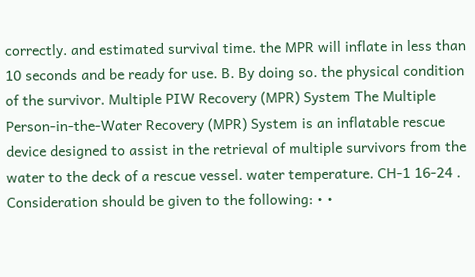correctly. and estimated survival time. the MPR will inflate in less than 10 seconds and be ready for use. B. By doing so. the physical condition of the survivor. Multiple PIW Recovery (MPR) System The Multiple Person-in-the-Water Recovery (MPR) System is an inflatable rescue device designed to assist in the retrieval of multiple survivors from the water to the deck of a rescue vessel. water temperature. CH-1 16-24 . Consideration should be given to the following: • •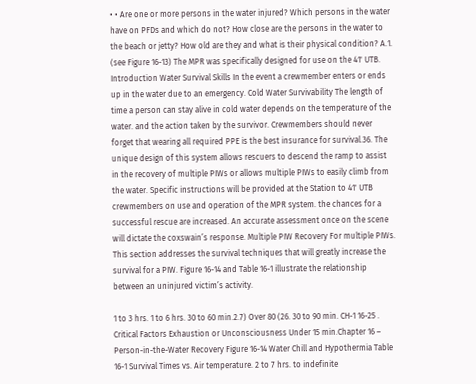• • Are one or more persons in the water injured? Which persons in the water have on PFDs and which do not? How close are the persons in the water to the beach or jetty? How old are they and what is their physical condition? A.1. (see Figure 16-13) The MPR was specifically designed for use on the 41' UTB. Introduction Water Survival Skills In the event a crewmember enters or ends up in the water due to an emergency. Cold Water Survivability The length of time a person can stay alive in cold water depends on the temperature of the water. and the action taken by the survivor. Crewmembers should never forget that wearing all required PPE is the best insurance for survival.36. The unique design of this system allows rescuers to descend the ramp to assist in the recovery of multiple PIWs or allows multiple PIWs to easily climb from the water. Specific instructions will be provided at the Station to 41' UTB crewmembers on use and operation of the MPR system. the chances for a successful rescue are increased. An accurate assessment once on the scene will dictate the coxswain’s response. Multiple PIW Recovery For multiple PIWs. This section addresses the survival techniques that will greatly increase the survival for a PIW. Figure 16-14 and Table 16-1 illustrate the relationship between an uninjured victim’s activity.

1 to 3 hrs. 1 to 6 hrs. 30 to 60 min.2.7) Over 80 (26. 30 to 90 min. CH-1 16-25 . Critical Factors Exhaustion or Unconsciousness Under 15 min.Chapter 16 – Person-in-the-Water Recovery Figure 16-14 Water Chill and Hypothermia Table 16-1 Survival Times vs. Air temperature. 2 to 7 hrs. to indefinite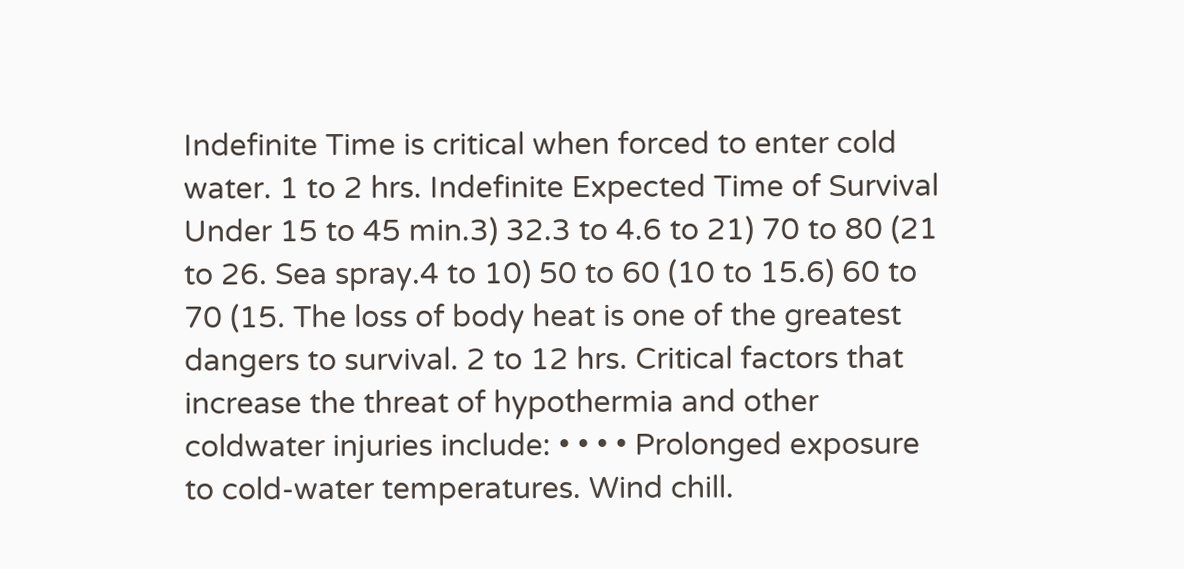Indefinite Time is critical when forced to enter cold water. 1 to 2 hrs. Indefinite Expected Time of Survival Under 15 to 45 min.3) 32.3 to 4.6 to 21) 70 to 80 (21 to 26. Sea spray.4 to 10) 50 to 60 (10 to 15.6) 60 to 70 (15. The loss of body heat is one of the greatest dangers to survival. 2 to 12 hrs. Critical factors that increase the threat of hypothermia and other coldwater injuries include: • • • • Prolonged exposure to cold-water temperatures. Wind chill.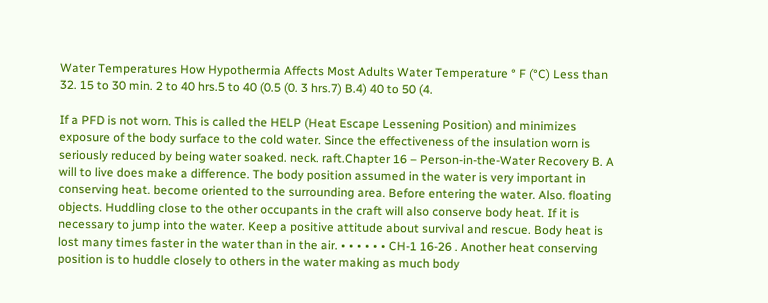Water Temperatures How Hypothermia Affects Most Adults Water Temperature ° F (°C) Less than 32. 15 to 30 min. 2 to 40 hrs.5 to 40 (0.5 (0. 3 hrs.7) B.4) 40 to 50 (4.

If a PFD is not worn. This is called the HELP (Heat Escape Lessening Position) and minimizes exposure of the body surface to the cold water. Since the effectiveness of the insulation worn is seriously reduced by being water soaked. neck. raft.Chapter 16 – Person-in-the-Water Recovery B. A will to live does make a difference. The body position assumed in the water is very important in conserving heat. become oriented to the surrounding area. Before entering the water. Also. floating objects. Huddling close to the other occupants in the craft will also conserve body heat. If it is necessary to jump into the water. Keep a positive attitude about survival and rescue. Body heat is lost many times faster in the water than in the air. • • • • • • CH-1 16-26 . Another heat conserving position is to huddle closely to others in the water making as much body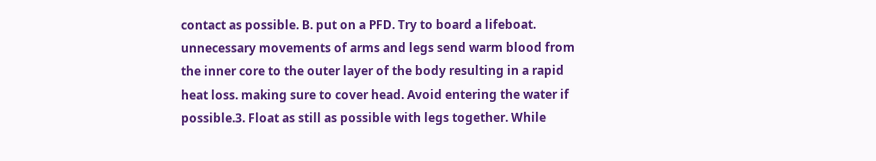contact as possible. B. put on a PFD. Try to board a lifeboat. unnecessary movements of arms and legs send warm blood from the inner core to the outer layer of the body resulting in a rapid heat loss. making sure to cover head. Avoid entering the water if possible.3. Float as still as possible with legs together. While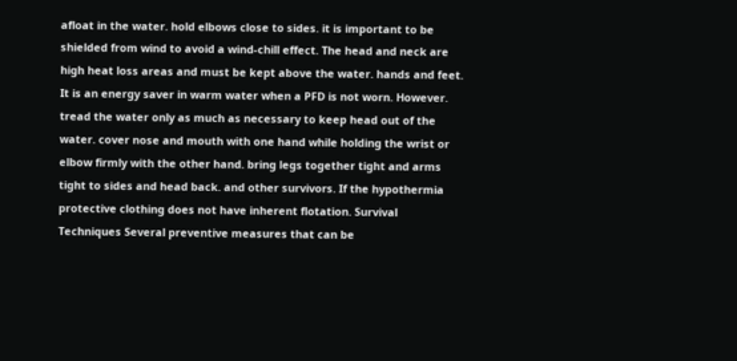afloat in the water. hold elbows close to sides. it is important to be shielded from wind to avoid a wind-chill effect. The head and neck are high heat loss areas and must be kept above the water. hands and feet. It is an energy saver in warm water when a PFD is not worn. However. tread the water only as much as necessary to keep head out of the water. cover nose and mouth with one hand while holding the wrist or elbow firmly with the other hand. bring legs together tight and arms tight to sides and head back. and other survivors. If the hypothermia protective clothing does not have inherent flotation. Survival Techniques Several preventive measures that can be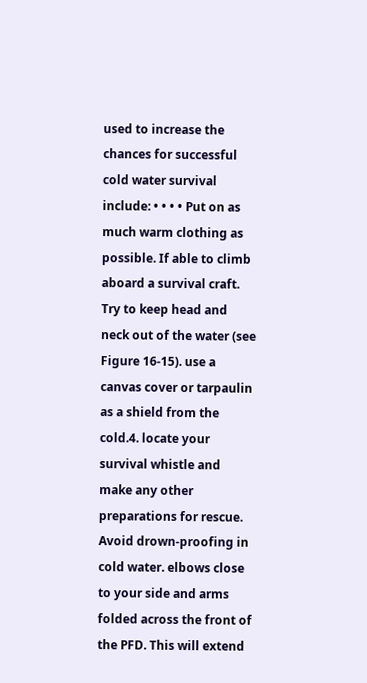used to increase the chances for successful cold water survival include: • • • • Put on as much warm clothing as possible. If able to climb aboard a survival craft. Try to keep head and neck out of the water (see Figure 16-15). use a canvas cover or tarpaulin as a shield from the cold.4. locate your survival whistle and make any other preparations for rescue. Avoid drown-proofing in cold water. elbows close to your side and arms folded across the front of the PFD. This will extend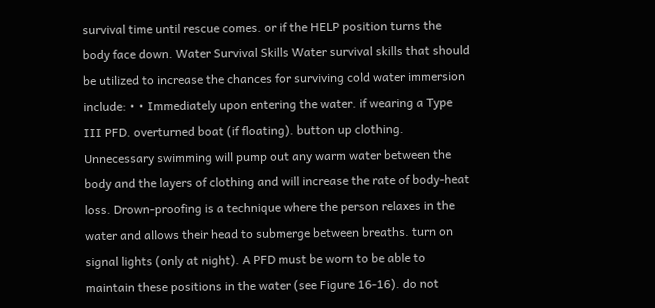survival time until rescue comes. or if the HELP position turns the body face down. Water Survival Skills Water survival skills that should be utilized to increase the chances for surviving cold water immersion include: • • Immediately upon entering the water. if wearing a Type III PFD. overturned boat (if floating). button up clothing. Unnecessary swimming will pump out any warm water between the body and the layers of clothing and will increase the rate of body-heat loss. Drown-proofing is a technique where the person relaxes in the water and allows their head to submerge between breaths. turn on signal lights (only at night). A PFD must be worn to be able to maintain these positions in the water (see Figure 16-16). do not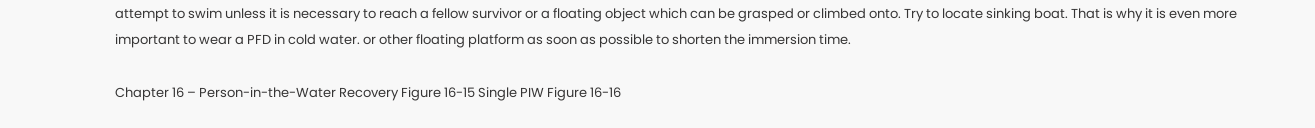attempt to swim unless it is necessary to reach a fellow survivor or a floating object which can be grasped or climbed onto. Try to locate sinking boat. That is why it is even more important to wear a PFD in cold water. or other floating platform as soon as possible to shorten the immersion time.

Chapter 16 – Person-in-the-Water Recovery Figure 16-15 Single PIW Figure 16-16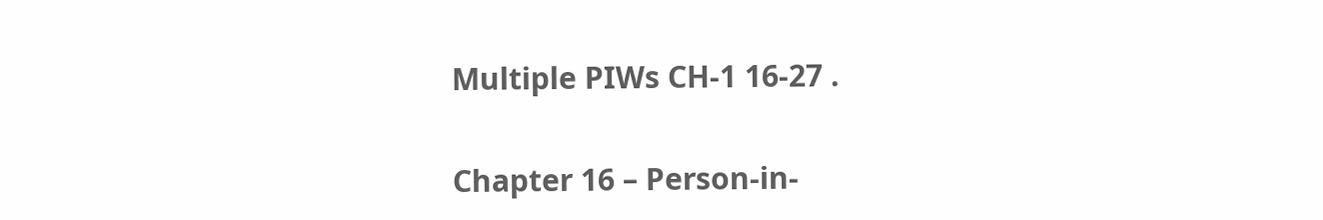Multiple PIWs CH-1 16-27 .

Chapter 16 – Person-in-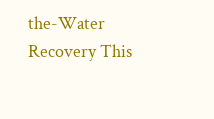the-Water Recovery This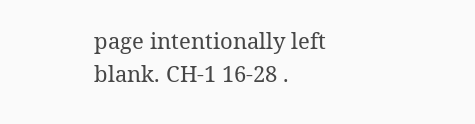page intentionally left blank. CH-1 16-28 .